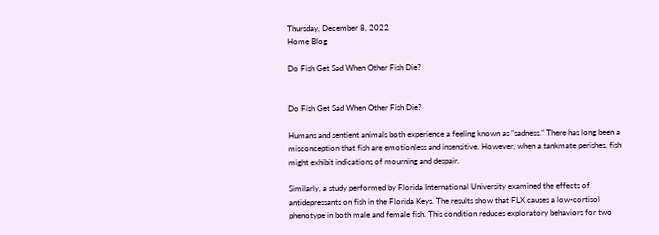Thursday, December 8, 2022
Home Blog

Do Fish Get Sad When Other Fish Die?


Do Fish Get Sad When Other Fish Die?

Humans and sentient animals both experience a feeling known as “sadness.” There has long been a misconception that fish are emotionless and insensitive. However, when a tankmate perishes, fish might exhibit indications of mourning and despair.

Similarly, a study performed by Florida International University examined the effects of antidepressants on fish in the Florida Keys. The results show that FLX causes a low-cortisol phenotype in both male and female fish. This condition reduces exploratory behaviors for two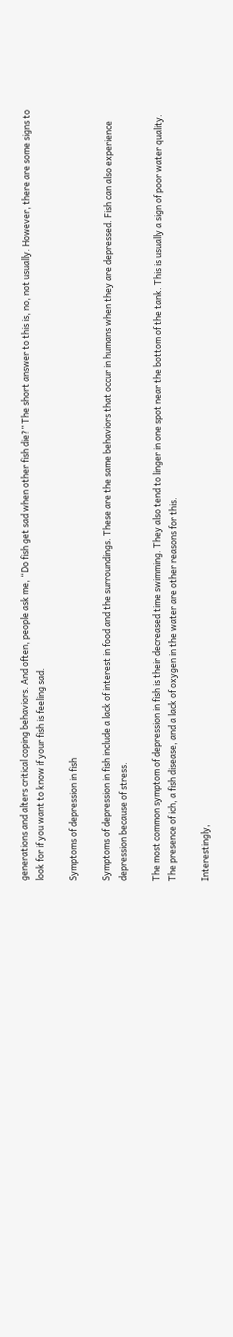generations and alters critical coping behaviors. And often, people ask me, “Do fish get sad when other fish die?” The short answer to this is, no, not usually. However, there are some signs to look for if you want to know if your fish is feeling sad.

Symptoms of depression in fish

Symptoms of depression in fish include a lack of interest in food and the surroundings. These are the same behaviors that occur in humans when they are depressed. Fish can also experience depression because of stress.

The most common symptom of depression in fish is their decreased time swimming. They also tend to linger in one spot near the bottom of the tank. This is usually a sign of poor water quality. The presence of ich, a fish disease, and a lack of oxygen in the water are other reasons for this.

Interestingly,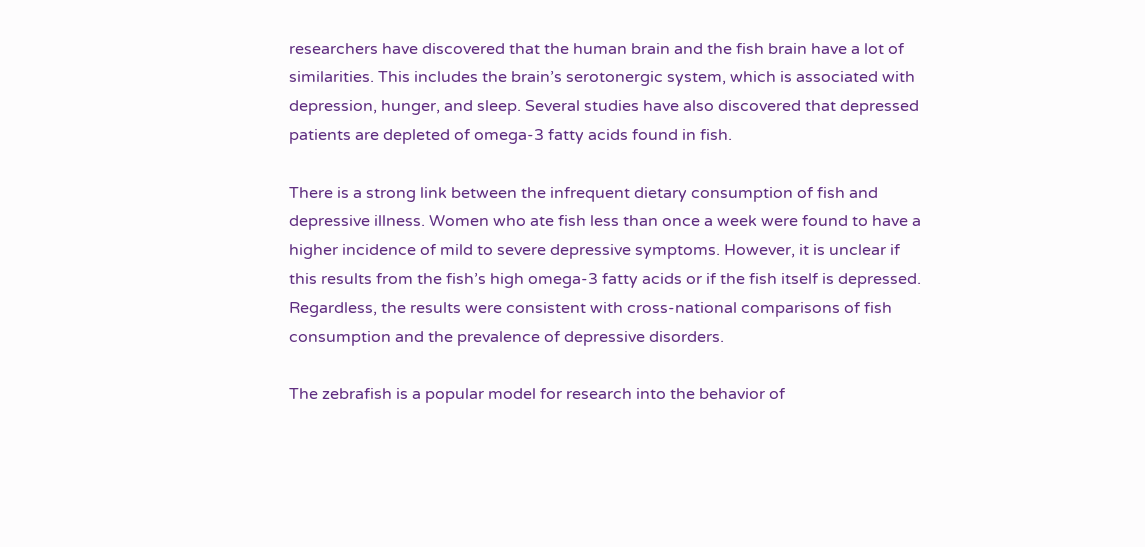researchers have discovered that the human brain and the fish brain have a lot of similarities. This includes the brain’s serotonergic system, which is associated with depression, hunger, and sleep. Several studies have also discovered that depressed patients are depleted of omega-3 fatty acids found in fish.

There is a strong link between the infrequent dietary consumption of fish and depressive illness. Women who ate fish less than once a week were found to have a higher incidence of mild to severe depressive symptoms. However, it is unclear if this results from the fish’s high omega-3 fatty acids or if the fish itself is depressed. Regardless, the results were consistent with cross-national comparisons of fish consumption and the prevalence of depressive disorders.

The zebrafish is a popular model for research into the behavior of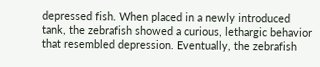depressed fish. When placed in a newly introduced tank, the zebrafish showed a curious, lethargic behavior that resembled depression. Eventually, the zebrafish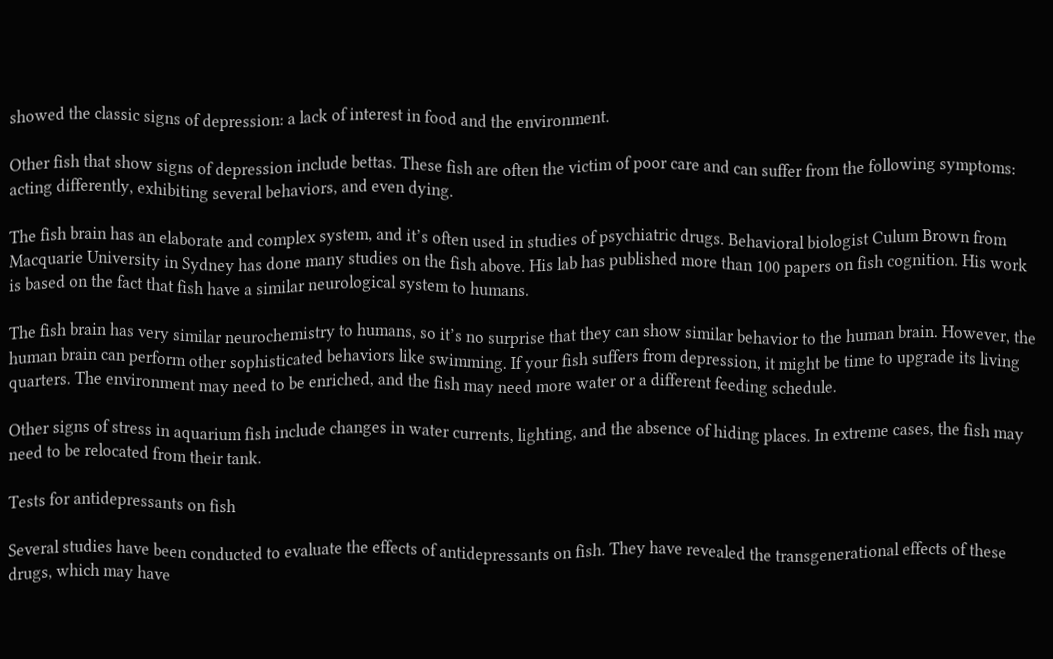showed the classic signs of depression: a lack of interest in food and the environment.

Other fish that show signs of depression include bettas. These fish are often the victim of poor care and can suffer from the following symptoms: acting differently, exhibiting several behaviors, and even dying.

The fish brain has an elaborate and complex system, and it’s often used in studies of psychiatric drugs. Behavioral biologist Culum Brown from Macquarie University in Sydney has done many studies on the fish above. His lab has published more than 100 papers on fish cognition. His work is based on the fact that fish have a similar neurological system to humans.

The fish brain has very similar neurochemistry to humans, so it’s no surprise that they can show similar behavior to the human brain. However, the human brain can perform other sophisticated behaviors like swimming. If your fish suffers from depression, it might be time to upgrade its living quarters. The environment may need to be enriched, and the fish may need more water or a different feeding schedule.

Other signs of stress in aquarium fish include changes in water currents, lighting, and the absence of hiding places. In extreme cases, the fish may need to be relocated from their tank.

Tests for antidepressants on fish

Several studies have been conducted to evaluate the effects of antidepressants on fish. They have revealed the transgenerational effects of these drugs, which may have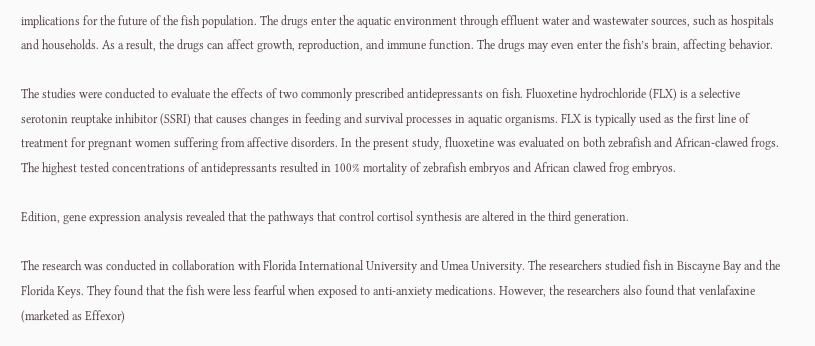implications for the future of the fish population. The drugs enter the aquatic environment through effluent water and wastewater sources, such as hospitals and households. As a result, the drugs can affect growth, reproduction, and immune function. The drugs may even enter the fish’s brain, affecting behavior.

The studies were conducted to evaluate the effects of two commonly prescribed antidepressants on fish. Fluoxetine hydrochloride (FLX) is a selective serotonin reuptake inhibitor (SSRI) that causes changes in feeding and survival processes in aquatic organisms. FLX is typically used as the first line of treatment for pregnant women suffering from affective disorders. In the present study, fluoxetine was evaluated on both zebrafish and African-clawed frogs. The highest tested concentrations of antidepressants resulted in 100% mortality of zebrafish embryos and African clawed frog embryos.

Edition, gene expression analysis revealed that the pathways that control cortisol synthesis are altered in the third generation.

The research was conducted in collaboration with Florida International University and Umea University. The researchers studied fish in Biscayne Bay and the Florida Keys. They found that the fish were less fearful when exposed to anti-anxiety medications. However, the researchers also found that venlafaxine (marketed as Effexor)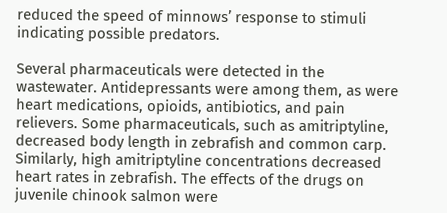reduced the speed of minnows’ response to stimuli indicating possible predators.

Several pharmaceuticals were detected in the wastewater. Antidepressants were among them, as were heart medications, opioids, antibiotics, and pain relievers. Some pharmaceuticals, such as amitriptyline, decreased body length in zebrafish and common carp. Similarly, high amitriptyline concentrations decreased heart rates in zebrafish. The effects of the drugs on juvenile chinook salmon were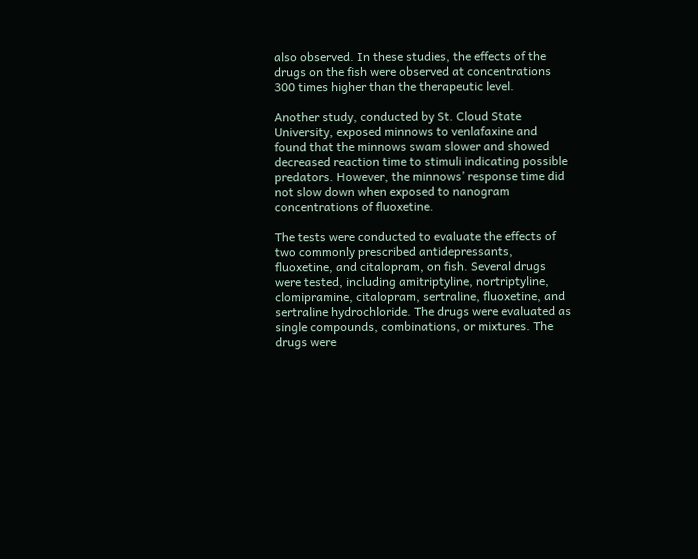also observed. In these studies, the effects of the drugs on the fish were observed at concentrations 300 times higher than the therapeutic level.

Another study, conducted by St. Cloud State University, exposed minnows to venlafaxine and found that the minnows swam slower and showed decreased reaction time to stimuli indicating possible predators. However, the minnows’ response time did not slow down when exposed to nanogram concentrations of fluoxetine.

The tests were conducted to evaluate the effects of two commonly prescribed antidepressants, fluoxetine, and citalopram, on fish. Several drugs were tested, including amitriptyline, nortriptyline, clomipramine, citalopram, sertraline, fluoxetine, and sertraline hydrochloride. The drugs were evaluated as single compounds, combinations, or mixtures. The drugs were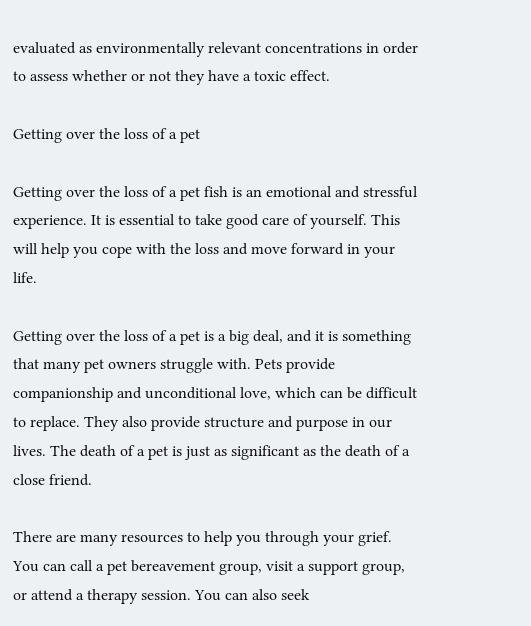evaluated as environmentally relevant concentrations in order to assess whether or not they have a toxic effect.

Getting over the loss of a pet

Getting over the loss of a pet fish is an emotional and stressful experience. It is essential to take good care of yourself. This will help you cope with the loss and move forward in your life.

Getting over the loss of a pet is a big deal, and it is something that many pet owners struggle with. Pets provide companionship and unconditional love, which can be difficult to replace. They also provide structure and purpose in our lives. The death of a pet is just as significant as the death of a close friend.

There are many resources to help you through your grief. You can call a pet bereavement group, visit a support group, or attend a therapy session. You can also seek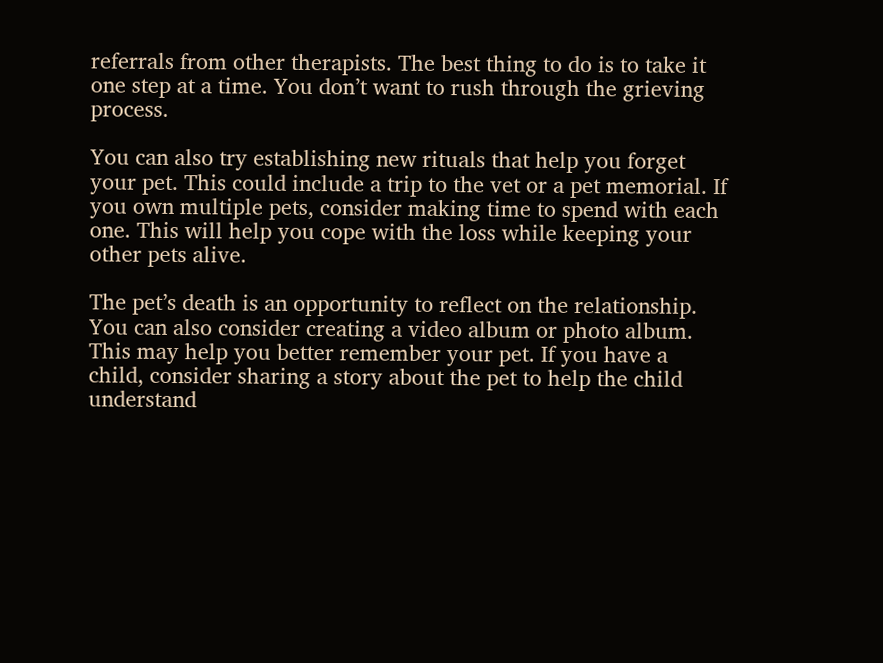referrals from other therapists. The best thing to do is to take it one step at a time. You don’t want to rush through the grieving process.

You can also try establishing new rituals that help you forget your pet. This could include a trip to the vet or a pet memorial. If you own multiple pets, consider making time to spend with each one. This will help you cope with the loss while keeping your other pets alive.

The pet’s death is an opportunity to reflect on the relationship. You can also consider creating a video album or photo album. This may help you better remember your pet. If you have a child, consider sharing a story about the pet to help the child understand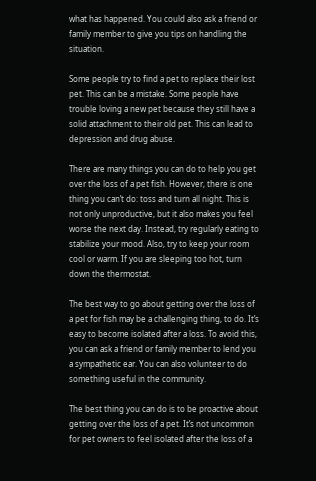what has happened. You could also ask a friend or family member to give you tips on handling the situation.

Some people try to find a pet to replace their lost pet. This can be a mistake. Some people have trouble loving a new pet because they still have a solid attachment to their old pet. This can lead to depression and drug abuse.

There are many things you can do to help you get over the loss of a pet fish. However, there is one thing you can’t do: toss and turn all night. This is not only unproductive, but it also makes you feel worse the next day. Instead, try regularly eating to stabilize your mood. Also, try to keep your room cool or warm. If you are sleeping too hot, turn down the thermostat.

The best way to go about getting over the loss of a pet for fish may be a challenging thing, to do. It’s easy to become isolated after a loss. To avoid this, you can ask a friend or family member to lend you a sympathetic ear. You can also volunteer to do something useful in the community.

The best thing you can do is to be proactive about getting over the loss of a pet. It’s not uncommon for pet owners to feel isolated after the loss of a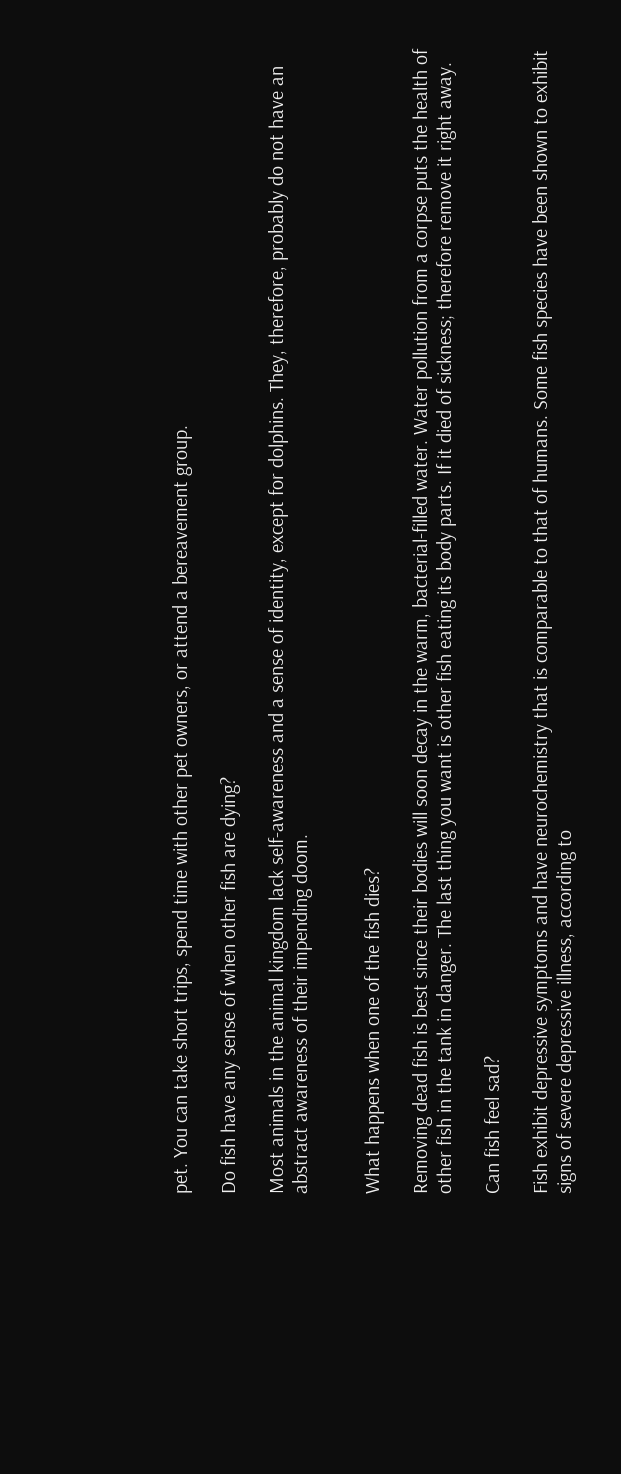pet. You can take short trips, spend time with other pet owners, or attend a bereavement group.

Do fish have any sense of when other fish are dying?

Most animals in the animal kingdom lack self-awareness and a sense of identity, except for dolphins. They, therefore, probably do not have an abstract awareness of their impending doom.


What happens when one of the fish dies?

Removing dead fish is best since their bodies will soon decay in the warm, bacterial-filled water. Water pollution from a corpse puts the health of other fish in the tank in danger. The last thing you want is other fish eating its body parts. If it died of sickness; therefore remove it right away.

Can fish feel sad?

Fish exhibit depressive symptoms and have neurochemistry that is comparable to that of humans. Some fish species have been shown to exhibit signs of severe depressive illness, according to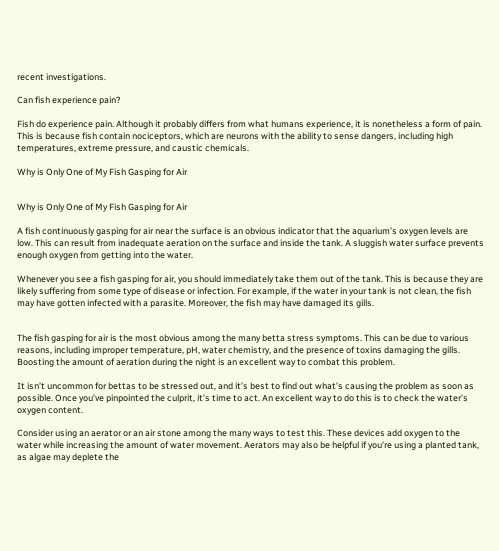recent investigations.

Can fish experience pain?

Fish do experience pain. Although it probably differs from what humans experience, it is nonetheless a form of pain. This is because fish contain nociceptors, which are neurons with the ability to sense dangers, including high temperatures, extreme pressure, and caustic chemicals.

Why is Only One of My Fish Gasping for Air


Why is Only One of My Fish Gasping for Air

A fish continuously gasping for air near the surface is an obvious indicator that the aquarium’s oxygen levels are low. This can result from inadequate aeration on the surface and inside the tank. A sluggish water surface prevents enough oxygen from getting into the water.

Whenever you see a fish gasping for air, you should immediately take them out of the tank. This is because they are likely suffering from some type of disease or infection. For example, if the water in your tank is not clean, the fish may have gotten infected with a parasite. Moreover, the fish may have damaged its gills.


The fish gasping for air is the most obvious among the many betta stress symptoms. This can be due to various reasons, including improper temperature, pH, water chemistry, and the presence of toxins damaging the gills. Boosting the amount of aeration during the night is an excellent way to combat this problem.

It isn’t uncommon for bettas to be stressed out, and it’s best to find out what’s causing the problem as soon as possible. Once you’ve pinpointed the culprit, it’s time to act. An excellent way to do this is to check the water’s oxygen content.

Consider using an aerator or an air stone among the many ways to test this. These devices add oxygen to the water while increasing the amount of water movement. Aerators may also be helpful if you’re using a planted tank, as algae may deplete the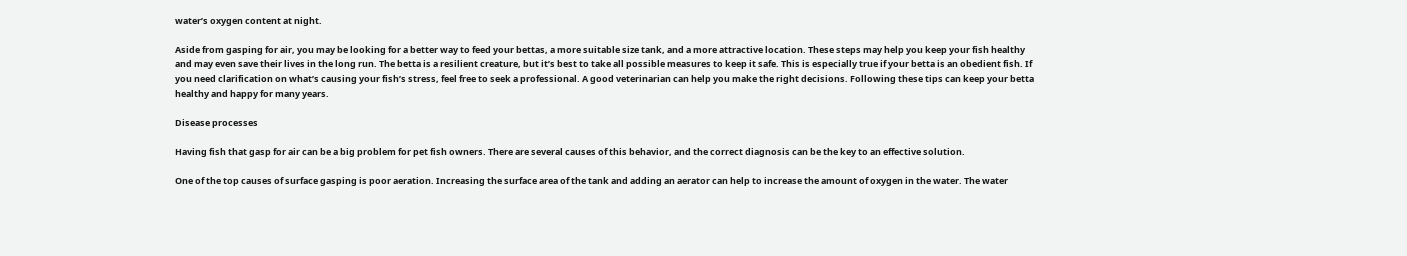water’s oxygen content at night.

Aside from gasping for air, you may be looking for a better way to feed your bettas, a more suitable size tank, and a more attractive location. These steps may help you keep your fish healthy and may even save their lives in the long run. The betta is a resilient creature, but it’s best to take all possible measures to keep it safe. This is especially true if your betta is an obedient fish. If you need clarification on what’s causing your fish’s stress, feel free to seek a professional. A good veterinarian can help you make the right decisions. Following these tips can keep your betta healthy and happy for many years.

Disease processes

Having fish that gasp for air can be a big problem for pet fish owners. There are several causes of this behavior, and the correct diagnosis can be the key to an effective solution.

One of the top causes of surface gasping is poor aeration. Increasing the surface area of the tank and adding an aerator can help to increase the amount of oxygen in the water. The water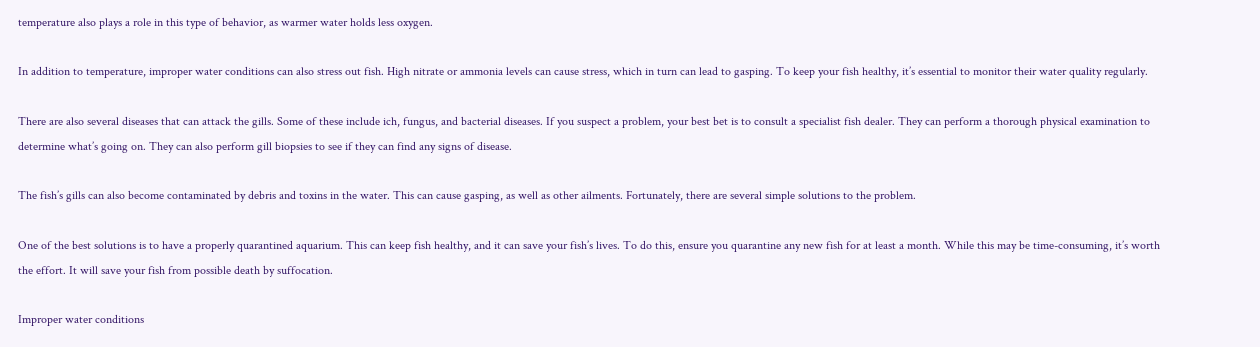temperature also plays a role in this type of behavior, as warmer water holds less oxygen.

In addition to temperature, improper water conditions can also stress out fish. High nitrate or ammonia levels can cause stress, which in turn can lead to gasping. To keep your fish healthy, it’s essential to monitor their water quality regularly.

There are also several diseases that can attack the gills. Some of these include ich, fungus, and bacterial diseases. If you suspect a problem, your best bet is to consult a specialist fish dealer. They can perform a thorough physical examination to determine what’s going on. They can also perform gill biopsies to see if they can find any signs of disease.

The fish’s gills can also become contaminated by debris and toxins in the water. This can cause gasping, as well as other ailments. Fortunately, there are several simple solutions to the problem.

One of the best solutions is to have a properly quarantined aquarium. This can keep fish healthy, and it can save your fish’s lives. To do this, ensure you quarantine any new fish for at least a month. While this may be time-consuming, it’s worth the effort. It will save your fish from possible death by suffocation.

Improper water conditions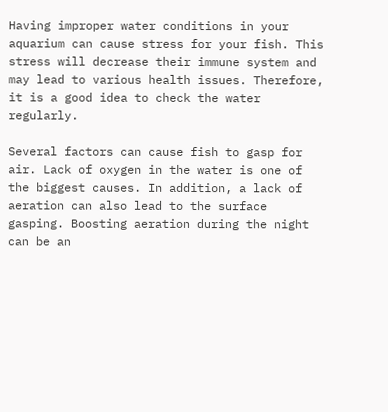Having improper water conditions in your aquarium can cause stress for your fish. This stress will decrease their immune system and may lead to various health issues. Therefore, it is a good idea to check the water regularly.

Several factors can cause fish to gasp for air. Lack of oxygen in the water is one of the biggest causes. In addition, a lack of aeration can also lead to the surface gasping. Boosting aeration during the night can be an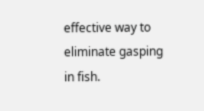effective way to eliminate gasping in fish.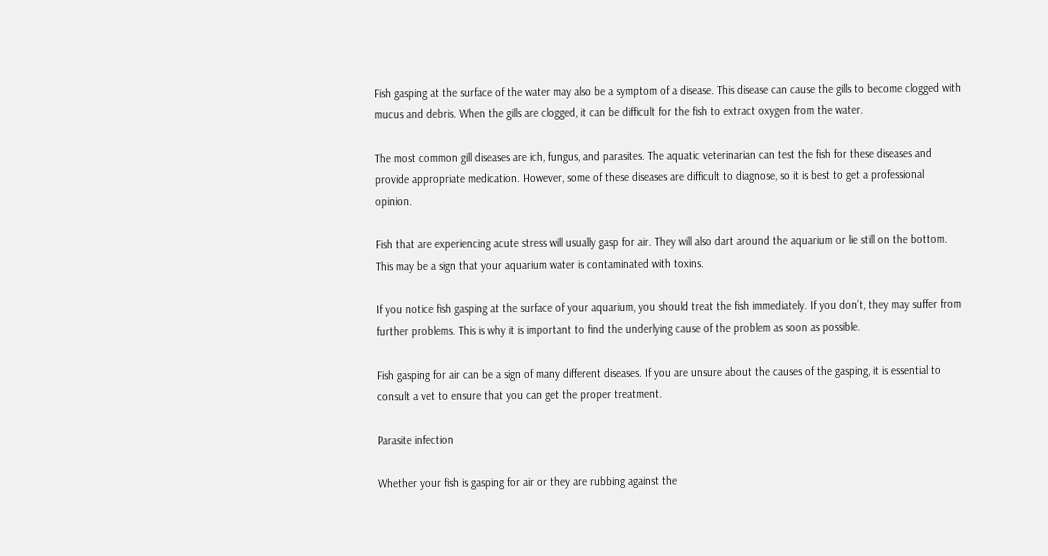Fish gasping at the surface of the water may also be a symptom of a disease. This disease can cause the gills to become clogged with mucus and debris. When the gills are clogged, it can be difficult for the fish to extract oxygen from the water.

The most common gill diseases are ich, fungus, and parasites. The aquatic veterinarian can test the fish for these diseases and provide appropriate medication. However, some of these diseases are difficult to diagnose, so it is best to get a professional opinion.

Fish that are experiencing acute stress will usually gasp for air. They will also dart around the aquarium or lie still on the bottom. This may be a sign that your aquarium water is contaminated with toxins.

If you notice fish gasping at the surface of your aquarium, you should treat the fish immediately. If you don’t, they may suffer from further problems. This is why it is important to find the underlying cause of the problem as soon as possible.

Fish gasping for air can be a sign of many different diseases. If you are unsure about the causes of the gasping, it is essential to consult a vet to ensure that you can get the proper treatment.

Parasite infection

Whether your fish is gasping for air or they are rubbing against the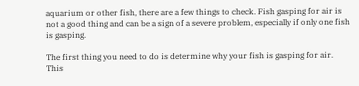aquarium or other fish, there are a few things to check. Fish gasping for air is not a good thing and can be a sign of a severe problem, especially if only one fish is gasping.

The first thing you need to do is determine why your fish is gasping for air. This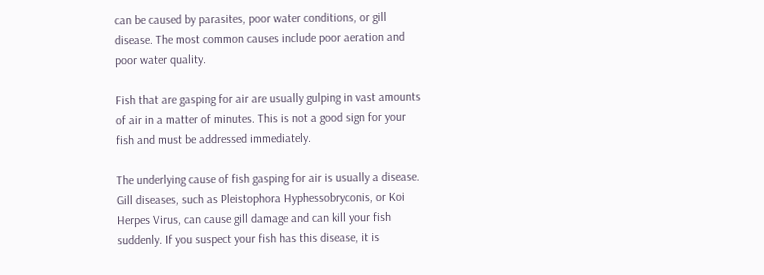can be caused by parasites, poor water conditions, or gill disease. The most common causes include poor aeration and poor water quality.

Fish that are gasping for air are usually gulping in vast amounts of air in a matter of minutes. This is not a good sign for your fish and must be addressed immediately.

The underlying cause of fish gasping for air is usually a disease. Gill diseases, such as Pleistophora Hyphessobryconis, or Koi Herpes Virus, can cause gill damage and can kill your fish suddenly. If you suspect your fish has this disease, it is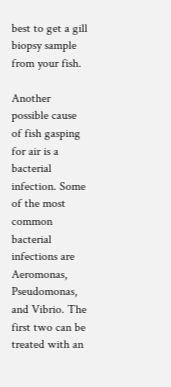best to get a gill biopsy sample from your fish.

Another possible cause of fish gasping for air is a bacterial infection. Some of the most common bacterial infections are Aeromonas, Pseudomonas, and Vibrio. The first two can be treated with an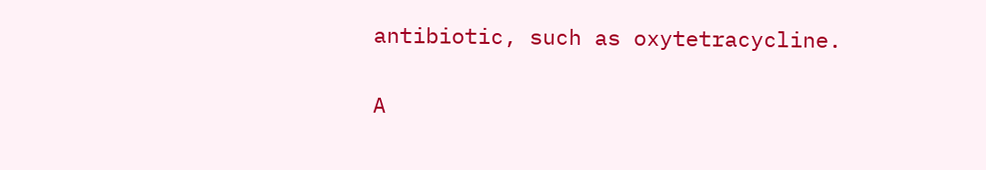antibiotic, such as oxytetracycline.

A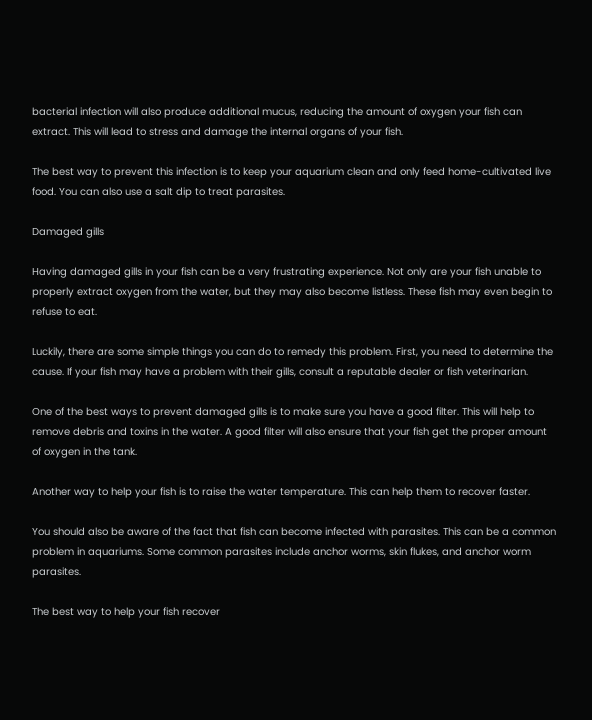bacterial infection will also produce additional mucus, reducing the amount of oxygen your fish can extract. This will lead to stress and damage the internal organs of your fish.

The best way to prevent this infection is to keep your aquarium clean and only feed home-cultivated live food. You can also use a salt dip to treat parasites.

Damaged gills

Having damaged gills in your fish can be a very frustrating experience. Not only are your fish unable to properly extract oxygen from the water, but they may also become listless. These fish may even begin to refuse to eat.

Luckily, there are some simple things you can do to remedy this problem. First, you need to determine the cause. If your fish may have a problem with their gills, consult a reputable dealer or fish veterinarian.

One of the best ways to prevent damaged gills is to make sure you have a good filter. This will help to remove debris and toxins in the water. A good filter will also ensure that your fish get the proper amount of oxygen in the tank.

Another way to help your fish is to raise the water temperature. This can help them to recover faster.

You should also be aware of the fact that fish can become infected with parasites. This can be a common problem in aquariums. Some common parasites include anchor worms, skin flukes, and anchor worm parasites.

The best way to help your fish recover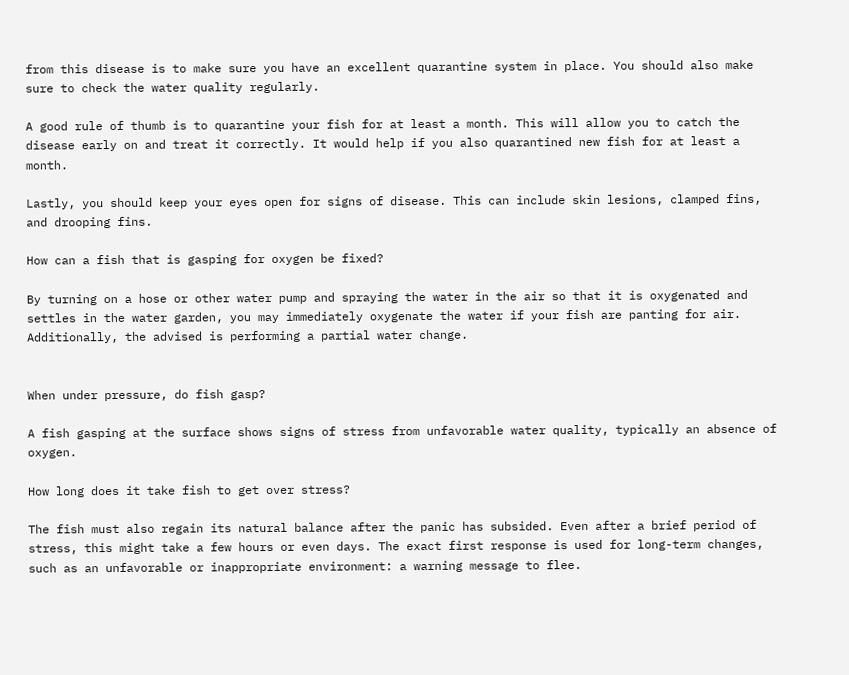from this disease is to make sure you have an excellent quarantine system in place. You should also make sure to check the water quality regularly.

A good rule of thumb is to quarantine your fish for at least a month. This will allow you to catch the disease early on and treat it correctly. It would help if you also quarantined new fish for at least a month.

Lastly, you should keep your eyes open for signs of disease. This can include skin lesions, clamped fins, and drooping fins.

How can a fish that is gasping for oxygen be fixed?

By turning on a hose or other water pump and spraying the water in the air so that it is oxygenated and settles in the water garden, you may immediately oxygenate the water if your fish are panting for air. Additionally, the advised is performing a partial water change.


When under pressure, do fish gasp?

A fish gasping at the surface shows signs of stress from unfavorable water quality, typically an absence of oxygen.

How long does it take fish to get over stress?

The fish must also regain its natural balance after the panic has subsided. Even after a brief period of stress, this might take a few hours or even days. The exact first response is used for long-term changes, such as an unfavorable or inappropriate environment: a warning message to flee.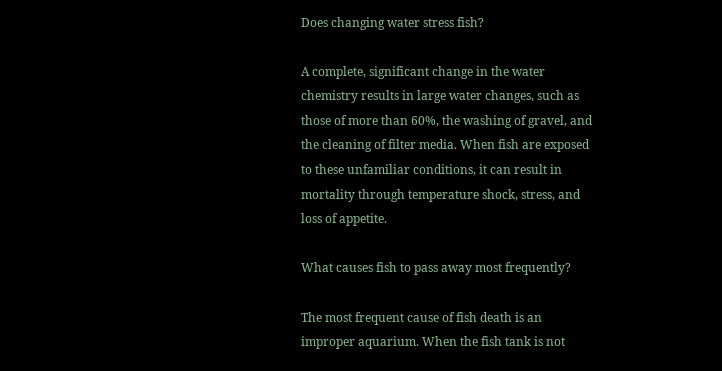Does changing water stress fish?

A complete, significant change in the water chemistry results in large water changes, such as those of more than 60%, the washing of gravel, and the cleaning of filter media. When fish are exposed to these unfamiliar conditions, it can result in mortality through temperature shock, stress, and loss of appetite.

What causes fish to pass away most frequently?

The most frequent cause of fish death is an improper aquarium. When the fish tank is not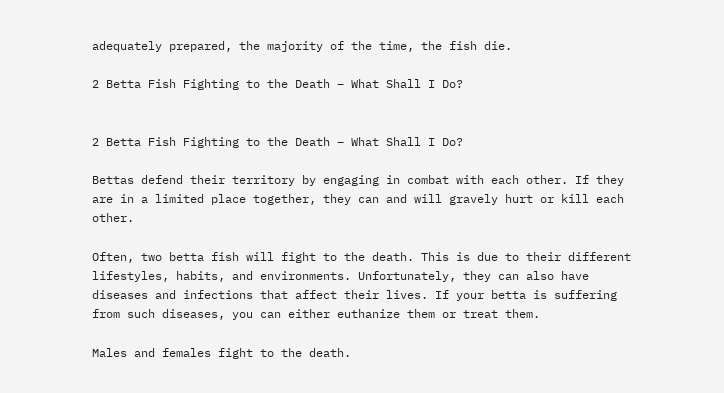adequately prepared, the majority of the time, the fish die.

2 Betta Fish Fighting to the Death – What Shall I Do?


2 Betta Fish Fighting to the Death – What Shall I Do?

Bettas defend their territory by engaging in combat with each other. If they are in a limited place together, they can and will gravely hurt or kill each other.

Often, two betta fish will fight to the death. This is due to their different lifestyles, habits, and environments. Unfortunately, they can also have diseases and infections that affect their lives. If your betta is suffering from such diseases, you can either euthanize them or treat them.

Males and females fight to the death.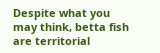Despite what you may think, betta fish are territorial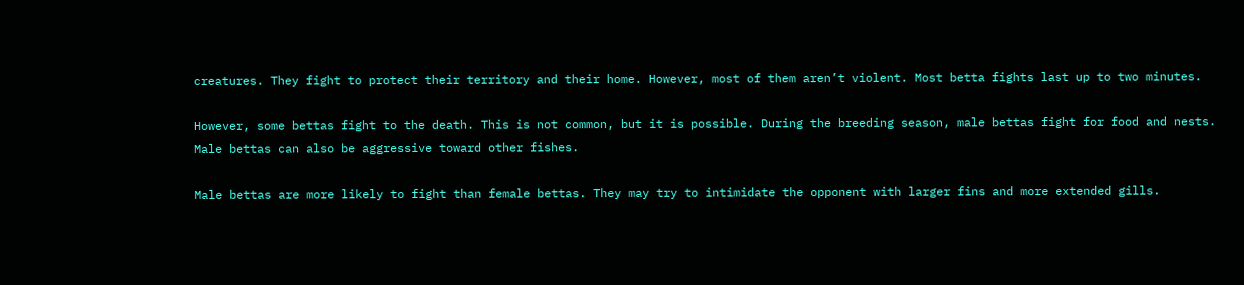creatures. They fight to protect their territory and their home. However, most of them aren’t violent. Most betta fights last up to two minutes.

However, some bettas fight to the death. This is not common, but it is possible. During the breeding season, male bettas fight for food and nests. Male bettas can also be aggressive toward other fishes.

Male bettas are more likely to fight than female bettas. They may try to intimidate the opponent with larger fins and more extended gills.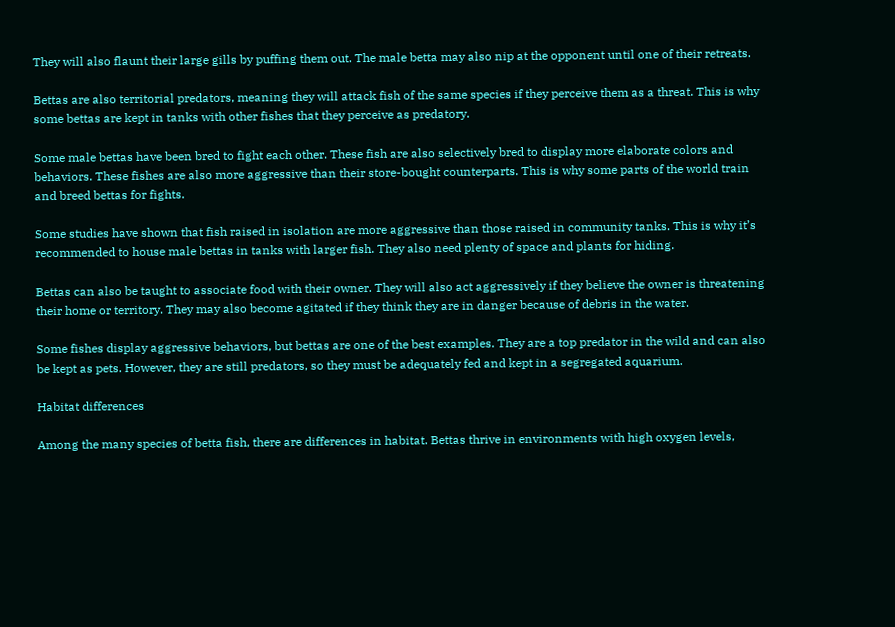They will also flaunt their large gills by puffing them out. The male betta may also nip at the opponent until one of their retreats.

Bettas are also territorial predators, meaning they will attack fish of the same species if they perceive them as a threat. This is why some bettas are kept in tanks with other fishes that they perceive as predatory.

Some male bettas have been bred to fight each other. These fish are also selectively bred to display more elaborate colors and behaviors. These fishes are also more aggressive than their store-bought counterparts. This is why some parts of the world train and breed bettas for fights.

Some studies have shown that fish raised in isolation are more aggressive than those raised in community tanks. This is why it’s recommended to house male bettas in tanks with larger fish. They also need plenty of space and plants for hiding.

Bettas can also be taught to associate food with their owner. They will also act aggressively if they believe the owner is threatening their home or territory. They may also become agitated if they think they are in danger because of debris in the water.

Some fishes display aggressive behaviors, but bettas are one of the best examples. They are a top predator in the wild and can also be kept as pets. However, they are still predators, so they must be adequately fed and kept in a segregated aquarium.

Habitat differences

Among the many species of betta fish, there are differences in habitat. Bettas thrive in environments with high oxygen levels,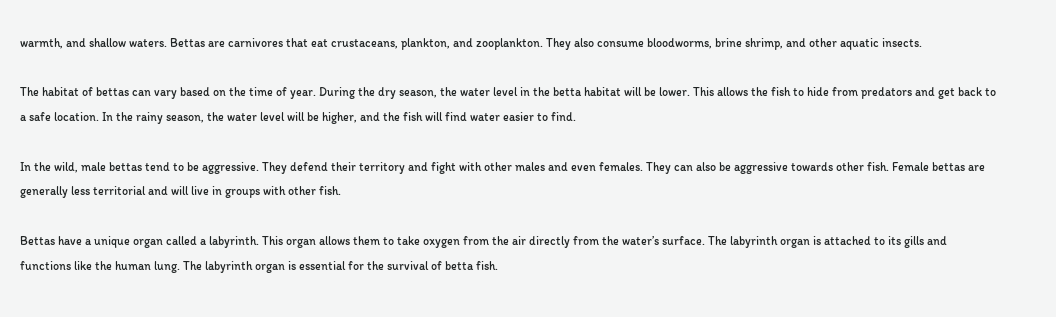warmth, and shallow waters. Bettas are carnivores that eat crustaceans, plankton, and zooplankton. They also consume bloodworms, brine shrimp, and other aquatic insects.

The habitat of bettas can vary based on the time of year. During the dry season, the water level in the betta habitat will be lower. This allows the fish to hide from predators and get back to a safe location. In the rainy season, the water level will be higher, and the fish will find water easier to find.

In the wild, male bettas tend to be aggressive. They defend their territory and fight with other males and even females. They can also be aggressive towards other fish. Female bettas are generally less territorial and will live in groups with other fish.

Bettas have a unique organ called a labyrinth. This organ allows them to take oxygen from the air directly from the water’s surface. The labyrinth organ is attached to its gills and functions like the human lung. The labyrinth organ is essential for the survival of betta fish.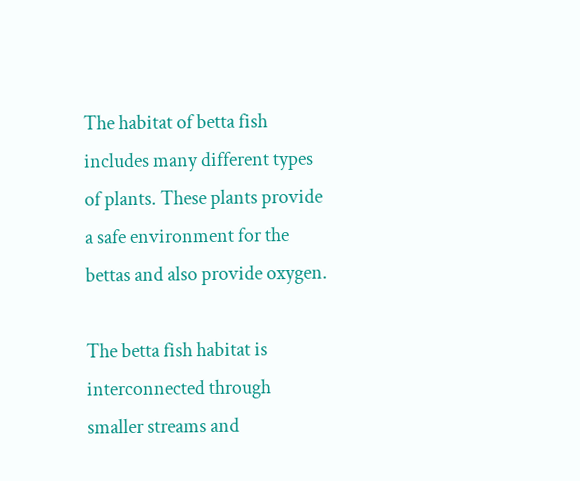The habitat of betta fish includes many different types of plants. These plants provide a safe environment for the bettas and also provide oxygen.

The betta fish habitat is interconnected through smaller streams and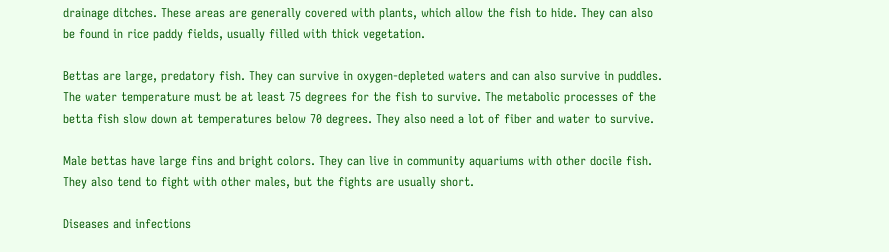drainage ditches. These areas are generally covered with plants, which allow the fish to hide. They can also be found in rice paddy fields, usually filled with thick vegetation.

Bettas are large, predatory fish. They can survive in oxygen-depleted waters and can also survive in puddles. The water temperature must be at least 75 degrees for the fish to survive. The metabolic processes of the betta fish slow down at temperatures below 70 degrees. They also need a lot of fiber and water to survive.

Male bettas have large fins and bright colors. They can live in community aquariums with other docile fish. They also tend to fight with other males, but the fights are usually short.

Diseases and infections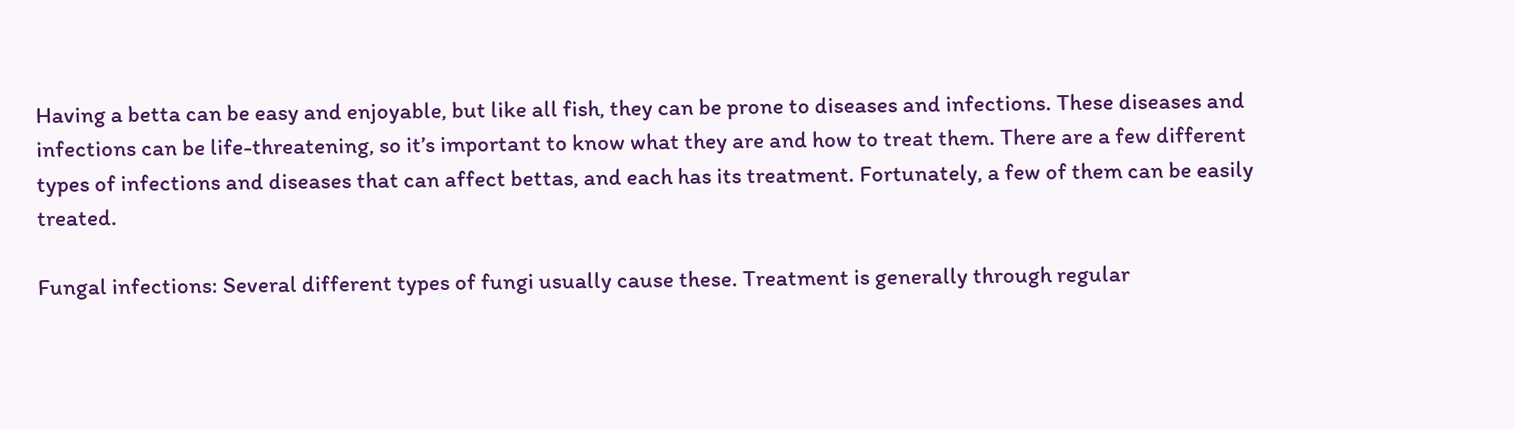Having a betta can be easy and enjoyable, but like all fish, they can be prone to diseases and infections. These diseases and infections can be life-threatening, so it’s important to know what they are and how to treat them. There are a few different types of infections and diseases that can affect bettas, and each has its treatment. Fortunately, a few of them can be easily treated.

Fungal infections: Several different types of fungi usually cause these. Treatment is generally through regular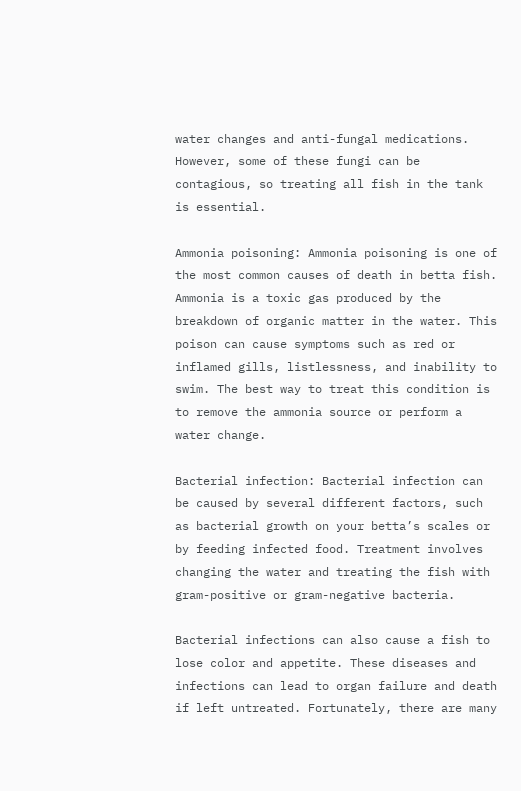water changes and anti-fungal medications. However, some of these fungi can be contagious, so treating all fish in the tank is essential.

Ammonia poisoning: Ammonia poisoning is one of the most common causes of death in betta fish. Ammonia is a toxic gas produced by the breakdown of organic matter in the water. This poison can cause symptoms such as red or inflamed gills, listlessness, and inability to swim. The best way to treat this condition is to remove the ammonia source or perform a water change.

Bacterial infection: Bacterial infection can be caused by several different factors, such as bacterial growth on your betta’s scales or by feeding infected food. Treatment involves changing the water and treating the fish with gram-positive or gram-negative bacteria.

Bacterial infections can also cause a fish to lose color and appetite. These diseases and infections can lead to organ failure and death if left untreated. Fortunately, there are many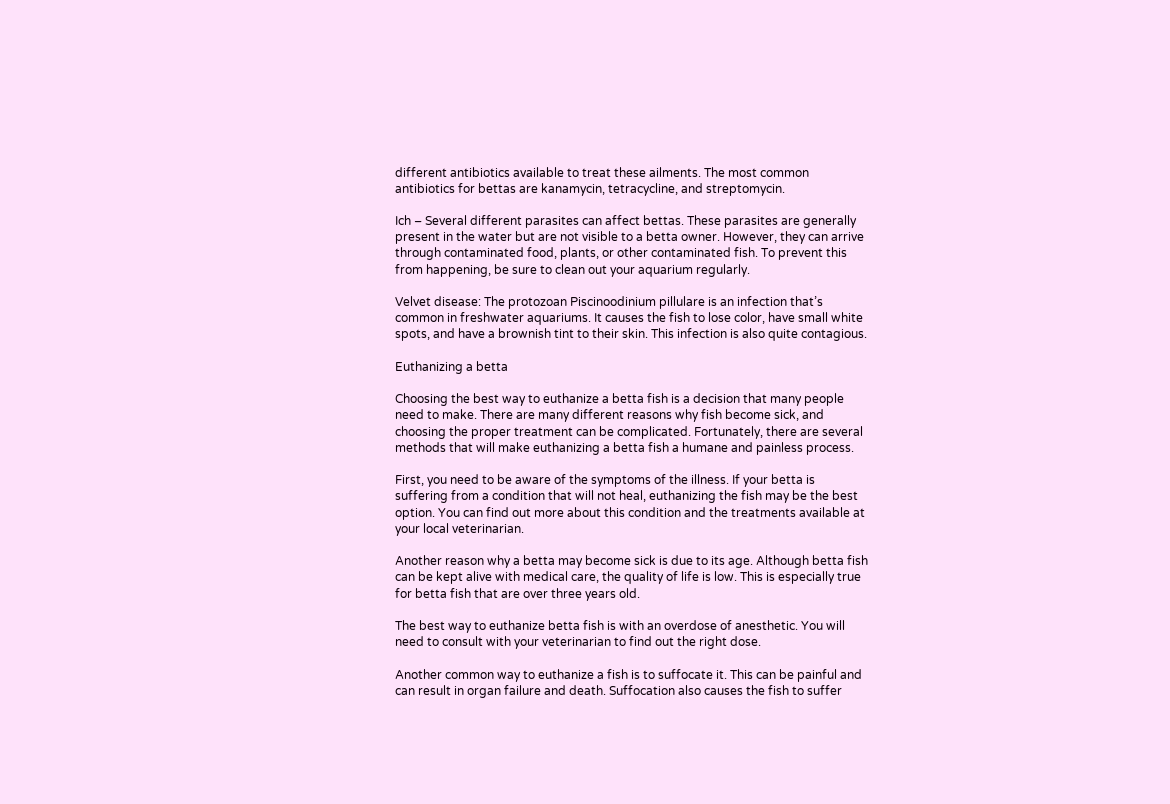different antibiotics available to treat these ailments. The most common antibiotics for bettas are kanamycin, tetracycline, and streptomycin.

Ich – Several different parasites can affect bettas. These parasites are generally present in the water but are not visible to a betta owner. However, they can arrive through contaminated food, plants, or other contaminated fish. To prevent this from happening, be sure to clean out your aquarium regularly.

Velvet disease: The protozoan Piscinoodinium pillulare is an infection that’s common in freshwater aquariums. It causes the fish to lose color, have small white spots, and have a brownish tint to their skin. This infection is also quite contagious.

Euthanizing a betta

Choosing the best way to euthanize a betta fish is a decision that many people need to make. There are many different reasons why fish become sick, and choosing the proper treatment can be complicated. Fortunately, there are several methods that will make euthanizing a betta fish a humane and painless process.

First, you need to be aware of the symptoms of the illness. If your betta is suffering from a condition that will not heal, euthanizing the fish may be the best option. You can find out more about this condition and the treatments available at your local veterinarian.

Another reason why a betta may become sick is due to its age. Although betta fish can be kept alive with medical care, the quality of life is low. This is especially true for betta fish that are over three years old.

The best way to euthanize betta fish is with an overdose of anesthetic. You will need to consult with your veterinarian to find out the right dose.

Another common way to euthanize a fish is to suffocate it. This can be painful and can result in organ failure and death. Suffocation also causes the fish to suffer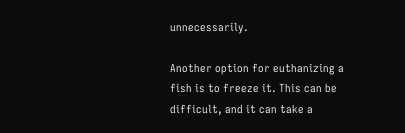unnecessarily.

Another option for euthanizing a fish is to freeze it. This can be difficult, and it can take a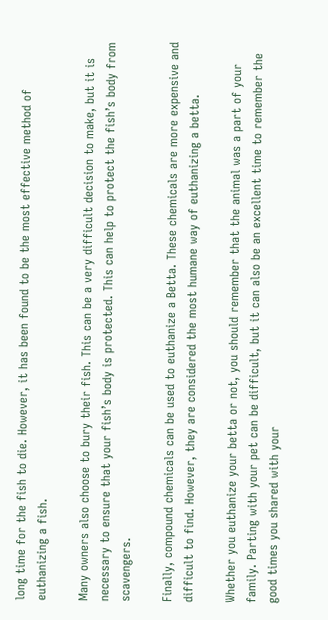long time for the fish to die. However, it has been found to be the most effective method of euthanizing a fish.

Many owners also choose to bury their fish. This can be a very difficult decision to make, but it is necessary to ensure that your fish’s body is protected. This can help to protect the fish’s body from scavengers.

Finally, compound chemicals can be used to euthanize a Betta. These chemicals are more expensive and difficult to find. However, they are considered the most humane way of euthanizing a betta.

Whether you euthanize your betta or not, you should remember that the animal was a part of your family. Parting with your pet can be difficult, but it can also be an excellent time to remember the good times you shared with your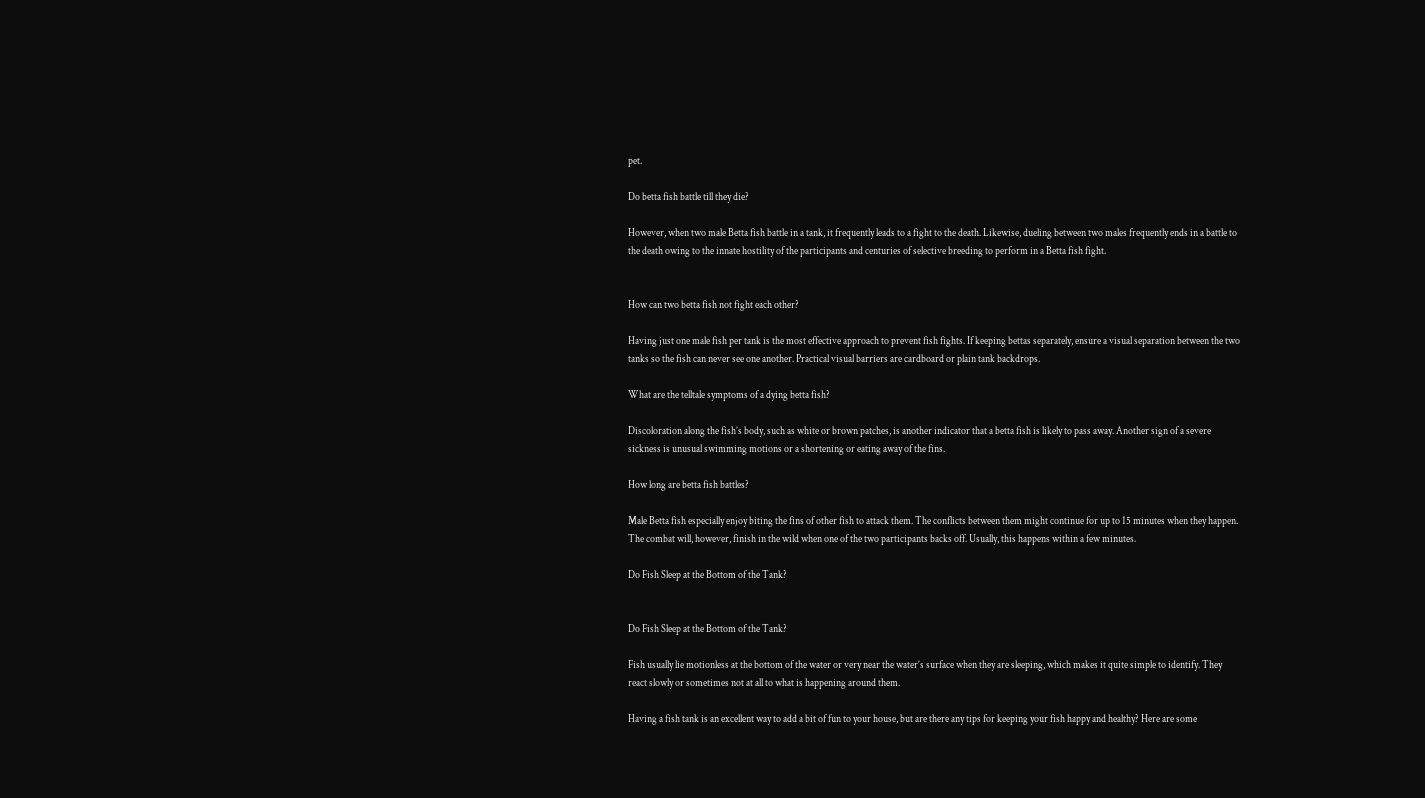pet.

Do betta fish battle till they die?

However, when two male Betta fish battle in a tank, it frequently leads to a fight to the death. Likewise, dueling between two males frequently ends in a battle to the death owing to the innate hostility of the participants and centuries of selective breeding to perform in a Betta fish fight.


How can two betta fish not fight each other?

Having just one male fish per tank is the most effective approach to prevent fish fights. If keeping bettas separately, ensure a visual separation between the two tanks so the fish can never see one another. Practical visual barriers are cardboard or plain tank backdrops.

What are the telltale symptoms of a dying betta fish?

Discoloration along the fish’s body, such as white or brown patches, is another indicator that a betta fish is likely to pass away. Another sign of a severe sickness is unusual swimming motions or a shortening or eating away of the fins.

How long are betta fish battles?

Male Betta fish especially enjoy biting the fins of other fish to attack them. The conflicts between them might continue for up to 15 minutes when they happen. The combat will, however, finish in the wild when one of the two participants backs off. Usually, this happens within a few minutes.

Do Fish Sleep at the Bottom of the Tank?


Do Fish Sleep at the Bottom of the Tank?

Fish usually lie motionless at the bottom of the water or very near the water’s surface when they are sleeping, which makes it quite simple to identify. They react slowly or sometimes not at all to what is happening around them.

Having a fish tank is an excellent way to add a bit of fun to your house, but are there any tips for keeping your fish happy and healthy? Here are some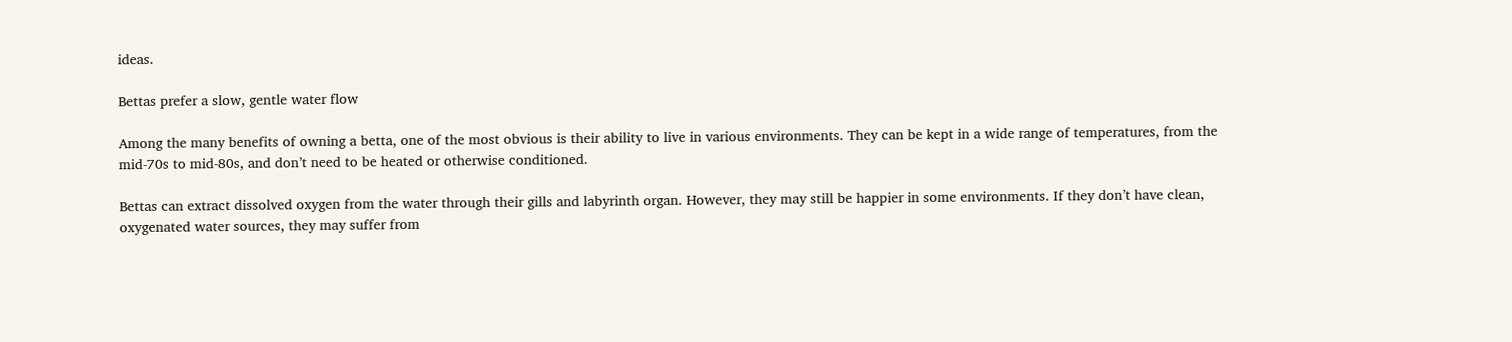ideas.

Bettas prefer a slow, gentle water flow

Among the many benefits of owning a betta, one of the most obvious is their ability to live in various environments. They can be kept in a wide range of temperatures, from the mid-70s to mid-80s, and don’t need to be heated or otherwise conditioned.

Bettas can extract dissolved oxygen from the water through their gills and labyrinth organ. However, they may still be happier in some environments. If they don’t have clean, oxygenated water sources, they may suffer from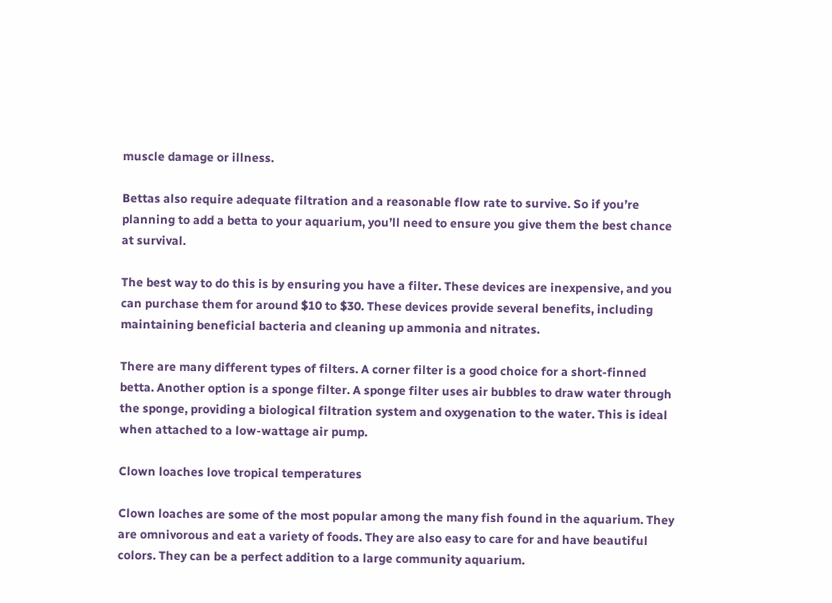muscle damage or illness.

Bettas also require adequate filtration and a reasonable flow rate to survive. So if you’re planning to add a betta to your aquarium, you’ll need to ensure you give them the best chance at survival.

The best way to do this is by ensuring you have a filter. These devices are inexpensive, and you can purchase them for around $10 to $30. These devices provide several benefits, including maintaining beneficial bacteria and cleaning up ammonia and nitrates.

There are many different types of filters. A corner filter is a good choice for a short-finned betta. Another option is a sponge filter. A sponge filter uses air bubbles to draw water through the sponge, providing a biological filtration system and oxygenation to the water. This is ideal when attached to a low-wattage air pump.

Clown loaches love tropical temperatures

Clown loaches are some of the most popular among the many fish found in the aquarium. They are omnivorous and eat a variety of foods. They are also easy to care for and have beautiful colors. They can be a perfect addition to a large community aquarium.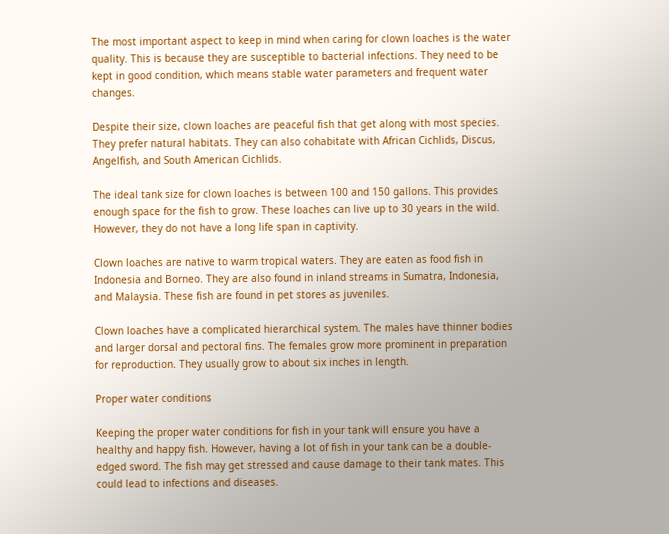The most important aspect to keep in mind when caring for clown loaches is the water quality. This is because they are susceptible to bacterial infections. They need to be kept in good condition, which means stable water parameters and frequent water changes.

Despite their size, clown loaches are peaceful fish that get along with most species. They prefer natural habitats. They can also cohabitate with African Cichlids, Discus, Angelfish, and South American Cichlids.

The ideal tank size for clown loaches is between 100 and 150 gallons. This provides enough space for the fish to grow. These loaches can live up to 30 years in the wild. However, they do not have a long life span in captivity.

Clown loaches are native to warm tropical waters. They are eaten as food fish in Indonesia and Borneo. They are also found in inland streams in Sumatra, Indonesia, and Malaysia. These fish are found in pet stores as juveniles.

Clown loaches have a complicated hierarchical system. The males have thinner bodies and larger dorsal and pectoral fins. The females grow more prominent in preparation for reproduction. They usually grow to about six inches in length.

Proper water conditions

Keeping the proper water conditions for fish in your tank will ensure you have a healthy and happy fish. However, having a lot of fish in your tank can be a double-edged sword. The fish may get stressed and cause damage to their tank mates. This could lead to infections and diseases.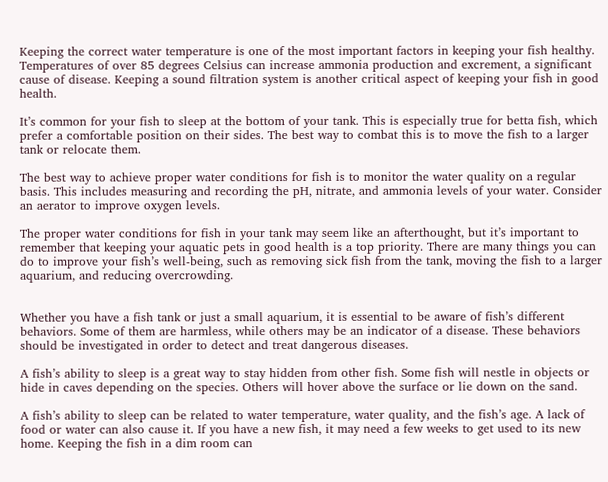Keeping the correct water temperature is one of the most important factors in keeping your fish healthy. Temperatures of over 85 degrees Celsius can increase ammonia production and excrement, a significant cause of disease. Keeping a sound filtration system is another critical aspect of keeping your fish in good health.

It’s common for your fish to sleep at the bottom of your tank. This is especially true for betta fish, which prefer a comfortable position on their sides. The best way to combat this is to move the fish to a larger tank or relocate them.

The best way to achieve proper water conditions for fish is to monitor the water quality on a regular basis. This includes measuring and recording the pH, nitrate, and ammonia levels of your water. Consider an aerator to improve oxygen levels.

The proper water conditions for fish in your tank may seem like an afterthought, but it’s important to remember that keeping your aquatic pets in good health is a top priority. There are many things you can do to improve your fish’s well-being, such as removing sick fish from the tank, moving the fish to a larger aquarium, and reducing overcrowding.


Whether you have a fish tank or just a small aquarium, it is essential to be aware of fish’s different behaviors. Some of them are harmless, while others may be an indicator of a disease. These behaviors should be investigated in order to detect and treat dangerous diseases.

A fish’s ability to sleep is a great way to stay hidden from other fish. Some fish will nestle in objects or hide in caves depending on the species. Others will hover above the surface or lie down on the sand.

A fish’s ability to sleep can be related to water temperature, water quality, and the fish’s age. A lack of food or water can also cause it. If you have a new fish, it may need a few weeks to get used to its new home. Keeping the fish in a dim room can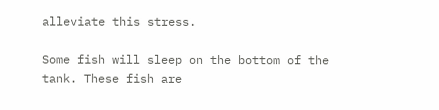alleviate this stress.

Some fish will sleep on the bottom of the tank. These fish are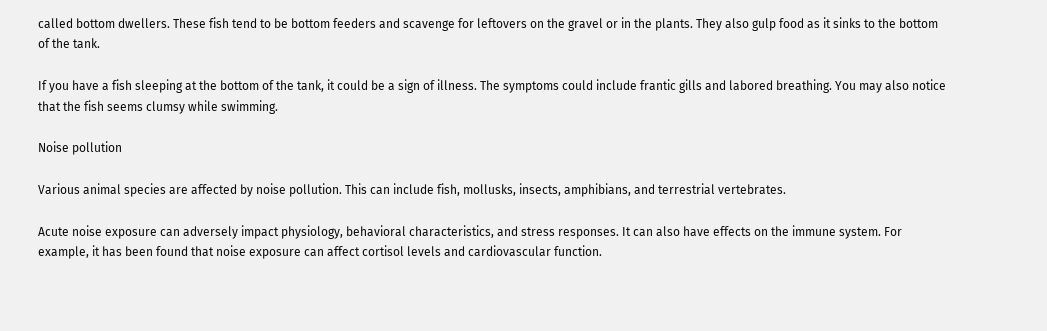called bottom dwellers. These fish tend to be bottom feeders and scavenge for leftovers on the gravel or in the plants. They also gulp food as it sinks to the bottom of the tank.

If you have a fish sleeping at the bottom of the tank, it could be a sign of illness. The symptoms could include frantic gills and labored breathing. You may also notice that the fish seems clumsy while swimming.

Noise pollution

Various animal species are affected by noise pollution. This can include fish, mollusks, insects, amphibians, and terrestrial vertebrates.

Acute noise exposure can adversely impact physiology, behavioral characteristics, and stress responses. It can also have effects on the immune system. For example, it has been found that noise exposure can affect cortisol levels and cardiovascular function.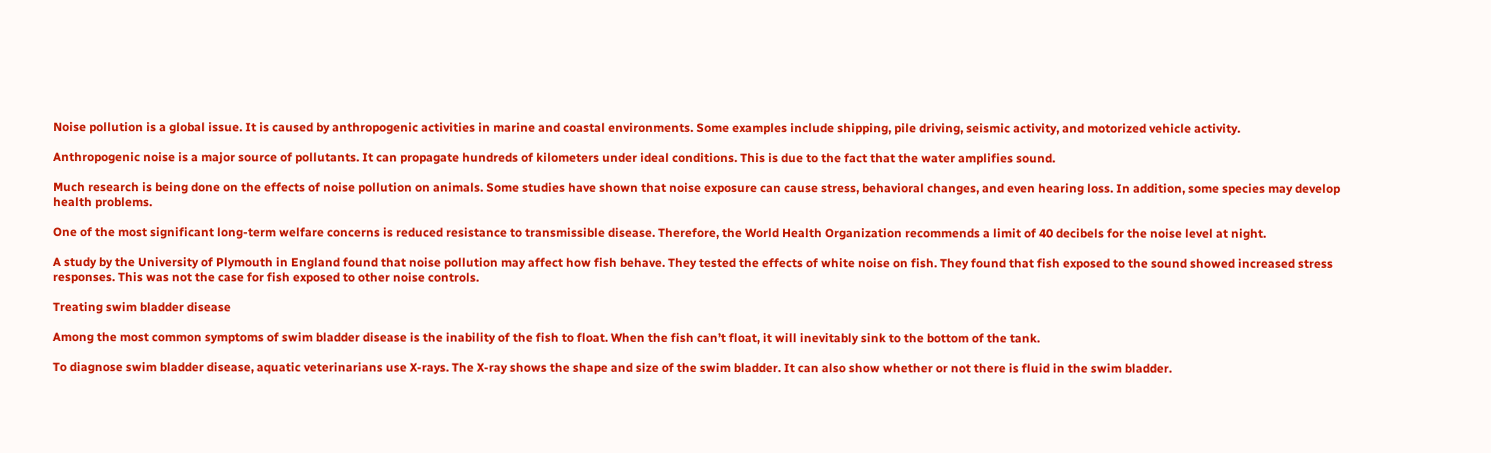Noise pollution is a global issue. It is caused by anthropogenic activities in marine and coastal environments. Some examples include shipping, pile driving, seismic activity, and motorized vehicle activity.

Anthropogenic noise is a major source of pollutants. It can propagate hundreds of kilometers under ideal conditions. This is due to the fact that the water amplifies sound.

Much research is being done on the effects of noise pollution on animals. Some studies have shown that noise exposure can cause stress, behavioral changes, and even hearing loss. In addition, some species may develop health problems.

One of the most significant long-term welfare concerns is reduced resistance to transmissible disease. Therefore, the World Health Organization recommends a limit of 40 decibels for the noise level at night.

A study by the University of Plymouth in England found that noise pollution may affect how fish behave. They tested the effects of white noise on fish. They found that fish exposed to the sound showed increased stress responses. This was not the case for fish exposed to other noise controls.

Treating swim bladder disease

Among the most common symptoms of swim bladder disease is the inability of the fish to float. When the fish can’t float, it will inevitably sink to the bottom of the tank.

To diagnose swim bladder disease, aquatic veterinarians use X-rays. The X-ray shows the shape and size of the swim bladder. It can also show whether or not there is fluid in the swim bladder.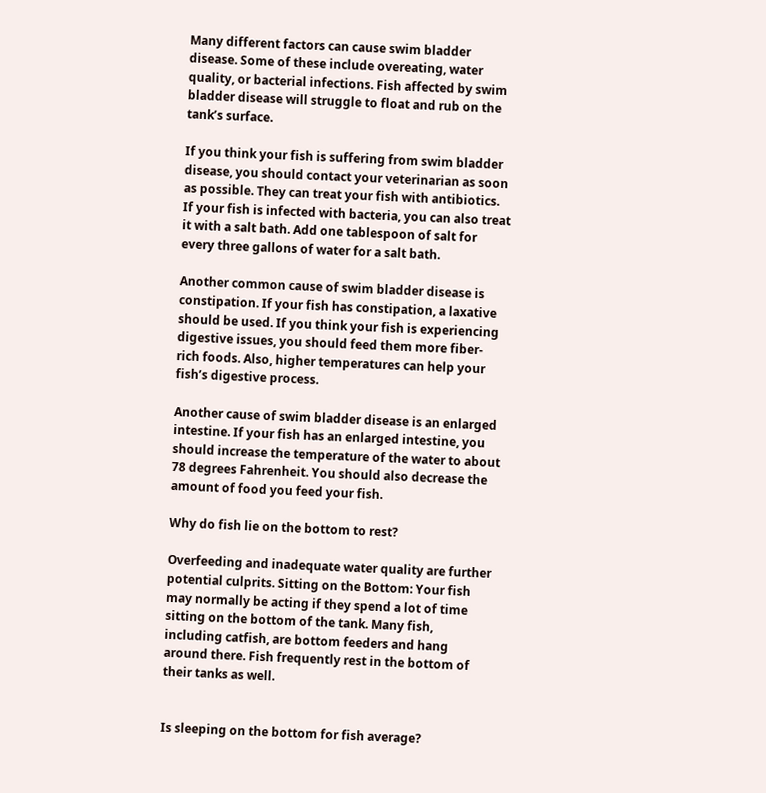Many different factors can cause swim bladder disease. Some of these include overeating, water quality, or bacterial infections. Fish affected by swim bladder disease will struggle to float and rub on the tank’s surface.

If you think your fish is suffering from swim bladder disease, you should contact your veterinarian as soon as possible. They can treat your fish with antibiotics. If your fish is infected with bacteria, you can also treat it with a salt bath. Add one tablespoon of salt for every three gallons of water for a salt bath.

Another common cause of swim bladder disease is constipation. If your fish has constipation, a laxative should be used. If you think your fish is experiencing digestive issues, you should feed them more fiber-rich foods. Also, higher temperatures can help your fish’s digestive process.

Another cause of swim bladder disease is an enlarged intestine. If your fish has an enlarged intestine, you should increase the temperature of the water to about 78 degrees Fahrenheit. You should also decrease the amount of food you feed your fish.

Why do fish lie on the bottom to rest?

Overfeeding and inadequate water quality are further potential culprits. Sitting on the Bottom: Your fish may normally be acting if they spend a lot of time sitting on the bottom of the tank. Many fish, including catfish, are bottom feeders and hang around there. Fish frequently rest in the bottom of their tanks as well.


Is sleeping on the bottom for fish average?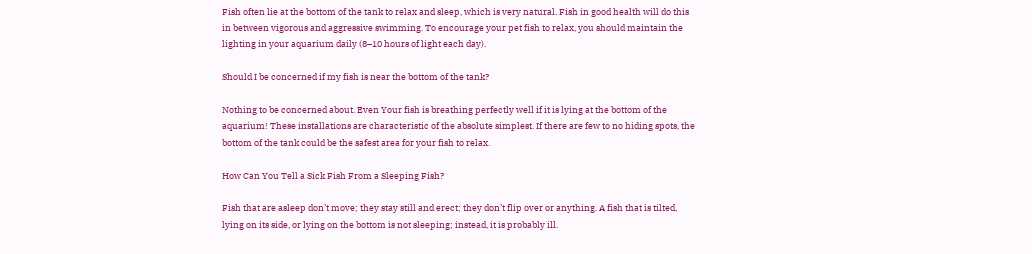Fish often lie at the bottom of the tank to relax and sleep, which is very natural. Fish in good health will do this in between vigorous and aggressive swimming. To encourage your pet fish to relax, you should maintain the lighting in your aquarium daily (8–10 hours of light each day).

Should I be concerned if my fish is near the bottom of the tank?

Nothing to be concerned about. Even Your fish is breathing perfectly well if it is lying at the bottom of the aquarium! These installations are characteristic of the absolute simplest. If there are few to no hiding spots, the bottom of the tank could be the safest area for your fish to relax.

How Can You Tell a Sick Fish From a Sleeping Fish?

Fish that are asleep don’t move; they stay still and erect; they don’t flip over or anything. A fish that is tilted, lying on its side, or lying on the bottom is not sleeping; instead, it is probably ill.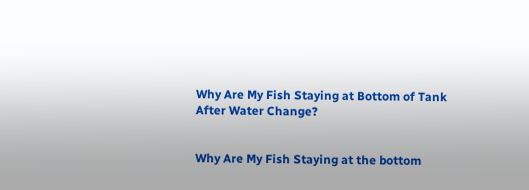Why Are My Fish Staying at Bottom of Tank After Water Change?


Why Are My Fish Staying at the bottom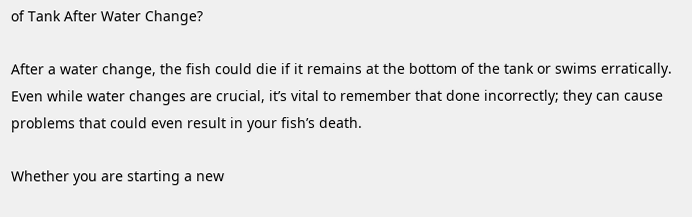of Tank After Water Change?

After a water change, the fish could die if it remains at the bottom of the tank or swims erratically. Even while water changes are crucial, it’s vital to remember that done incorrectly; they can cause problems that could even result in your fish’s death.

Whether you are starting a new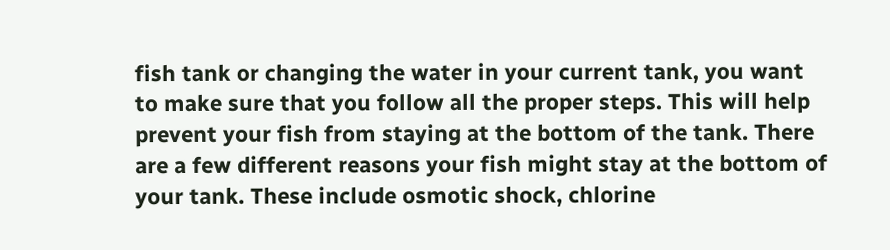fish tank or changing the water in your current tank, you want to make sure that you follow all the proper steps. This will help prevent your fish from staying at the bottom of the tank. There are a few different reasons your fish might stay at the bottom of your tank. These include osmotic shock, chlorine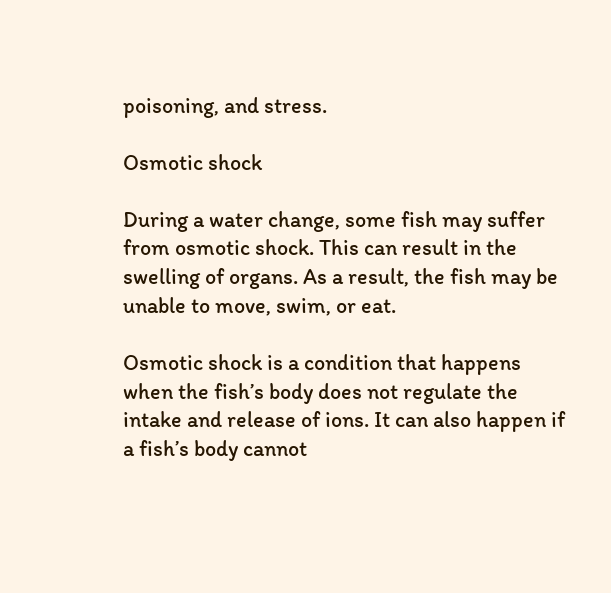poisoning, and stress.

Osmotic shock

During a water change, some fish may suffer from osmotic shock. This can result in the swelling of organs. As a result, the fish may be unable to move, swim, or eat.

Osmotic shock is a condition that happens when the fish’s body does not regulate the intake and release of ions. It can also happen if a fish’s body cannot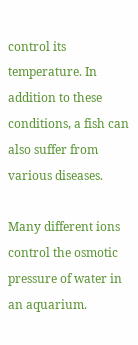control its temperature. In addition to these conditions, a fish can also suffer from various diseases.

Many different ions control the osmotic pressure of water in an aquarium.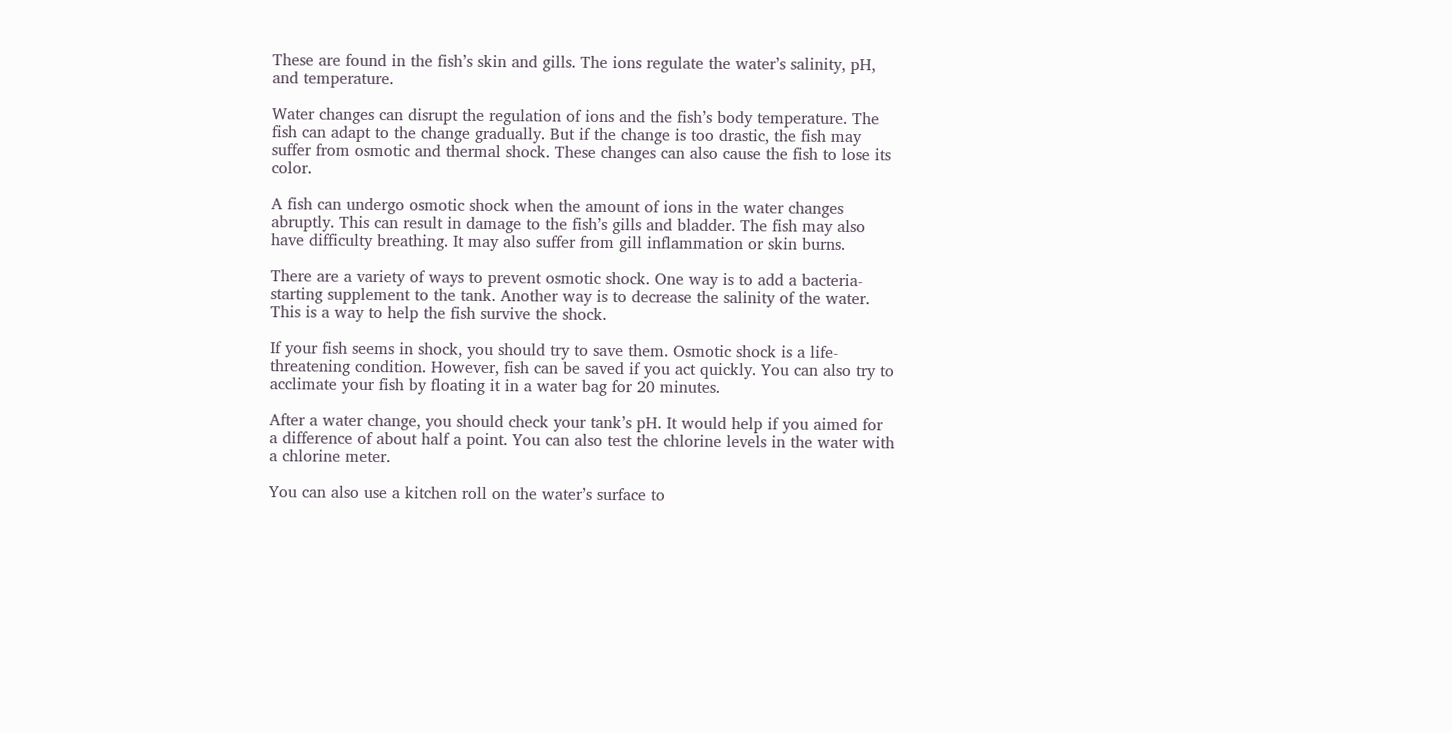These are found in the fish’s skin and gills. The ions regulate the water’s salinity, pH, and temperature.

Water changes can disrupt the regulation of ions and the fish’s body temperature. The fish can adapt to the change gradually. But if the change is too drastic, the fish may suffer from osmotic and thermal shock. These changes can also cause the fish to lose its color.

A fish can undergo osmotic shock when the amount of ions in the water changes abruptly. This can result in damage to the fish’s gills and bladder. The fish may also have difficulty breathing. It may also suffer from gill inflammation or skin burns.

There are a variety of ways to prevent osmotic shock. One way is to add a bacteria-starting supplement to the tank. Another way is to decrease the salinity of the water. This is a way to help the fish survive the shock.

If your fish seems in shock, you should try to save them. Osmotic shock is a life-threatening condition. However, fish can be saved if you act quickly. You can also try to acclimate your fish by floating it in a water bag for 20 minutes.

After a water change, you should check your tank’s pH. It would help if you aimed for a difference of about half a point. You can also test the chlorine levels in the water with a chlorine meter.

You can also use a kitchen roll on the water’s surface to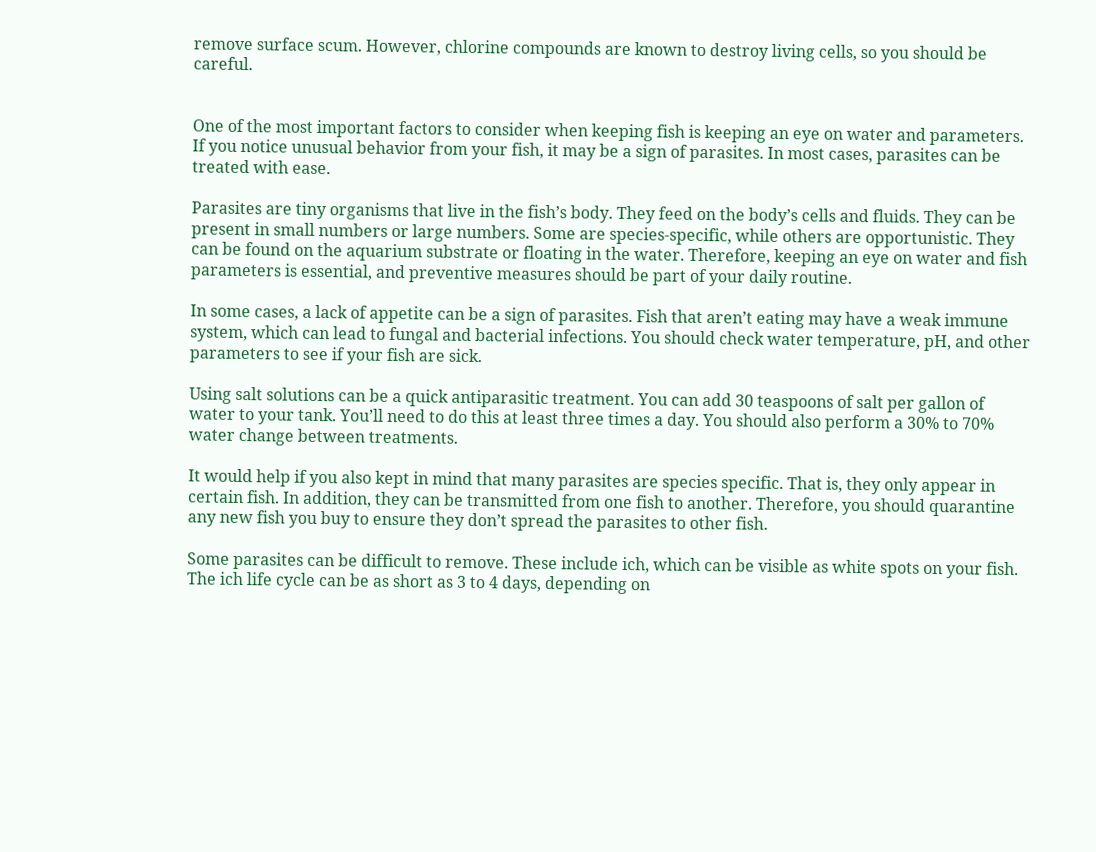remove surface scum. However, chlorine compounds are known to destroy living cells, so you should be careful.


One of the most important factors to consider when keeping fish is keeping an eye on water and parameters. If you notice unusual behavior from your fish, it may be a sign of parasites. In most cases, parasites can be treated with ease.

Parasites are tiny organisms that live in the fish’s body. They feed on the body’s cells and fluids. They can be present in small numbers or large numbers. Some are species-specific, while others are opportunistic. They can be found on the aquarium substrate or floating in the water. Therefore, keeping an eye on water and fish parameters is essential, and preventive measures should be part of your daily routine.

In some cases, a lack of appetite can be a sign of parasites. Fish that aren’t eating may have a weak immune system, which can lead to fungal and bacterial infections. You should check water temperature, pH, and other parameters to see if your fish are sick.

Using salt solutions can be a quick antiparasitic treatment. You can add 30 teaspoons of salt per gallon of water to your tank. You’ll need to do this at least three times a day. You should also perform a 30% to 70% water change between treatments.

It would help if you also kept in mind that many parasites are species specific. That is, they only appear in certain fish. In addition, they can be transmitted from one fish to another. Therefore, you should quarantine any new fish you buy to ensure they don’t spread the parasites to other fish.

Some parasites can be difficult to remove. These include ich, which can be visible as white spots on your fish. The ich life cycle can be as short as 3 to 4 days, depending on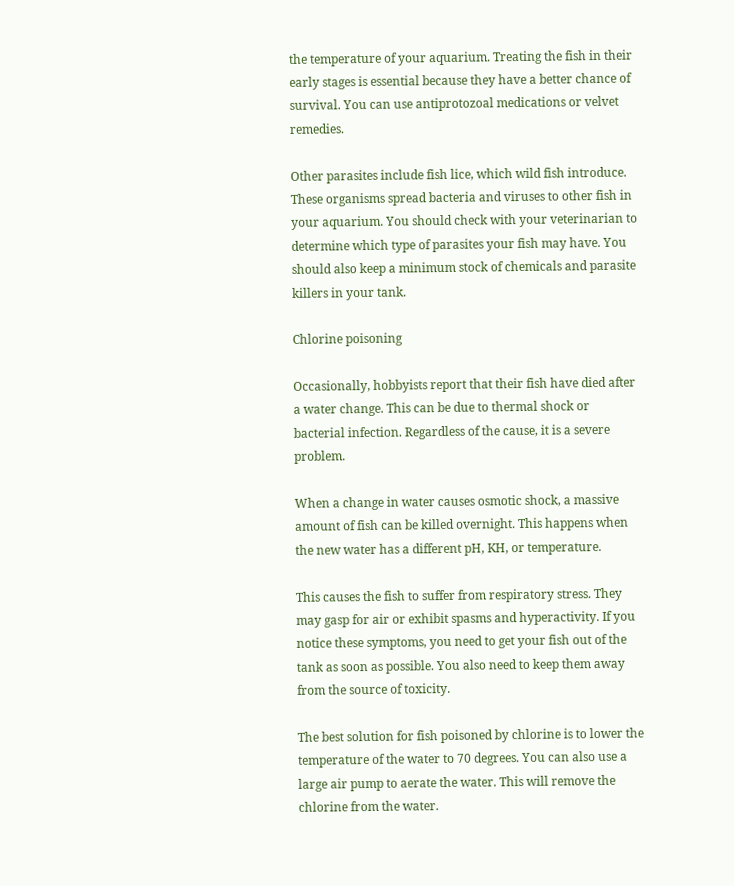the temperature of your aquarium. Treating the fish in their early stages is essential because they have a better chance of survival. You can use antiprotozoal medications or velvet remedies.

Other parasites include fish lice, which wild fish introduce. These organisms spread bacteria and viruses to other fish in your aquarium. You should check with your veterinarian to determine which type of parasites your fish may have. You should also keep a minimum stock of chemicals and parasite killers in your tank.

Chlorine poisoning

Occasionally, hobbyists report that their fish have died after a water change. This can be due to thermal shock or bacterial infection. Regardless of the cause, it is a severe problem.

When a change in water causes osmotic shock, a massive amount of fish can be killed overnight. This happens when the new water has a different pH, KH, or temperature.

This causes the fish to suffer from respiratory stress. They may gasp for air or exhibit spasms and hyperactivity. If you notice these symptoms, you need to get your fish out of the tank as soon as possible. You also need to keep them away from the source of toxicity.

The best solution for fish poisoned by chlorine is to lower the temperature of the water to 70 degrees. You can also use a large air pump to aerate the water. This will remove the chlorine from the water.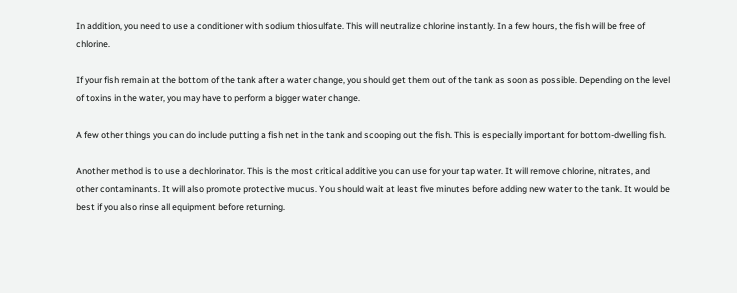In addition, you need to use a conditioner with sodium thiosulfate. This will neutralize chlorine instantly. In a few hours, the fish will be free of chlorine.

If your fish remain at the bottom of the tank after a water change, you should get them out of the tank as soon as possible. Depending on the level of toxins in the water, you may have to perform a bigger water change.

A few other things you can do include putting a fish net in the tank and scooping out the fish. This is especially important for bottom-dwelling fish.

Another method is to use a dechlorinator. This is the most critical additive you can use for your tap water. It will remove chlorine, nitrates, and other contaminants. It will also promote protective mucus. You should wait at least five minutes before adding new water to the tank. It would be best if you also rinse all equipment before returning.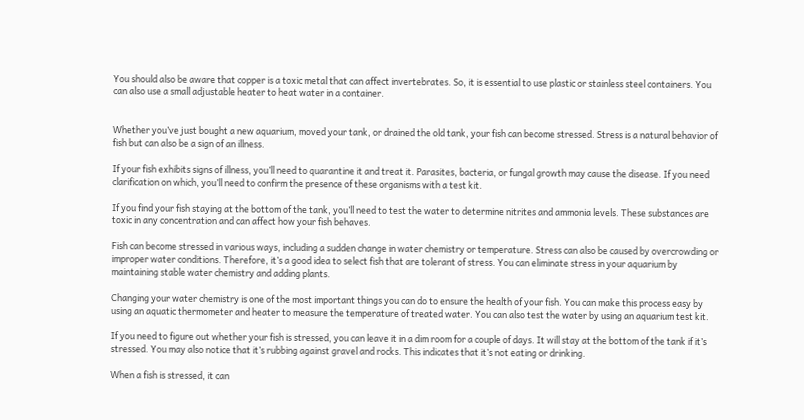You should also be aware that copper is a toxic metal that can affect invertebrates. So, it is essential to use plastic or stainless steel containers. You can also use a small adjustable heater to heat water in a container.


Whether you’ve just bought a new aquarium, moved your tank, or drained the old tank, your fish can become stressed. Stress is a natural behavior of fish but can also be a sign of an illness.

If your fish exhibits signs of illness, you’ll need to quarantine it and treat it. Parasites, bacteria, or fungal growth may cause the disease. If you need clarification on which, you’ll need to confirm the presence of these organisms with a test kit.

If you find your fish staying at the bottom of the tank, you’ll need to test the water to determine nitrites and ammonia levels. These substances are toxic in any concentration and can affect how your fish behaves.

Fish can become stressed in various ways, including a sudden change in water chemistry or temperature. Stress can also be caused by overcrowding or improper water conditions. Therefore, it’s a good idea to select fish that are tolerant of stress. You can eliminate stress in your aquarium by maintaining stable water chemistry and adding plants.

Changing your water chemistry is one of the most important things you can do to ensure the health of your fish. You can make this process easy by using an aquatic thermometer and heater to measure the temperature of treated water. You can also test the water by using an aquarium test kit.

If you need to figure out whether your fish is stressed, you can leave it in a dim room for a couple of days. It will stay at the bottom of the tank if it’s stressed. You may also notice that it’s rubbing against gravel and rocks. This indicates that it’s not eating or drinking.

When a fish is stressed, it can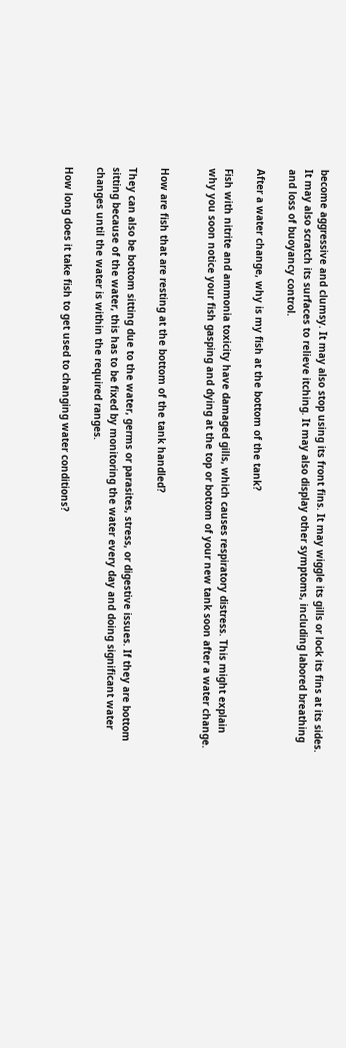become aggressive and clumsy. It may also stop using its front fins. It may wiggle its gills or lock its fins at its sides. It may also scratch its surfaces to relieve itching. It may also display other symptoms, including labored breathing and loss of buoyancy control.

After a water change, why is my fish at the bottom of the tank?

Fish with nitrite and ammonia toxicity have damaged gills, which causes respiratory distress. This might explain why you soon notice your fish gasping and dying at the top or bottom of your new tank soon after a water change.


How are fish that are resting at the bottom of the tank handled?

They can also be bottom sitting due to the water, germs or parasites, stress, or digestive issues. If they are bottom sitting because of the water, this has to be fixed by monitoring the water every day and doing significant water changes until the water is within the required ranges.

How long does it take fish to get used to changing water conditions?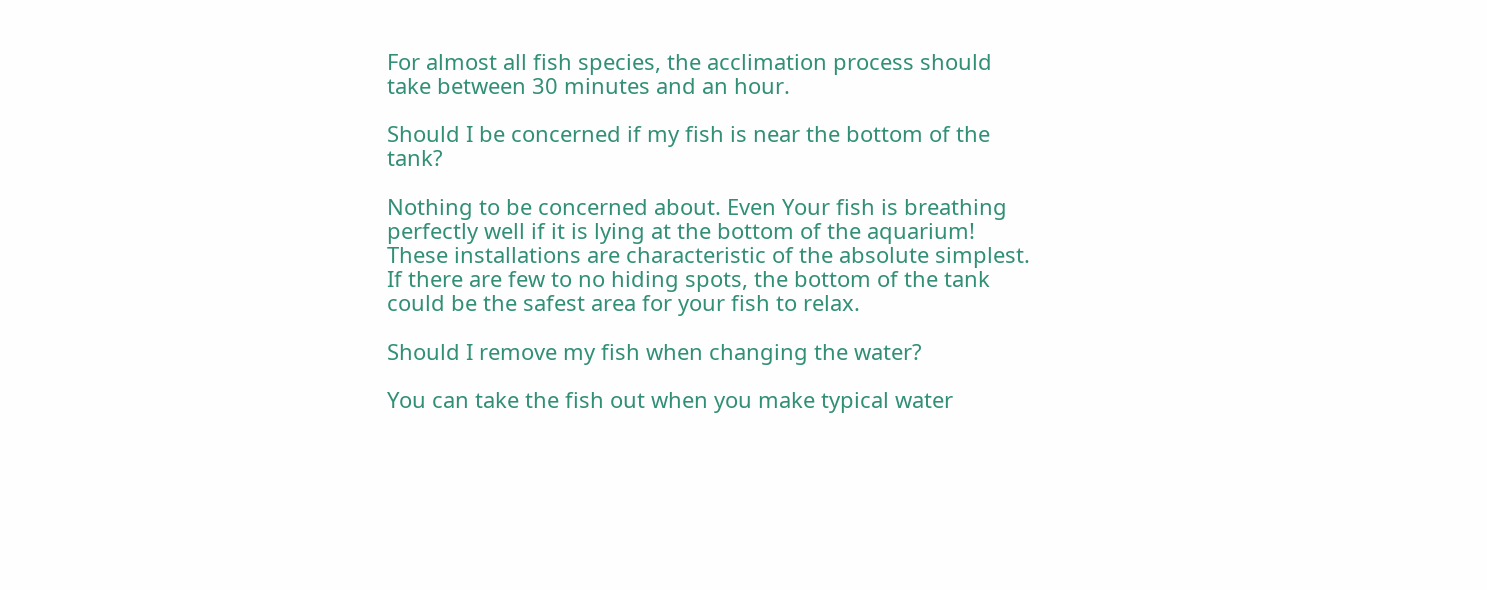For almost all fish species, the acclimation process should take between 30 minutes and an hour.

Should I be concerned if my fish is near the bottom of the tank?

Nothing to be concerned about. Even Your fish is breathing perfectly well if it is lying at the bottom of the aquarium! These installations are characteristic of the absolute simplest. If there are few to no hiding spots, the bottom of the tank could be the safest area for your fish to relax.

Should I remove my fish when changing the water?

You can take the fish out when you make typical water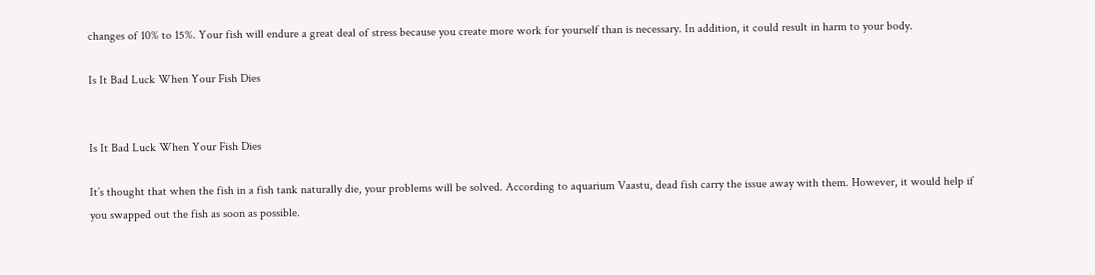changes of 10% to 15%. Your fish will endure a great deal of stress because you create more work for yourself than is necessary. In addition, it could result in harm to your body.

Is It Bad Luck When Your Fish Dies


Is It Bad Luck When Your Fish Dies

It’s thought that when the fish in a fish tank naturally die, your problems will be solved. According to aquarium Vaastu, dead fish carry the issue away with them. However, it would help if you swapped out the fish as soon as possible.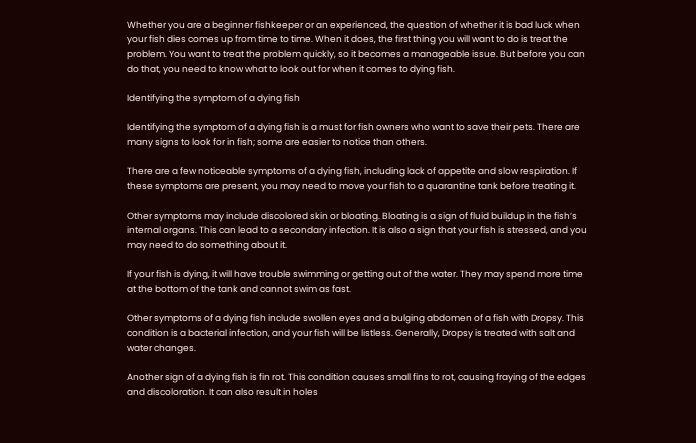Whether you are a beginner fishkeeper or an experienced, the question of whether it is bad luck when your fish dies comes up from time to time. When it does, the first thing you will want to do is treat the problem. You want to treat the problem quickly, so it becomes a manageable issue. But before you can do that, you need to know what to look out for when it comes to dying fish.

Identifying the symptom of a dying fish

Identifying the symptom of a dying fish is a must for fish owners who want to save their pets. There are many signs to look for in fish; some are easier to notice than others.

There are a few noticeable symptoms of a dying fish, including lack of appetite and slow respiration. If these symptoms are present, you may need to move your fish to a quarantine tank before treating it.

Other symptoms may include discolored skin or bloating. Bloating is a sign of fluid buildup in the fish’s internal organs. This can lead to a secondary infection. It is also a sign that your fish is stressed, and you may need to do something about it.

If your fish is dying, it will have trouble swimming or getting out of the water. They may spend more time at the bottom of the tank and cannot swim as fast.

Other symptoms of a dying fish include swollen eyes and a bulging abdomen of a fish with Dropsy. This condition is a bacterial infection, and your fish will be listless. Generally, Dropsy is treated with salt and water changes.

Another sign of a dying fish is fin rot. This condition causes small fins to rot, causing fraying of the edges and discoloration. It can also result in holes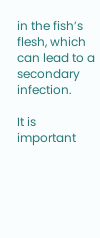in the fish’s flesh, which can lead to a secondary infection.

It is important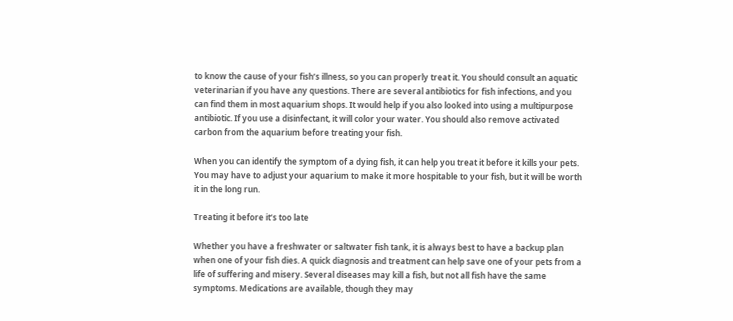to know the cause of your fish’s illness, so you can properly treat it. You should consult an aquatic veterinarian if you have any questions. There are several antibiotics for fish infections, and you can find them in most aquarium shops. It would help if you also looked into using a multipurpose antibiotic. If you use a disinfectant, it will color your water. You should also remove activated carbon from the aquarium before treating your fish.

When you can identify the symptom of a dying fish, it can help you treat it before it kills your pets. You may have to adjust your aquarium to make it more hospitable to your fish, but it will be worth it in the long run.

Treating it before it’s too late

Whether you have a freshwater or saltwater fish tank, it is always best to have a backup plan when one of your fish dies. A quick diagnosis and treatment can help save one of your pets from a life of suffering and misery. Several diseases may kill a fish, but not all fish have the same symptoms. Medications are available, though they may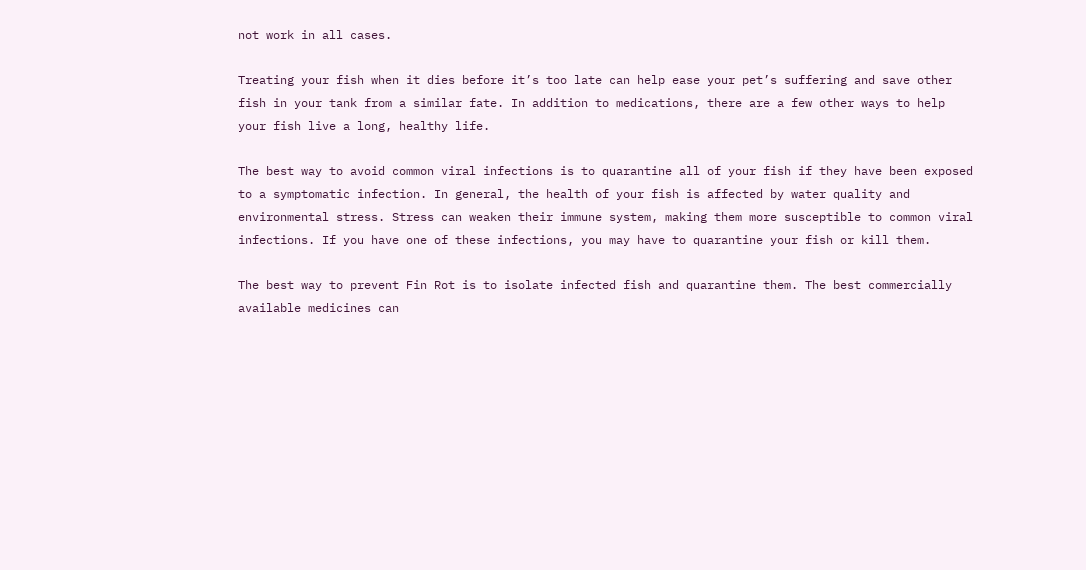not work in all cases.

Treating your fish when it dies before it’s too late can help ease your pet’s suffering and save other fish in your tank from a similar fate. In addition to medications, there are a few other ways to help your fish live a long, healthy life.

The best way to avoid common viral infections is to quarantine all of your fish if they have been exposed to a symptomatic infection. In general, the health of your fish is affected by water quality and environmental stress. Stress can weaken their immune system, making them more susceptible to common viral infections. If you have one of these infections, you may have to quarantine your fish or kill them.

The best way to prevent Fin Rot is to isolate infected fish and quarantine them. The best commercially available medicines can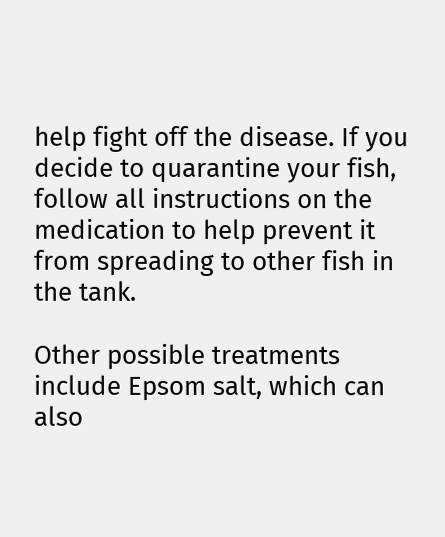help fight off the disease. If you decide to quarantine your fish, follow all instructions on the medication to help prevent it from spreading to other fish in the tank.

Other possible treatments include Epsom salt, which can also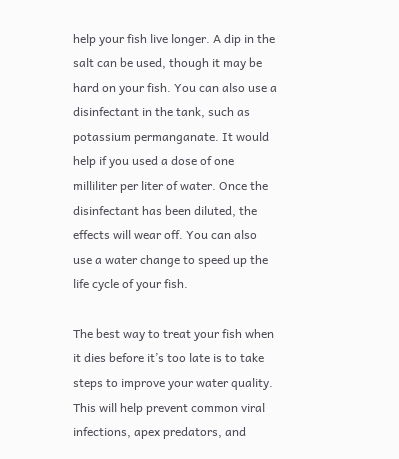help your fish live longer. A dip in the salt can be used, though it may be hard on your fish. You can also use a disinfectant in the tank, such as potassium permanganate. It would help if you used a dose of one milliliter per liter of water. Once the disinfectant has been diluted, the effects will wear off. You can also use a water change to speed up the life cycle of your fish.

The best way to treat your fish when it dies before it’s too late is to take steps to improve your water quality. This will help prevent common viral infections, apex predators, and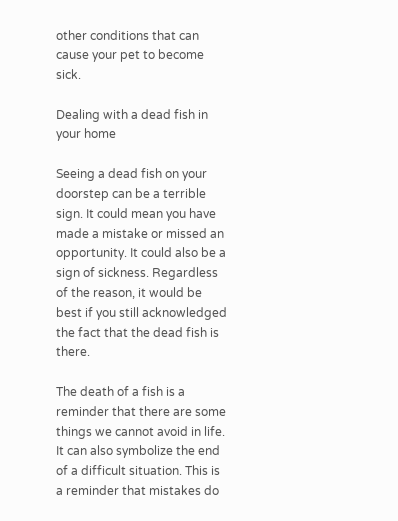other conditions that can cause your pet to become sick.

Dealing with a dead fish in your home

Seeing a dead fish on your doorstep can be a terrible sign. It could mean you have made a mistake or missed an opportunity. It could also be a sign of sickness. Regardless of the reason, it would be best if you still acknowledged the fact that the dead fish is there.

The death of a fish is a reminder that there are some things we cannot avoid in life. It can also symbolize the end of a difficult situation. This is a reminder that mistakes do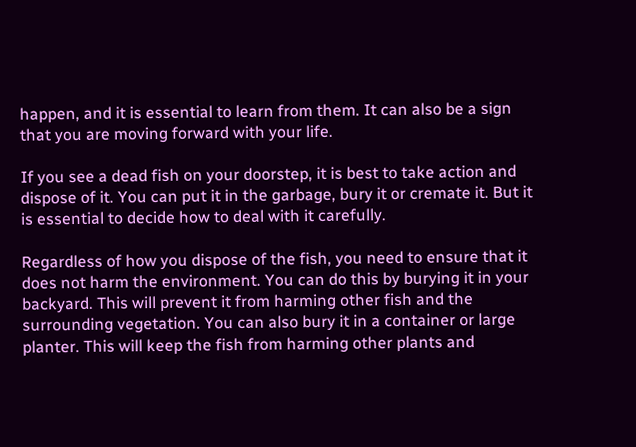happen, and it is essential to learn from them. It can also be a sign that you are moving forward with your life.

If you see a dead fish on your doorstep, it is best to take action and dispose of it. You can put it in the garbage, bury it or cremate it. But it is essential to decide how to deal with it carefully.

Regardless of how you dispose of the fish, you need to ensure that it does not harm the environment. You can do this by burying it in your backyard. This will prevent it from harming other fish and the surrounding vegetation. You can also bury it in a container or large planter. This will keep the fish from harming other plants and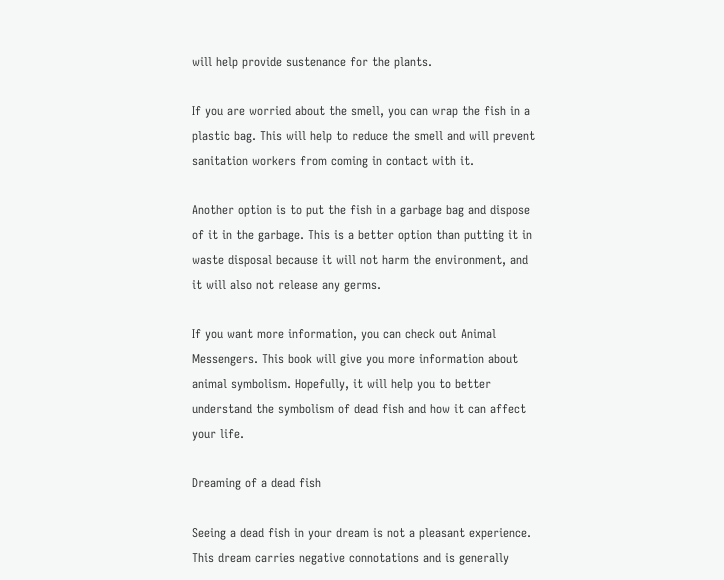will help provide sustenance for the plants.

If you are worried about the smell, you can wrap the fish in a plastic bag. This will help to reduce the smell and will prevent sanitation workers from coming in contact with it.

Another option is to put the fish in a garbage bag and dispose of it in the garbage. This is a better option than putting it in waste disposal because it will not harm the environment, and it will also not release any germs.

If you want more information, you can check out Animal Messengers. This book will give you more information about animal symbolism. Hopefully, it will help you to better understand the symbolism of dead fish and how it can affect your life.

Dreaming of a dead fish

Seeing a dead fish in your dream is not a pleasant experience. This dream carries negative connotations and is generally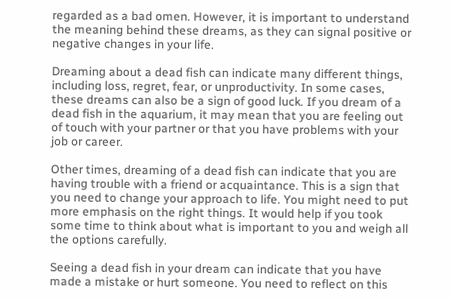regarded as a bad omen. However, it is important to understand the meaning behind these dreams, as they can signal positive or negative changes in your life.

Dreaming about a dead fish can indicate many different things, including loss, regret, fear, or unproductivity. In some cases, these dreams can also be a sign of good luck. If you dream of a dead fish in the aquarium, it may mean that you are feeling out of touch with your partner or that you have problems with your job or career.

Other times, dreaming of a dead fish can indicate that you are having trouble with a friend or acquaintance. This is a sign that you need to change your approach to life. You might need to put more emphasis on the right things. It would help if you took some time to think about what is important to you and weigh all the options carefully.

Seeing a dead fish in your dream can indicate that you have made a mistake or hurt someone. You need to reflect on this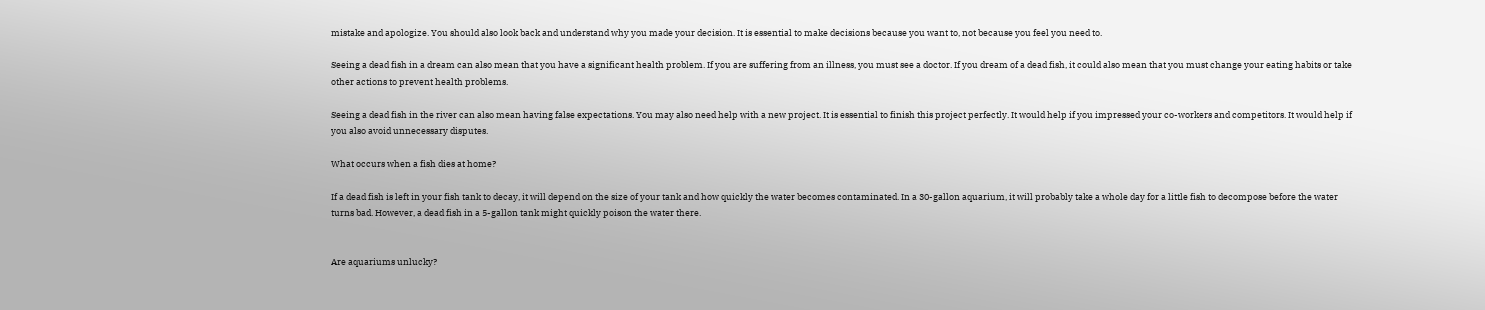mistake and apologize. You should also look back and understand why you made your decision. It is essential to make decisions because you want to, not because you feel you need to.

Seeing a dead fish in a dream can also mean that you have a significant health problem. If you are suffering from an illness, you must see a doctor. If you dream of a dead fish, it could also mean that you must change your eating habits or take other actions to prevent health problems.

Seeing a dead fish in the river can also mean having false expectations. You may also need help with a new project. It is essential to finish this project perfectly. It would help if you impressed your co-workers and competitors. It would help if you also avoid unnecessary disputes.

What occurs when a fish dies at home?

If a dead fish is left in your fish tank to decay, it will depend on the size of your tank and how quickly the water becomes contaminated. In a 30-gallon aquarium, it will probably take a whole day for a little fish to decompose before the water turns bad. However, a dead fish in a 5-gallon tank might quickly poison the water there.


Are aquariums unlucky?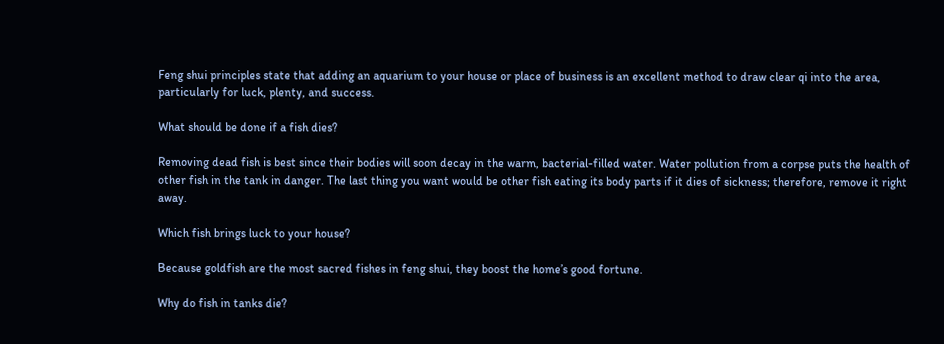Feng shui principles state that adding an aquarium to your house or place of business is an excellent method to draw clear qi into the area, particularly for luck, plenty, and success.

What should be done if a fish dies?

Removing dead fish is best since their bodies will soon decay in the warm, bacterial-filled water. Water pollution from a corpse puts the health of other fish in the tank in danger. The last thing you want would be other fish eating its body parts if it dies of sickness; therefore, remove it right away.

Which fish brings luck to your house?

Because goldfish are the most sacred fishes in feng shui, they boost the home’s good fortune.

Why do fish in tanks die?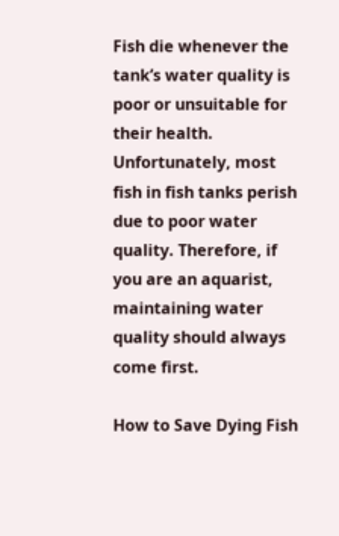Fish die whenever the tank’s water quality is poor or unsuitable for their health. Unfortunately, most fish in fish tanks perish due to poor water quality. Therefore, if you are an aquarist, maintaining water quality should always come first.

How to Save Dying Fish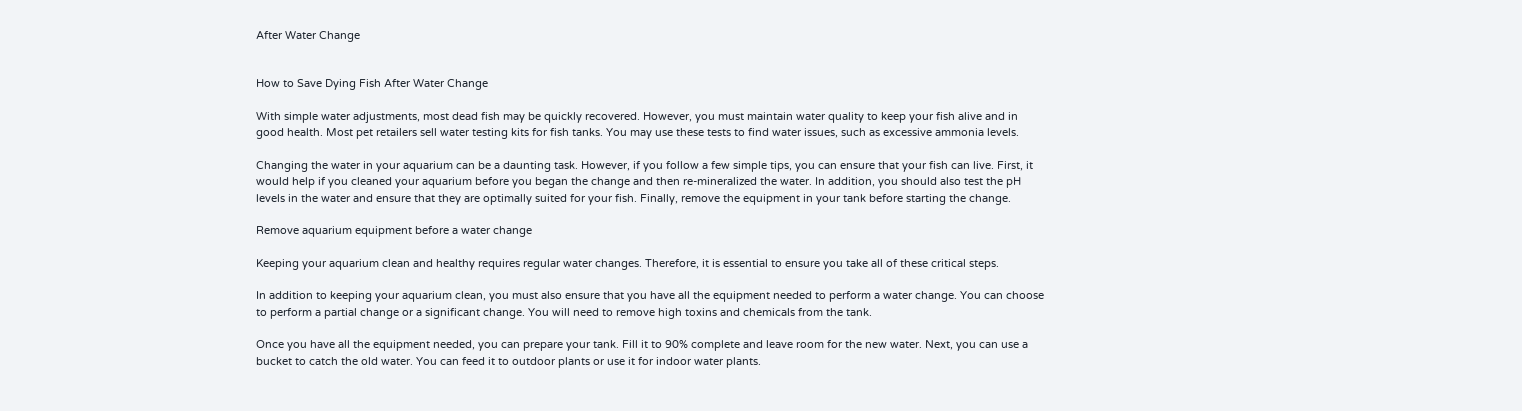After Water Change


How to Save Dying Fish After Water Change

With simple water adjustments, most dead fish may be quickly recovered. However, you must maintain water quality to keep your fish alive and in good health. Most pet retailers sell water testing kits for fish tanks. You may use these tests to find water issues, such as excessive ammonia levels.

Changing the water in your aquarium can be a daunting task. However, if you follow a few simple tips, you can ensure that your fish can live. First, it would help if you cleaned your aquarium before you began the change and then re-mineralized the water. In addition, you should also test the pH levels in the water and ensure that they are optimally suited for your fish. Finally, remove the equipment in your tank before starting the change.

Remove aquarium equipment before a water change

Keeping your aquarium clean and healthy requires regular water changes. Therefore, it is essential to ensure you take all of these critical steps.

In addition to keeping your aquarium clean, you must also ensure that you have all the equipment needed to perform a water change. You can choose to perform a partial change or a significant change. You will need to remove high toxins and chemicals from the tank.

Once you have all the equipment needed, you can prepare your tank. Fill it to 90% complete and leave room for the new water. Next, you can use a bucket to catch the old water. You can feed it to outdoor plants or use it for indoor water plants.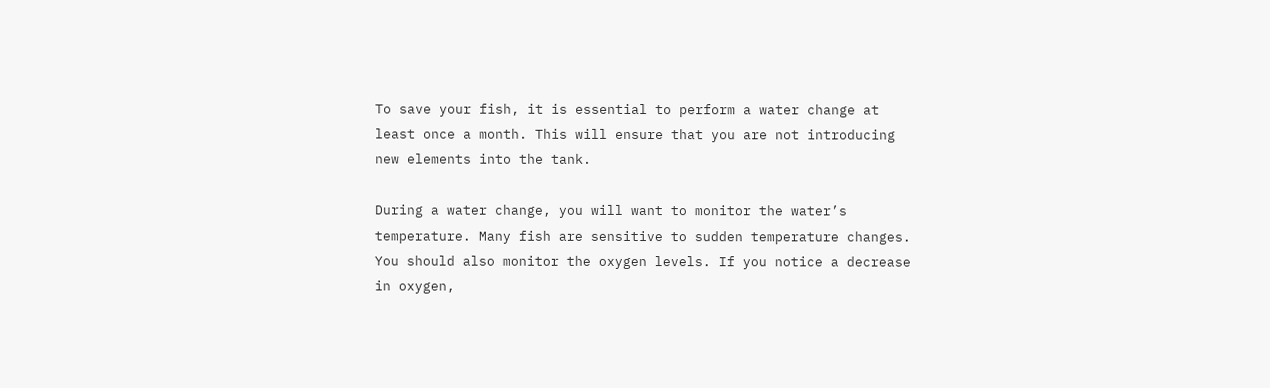To save your fish, it is essential to perform a water change at least once a month. This will ensure that you are not introducing new elements into the tank.

During a water change, you will want to monitor the water’s temperature. Many fish are sensitive to sudden temperature changes. You should also monitor the oxygen levels. If you notice a decrease in oxygen,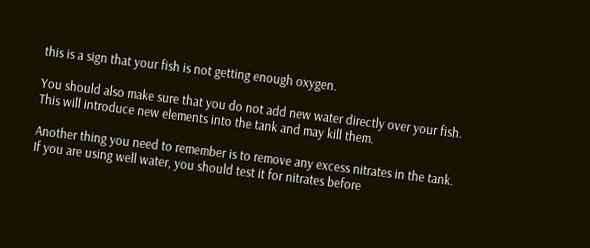this is a sign that your fish is not getting enough oxygen.

You should also make sure that you do not add new water directly over your fish. This will introduce new elements into the tank and may kill them.

Another thing you need to remember is to remove any excess nitrates in the tank. If you are using well water, you should test it for nitrates before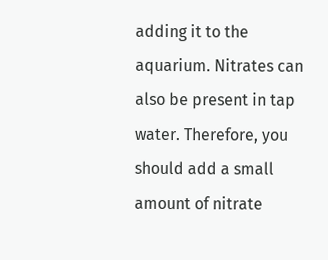adding it to the aquarium. Nitrates can also be present in tap water. Therefore, you should add a small amount of nitrate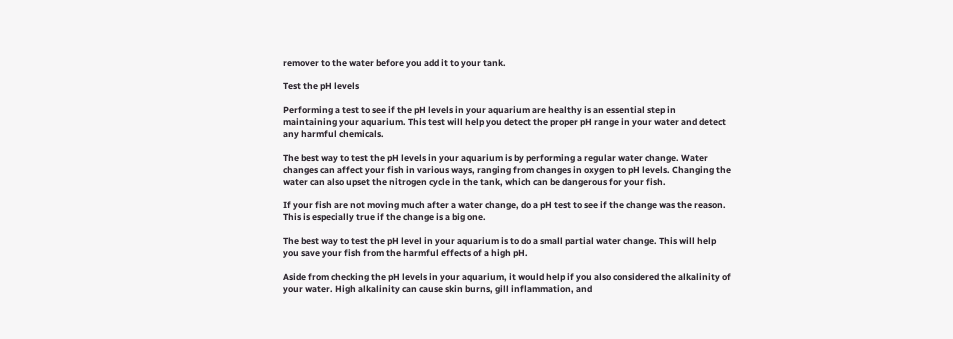remover to the water before you add it to your tank.

Test the pH levels

Performing a test to see if the pH levels in your aquarium are healthy is an essential step in maintaining your aquarium. This test will help you detect the proper pH range in your water and detect any harmful chemicals.

The best way to test the pH levels in your aquarium is by performing a regular water change. Water changes can affect your fish in various ways, ranging from changes in oxygen to pH levels. Changing the water can also upset the nitrogen cycle in the tank, which can be dangerous for your fish.

If your fish are not moving much after a water change, do a pH test to see if the change was the reason. This is especially true if the change is a big one.

The best way to test the pH level in your aquarium is to do a small partial water change. This will help you save your fish from the harmful effects of a high pH.

Aside from checking the pH levels in your aquarium, it would help if you also considered the alkalinity of your water. High alkalinity can cause skin burns, gill inflammation, and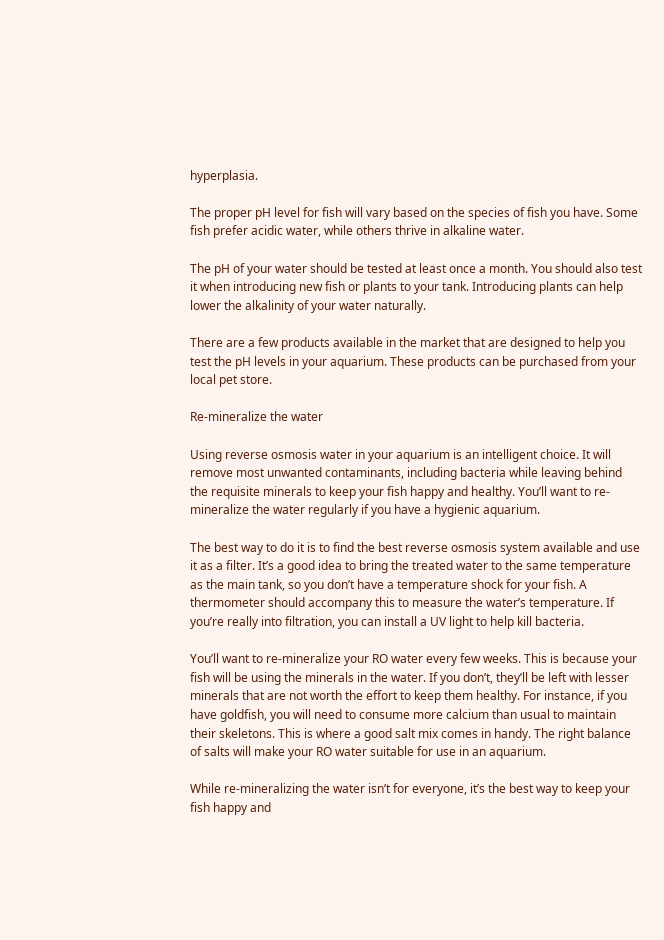hyperplasia.

The proper pH level for fish will vary based on the species of fish you have. Some fish prefer acidic water, while others thrive in alkaline water.

The pH of your water should be tested at least once a month. You should also test it when introducing new fish or plants to your tank. Introducing plants can help lower the alkalinity of your water naturally.

There are a few products available in the market that are designed to help you test the pH levels in your aquarium. These products can be purchased from your local pet store.

Re-mineralize the water

Using reverse osmosis water in your aquarium is an intelligent choice. It will remove most unwanted contaminants, including bacteria while leaving behind the requisite minerals to keep your fish happy and healthy. You’ll want to re-mineralize the water regularly if you have a hygienic aquarium.

The best way to do it is to find the best reverse osmosis system available and use it as a filter. It’s a good idea to bring the treated water to the same temperature as the main tank, so you don’t have a temperature shock for your fish. A thermometer should accompany this to measure the water’s temperature. If you’re really into filtration, you can install a UV light to help kill bacteria.

You’ll want to re-mineralize your RO water every few weeks. This is because your fish will be using the minerals in the water. If you don’t, they’ll be left with lesser minerals that are not worth the effort to keep them healthy. For instance, if you have goldfish, you will need to consume more calcium than usual to maintain their skeletons. This is where a good salt mix comes in handy. The right balance of salts will make your RO water suitable for use in an aquarium.

While re-mineralizing the water isn’t for everyone, it’s the best way to keep your fish happy and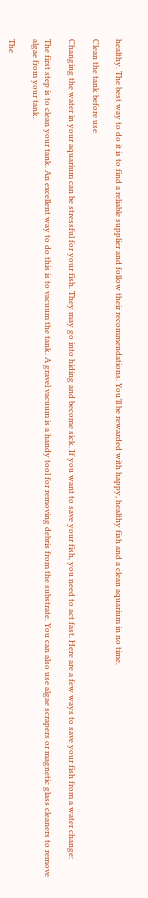healthy. The best way to do it is to find a reliable supplier and follow their recommendations. You’ll be rewarded with happy, healthy fish and a clean aquarium in no time.

Clean the tank before use

Changing the water in your aquarium can be stressful for your fish. They may go into hiding and become sick. If you want to save your fish, you need to act fast. Here are a few ways to save your fish from a water change:

The first step is to clean your tank. An excellent way to do this is to vacuum the tank. A gravel vacuum is a handy tool for removing debris from the substrate. You can also use algae scrapers or magnetic glass cleaners to remove algae from your tank.

The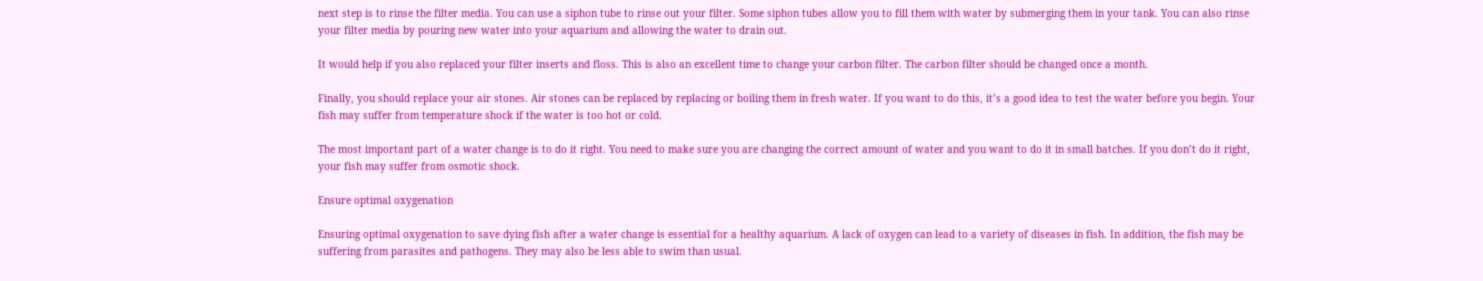next step is to rinse the filter media. You can use a siphon tube to rinse out your filter. Some siphon tubes allow you to fill them with water by submerging them in your tank. You can also rinse your filter media by pouring new water into your aquarium and allowing the water to drain out.

It would help if you also replaced your filter inserts and floss. This is also an excellent time to change your carbon filter. The carbon filter should be changed once a month.

Finally, you should replace your air stones. Air stones can be replaced by replacing or boiling them in fresh water. If you want to do this, it’s a good idea to test the water before you begin. Your fish may suffer from temperature shock if the water is too hot or cold.

The most important part of a water change is to do it right. You need to make sure you are changing the correct amount of water and you want to do it in small batches. If you don’t do it right, your fish may suffer from osmotic shock.

Ensure optimal oxygenation

Ensuring optimal oxygenation to save dying fish after a water change is essential for a healthy aquarium. A lack of oxygen can lead to a variety of diseases in fish. In addition, the fish may be suffering from parasites and pathogens. They may also be less able to swim than usual.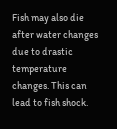Fish may also die after water changes due to drastic temperature changes. This can lead to fish shock.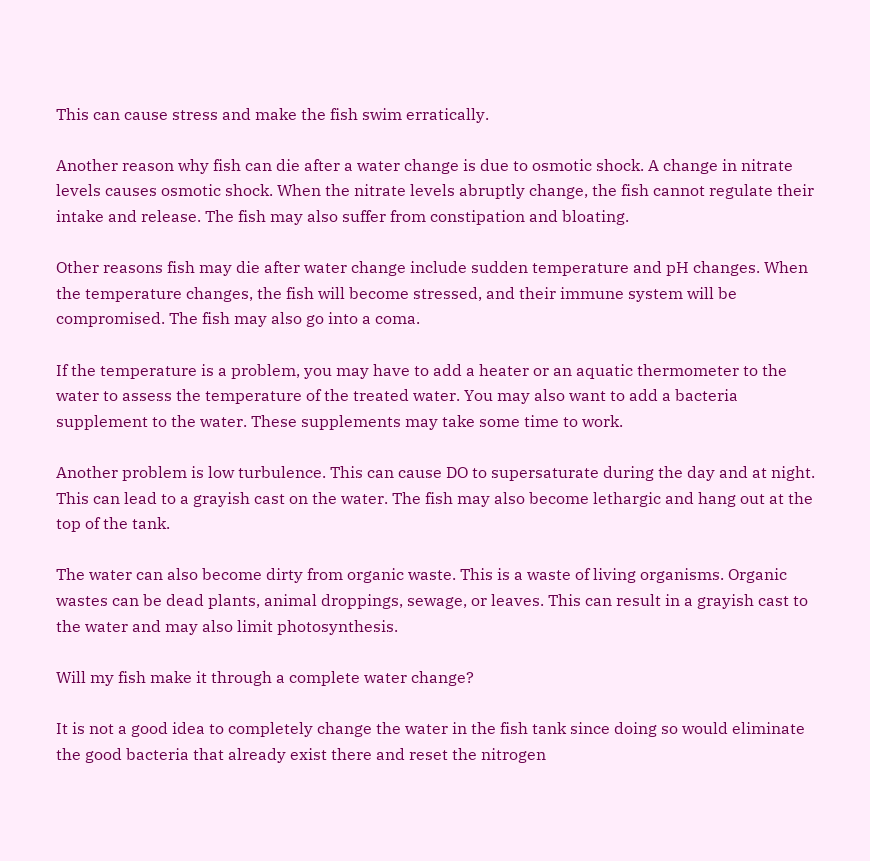This can cause stress and make the fish swim erratically.

Another reason why fish can die after a water change is due to osmotic shock. A change in nitrate levels causes osmotic shock. When the nitrate levels abruptly change, the fish cannot regulate their intake and release. The fish may also suffer from constipation and bloating.

Other reasons fish may die after water change include sudden temperature and pH changes. When the temperature changes, the fish will become stressed, and their immune system will be compromised. The fish may also go into a coma.

If the temperature is a problem, you may have to add a heater or an aquatic thermometer to the water to assess the temperature of the treated water. You may also want to add a bacteria supplement to the water. These supplements may take some time to work.

Another problem is low turbulence. This can cause DO to supersaturate during the day and at night. This can lead to a grayish cast on the water. The fish may also become lethargic and hang out at the top of the tank.

The water can also become dirty from organic waste. This is a waste of living organisms. Organic wastes can be dead plants, animal droppings, sewage, or leaves. This can result in a grayish cast to the water and may also limit photosynthesis.

Will my fish make it through a complete water change?

It is not a good idea to completely change the water in the fish tank since doing so would eliminate the good bacteria that already exist there and reset the nitrogen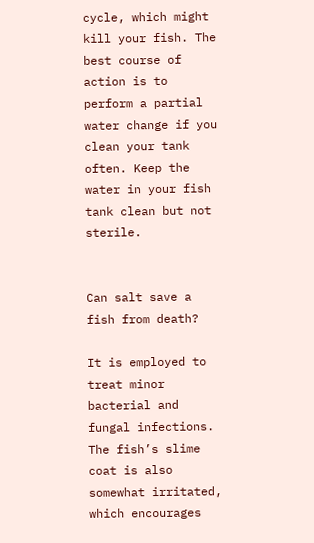cycle, which might kill your fish. The best course of action is to perform a partial water change if you clean your tank often. Keep the water in your fish tank clean but not sterile.


Can salt save a fish from death?

It is employed to treat minor bacterial and fungal infections. The fish’s slime coat is also somewhat irritated, which encourages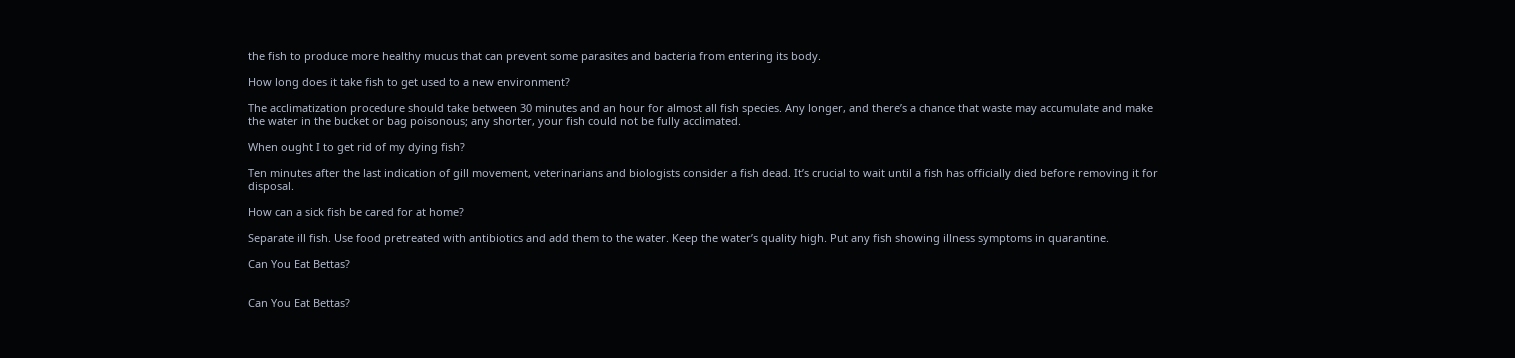the fish to produce more healthy mucus that can prevent some parasites and bacteria from entering its body.

How long does it take fish to get used to a new environment?

The acclimatization procedure should take between 30 minutes and an hour for almost all fish species. Any longer, and there’s a chance that waste may accumulate and make the water in the bucket or bag poisonous; any shorter, your fish could not be fully acclimated.

When ought I to get rid of my dying fish?

Ten minutes after the last indication of gill movement, veterinarians and biologists consider a fish dead. It’s crucial to wait until a fish has officially died before removing it for disposal.

How can a sick fish be cared for at home?

Separate ill fish. Use food pretreated with antibiotics and add them to the water. Keep the water’s quality high. Put any fish showing illness symptoms in quarantine.

Can You Eat Bettas?


Can You Eat Bettas?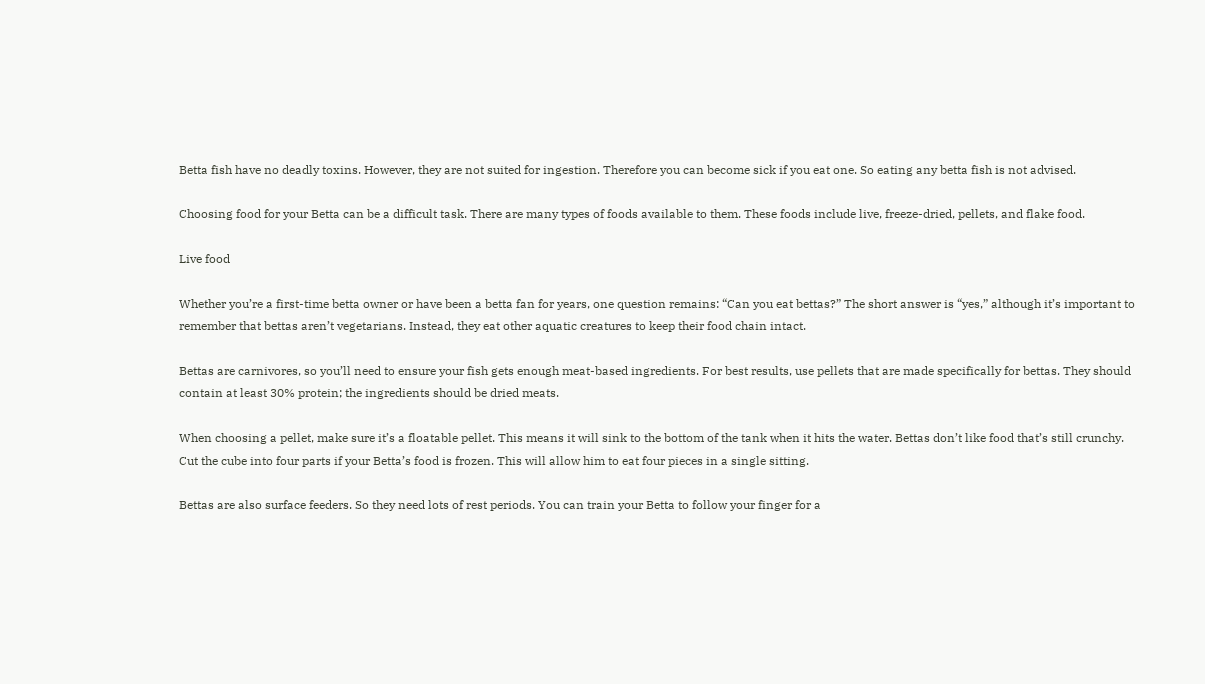Betta fish have no deadly toxins. However, they are not suited for ingestion. Therefore you can become sick if you eat one. So eating any betta fish is not advised.

Choosing food for your Betta can be a difficult task. There are many types of foods available to them. These foods include live, freeze-dried, pellets, and flake food.

Live food

Whether you’re a first-time betta owner or have been a betta fan for years, one question remains: “Can you eat bettas?” The short answer is “yes,” although it’s important to remember that bettas aren’t vegetarians. Instead, they eat other aquatic creatures to keep their food chain intact.

Bettas are carnivores, so you’ll need to ensure your fish gets enough meat-based ingredients. For best results, use pellets that are made specifically for bettas. They should contain at least 30% protein; the ingredients should be dried meats.

When choosing a pellet, make sure it’s a floatable pellet. This means it will sink to the bottom of the tank when it hits the water. Bettas don’t like food that’s still crunchy. Cut the cube into four parts if your Betta’s food is frozen. This will allow him to eat four pieces in a single sitting.

Bettas are also surface feeders. So they need lots of rest periods. You can train your Betta to follow your finger for a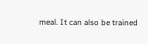meal. It can also be trained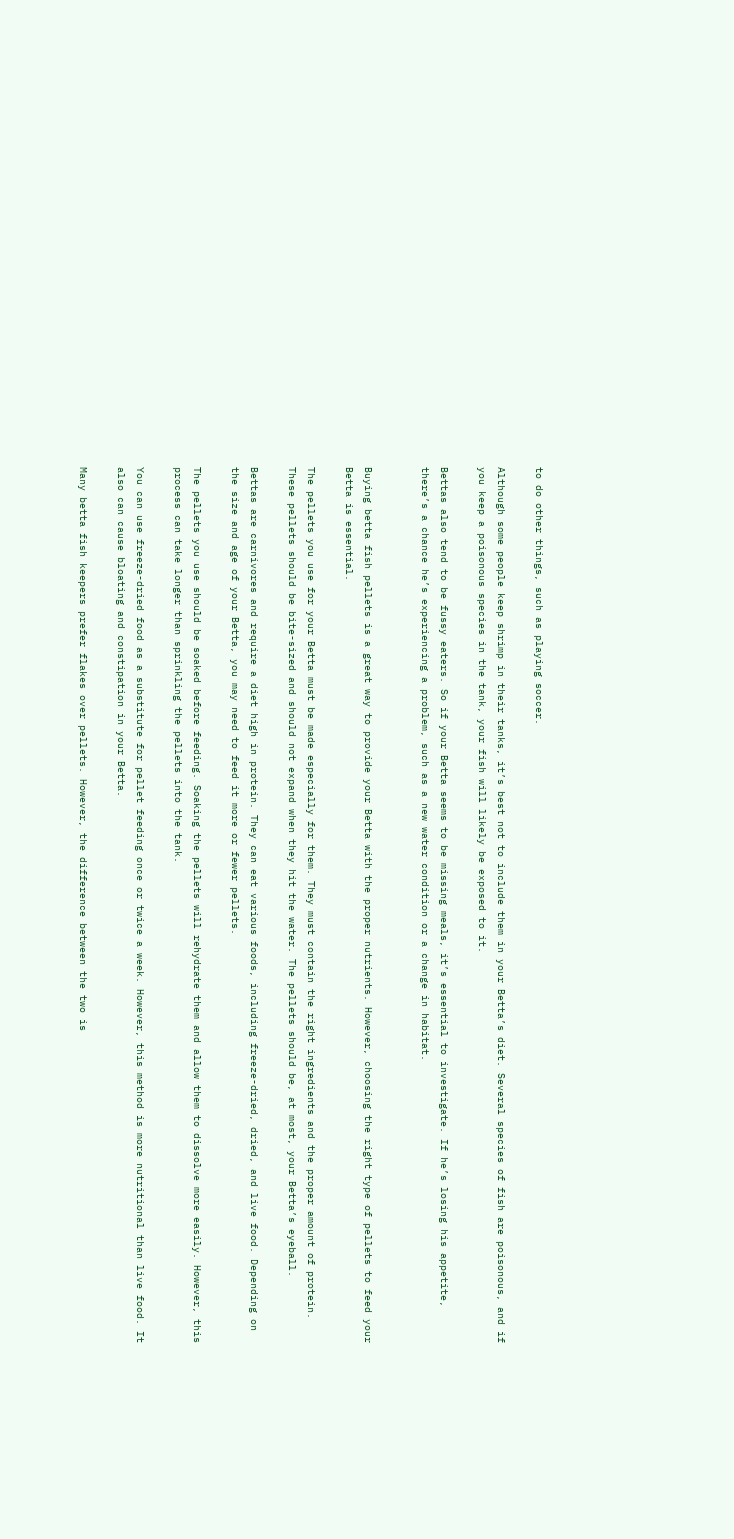to do other things, such as playing soccer.

Although some people keep shrimp in their tanks, it’s best not to include them in your Betta’s diet. Several species of fish are poisonous, and if you keep a poisonous species in the tank, your fish will likely be exposed to it.

Bettas also tend to be fussy eaters. So if your Betta seems to be missing meals, it’s essential to investigate. If he’s losing his appetite, there’s a chance he’s experiencing a problem, such as a new water condition or a change in habitat.


Buying betta fish pellets is a great way to provide your Betta with the proper nutrients. However, choosing the right type of pellets to feed your Betta is essential.

The pellets you use for your Betta must be made especially for them. They must contain the right ingredients and the proper amount of protein. These pellets should be bite-sized and should not expand when they hit the water. The pellets should be, at most, your Betta’s eyeball.

Bettas are carnivores and require a diet high in protein. They can eat various foods, including freeze-dried, dried, and live food. Depending on the size and age of your Betta, you may need to feed it more or fewer pellets.

The pellets you use should be soaked before feeding. Soaking the pellets will rehydrate them and allow them to dissolve more easily. However, this process can take longer than sprinkling the pellets into the tank.

You can use freeze-dried food as a substitute for pellet feeding once or twice a week. However, this method is more nutritional than live food. It also can cause bloating and constipation in your Betta.

Many betta fish keepers prefer flakes over pellets. However, the difference between the two is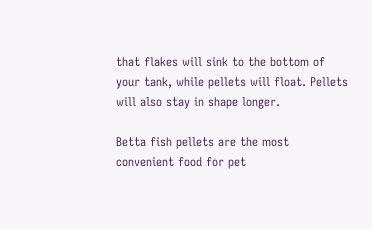that flakes will sink to the bottom of your tank, while pellets will float. Pellets will also stay in shape longer.

Betta fish pellets are the most convenient food for pet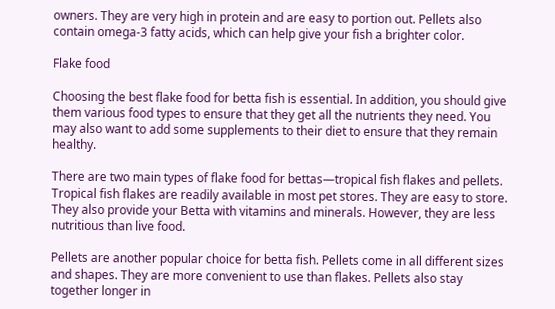owners. They are very high in protein and are easy to portion out. Pellets also contain omega-3 fatty acids, which can help give your fish a brighter color.

Flake food

Choosing the best flake food for betta fish is essential. In addition, you should give them various food types to ensure that they get all the nutrients they need. You may also want to add some supplements to their diet to ensure that they remain healthy.

There are two main types of flake food for bettas—tropical fish flakes and pellets. Tropical fish flakes are readily available in most pet stores. They are easy to store. They also provide your Betta with vitamins and minerals. However, they are less nutritious than live food.

Pellets are another popular choice for betta fish. Pellets come in all different sizes and shapes. They are more convenient to use than flakes. Pellets also stay together longer in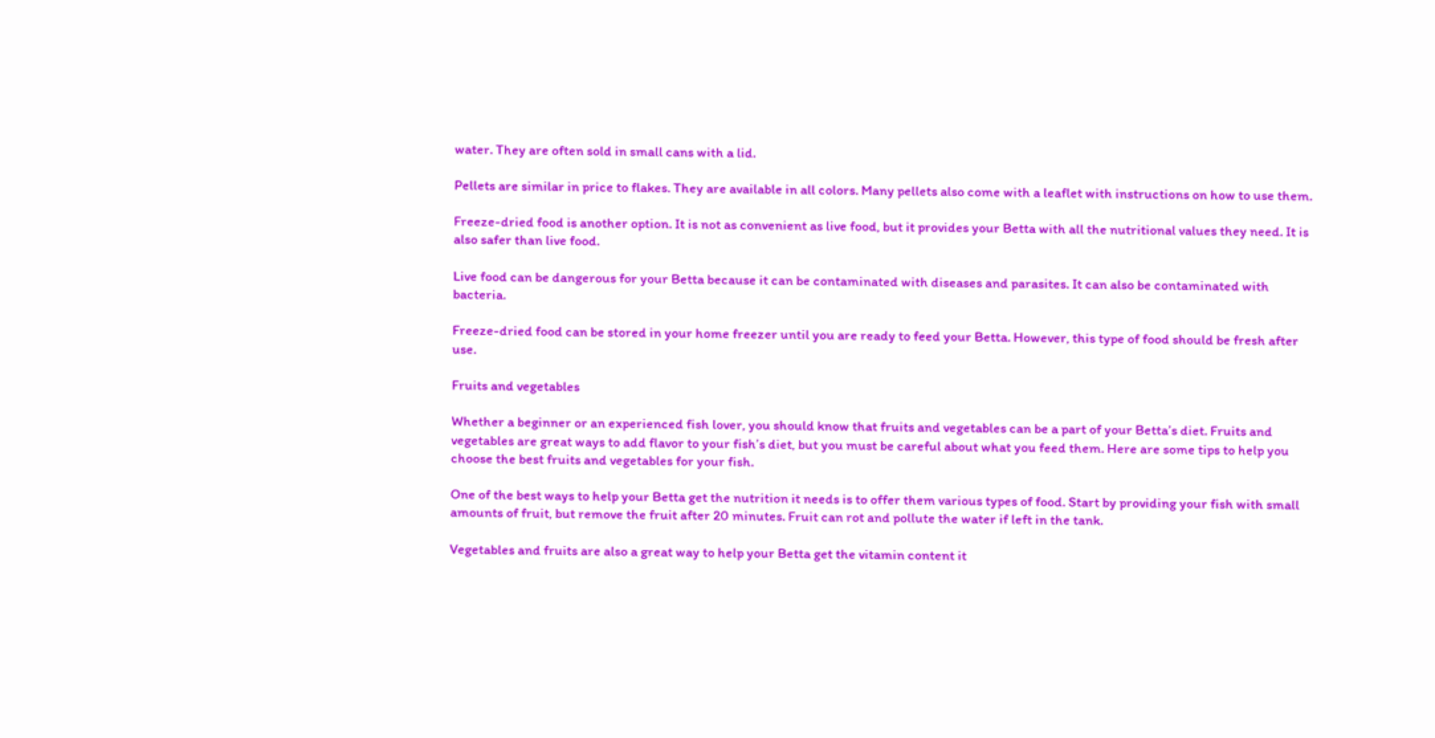water. They are often sold in small cans with a lid.

Pellets are similar in price to flakes. They are available in all colors. Many pellets also come with a leaflet with instructions on how to use them.

Freeze-dried food is another option. It is not as convenient as live food, but it provides your Betta with all the nutritional values they need. It is also safer than live food.

Live food can be dangerous for your Betta because it can be contaminated with diseases and parasites. It can also be contaminated with bacteria.

Freeze-dried food can be stored in your home freezer until you are ready to feed your Betta. However, this type of food should be fresh after use.

Fruits and vegetables

Whether a beginner or an experienced fish lover, you should know that fruits and vegetables can be a part of your Betta’s diet. Fruits and vegetables are great ways to add flavor to your fish’s diet, but you must be careful about what you feed them. Here are some tips to help you choose the best fruits and vegetables for your fish.

One of the best ways to help your Betta get the nutrition it needs is to offer them various types of food. Start by providing your fish with small amounts of fruit, but remove the fruit after 20 minutes. Fruit can rot and pollute the water if left in the tank.

Vegetables and fruits are also a great way to help your Betta get the vitamin content it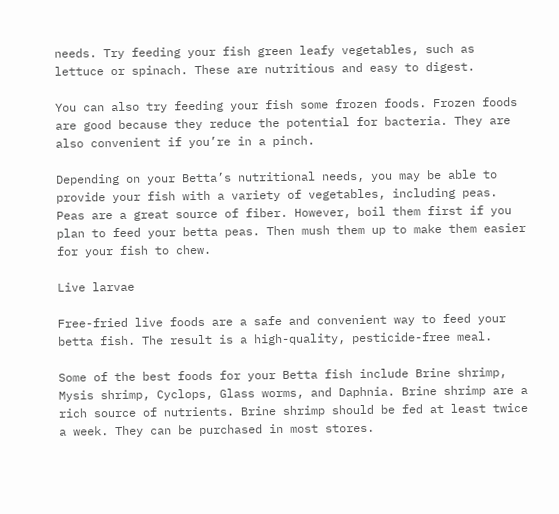needs. Try feeding your fish green leafy vegetables, such as lettuce or spinach. These are nutritious and easy to digest.

You can also try feeding your fish some frozen foods. Frozen foods are good because they reduce the potential for bacteria. They are also convenient if you’re in a pinch.

Depending on your Betta’s nutritional needs, you may be able to provide your fish with a variety of vegetables, including peas. Peas are a great source of fiber. However, boil them first if you plan to feed your betta peas. Then mush them up to make them easier for your fish to chew.

Live larvae

Free-fried live foods are a safe and convenient way to feed your betta fish. The result is a high-quality, pesticide-free meal.

Some of the best foods for your Betta fish include Brine shrimp, Mysis shrimp, Cyclops, Glass worms, and Daphnia. Brine shrimp are a rich source of nutrients. Brine shrimp should be fed at least twice a week. They can be purchased in most stores.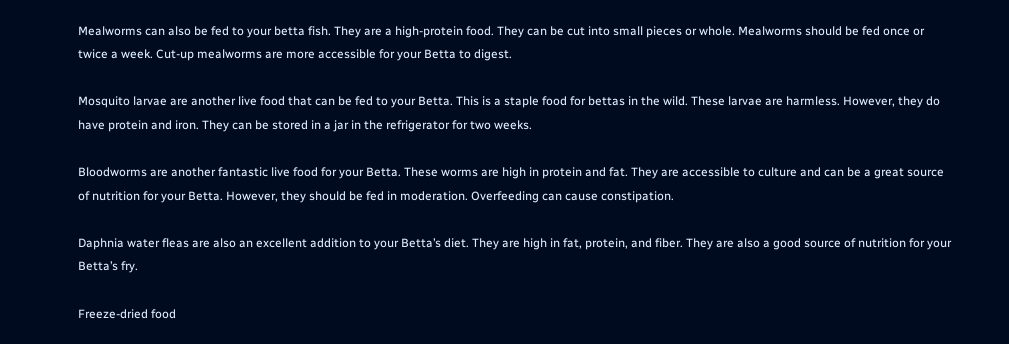Mealworms can also be fed to your betta fish. They are a high-protein food. They can be cut into small pieces or whole. Mealworms should be fed once or twice a week. Cut-up mealworms are more accessible for your Betta to digest.

Mosquito larvae are another live food that can be fed to your Betta. This is a staple food for bettas in the wild. These larvae are harmless. However, they do have protein and iron. They can be stored in a jar in the refrigerator for two weeks.

Bloodworms are another fantastic live food for your Betta. These worms are high in protein and fat. They are accessible to culture and can be a great source of nutrition for your Betta. However, they should be fed in moderation. Overfeeding can cause constipation.

Daphnia water fleas are also an excellent addition to your Betta’s diet. They are high in fat, protein, and fiber. They are also a good source of nutrition for your Betta’s fry.

Freeze-dried food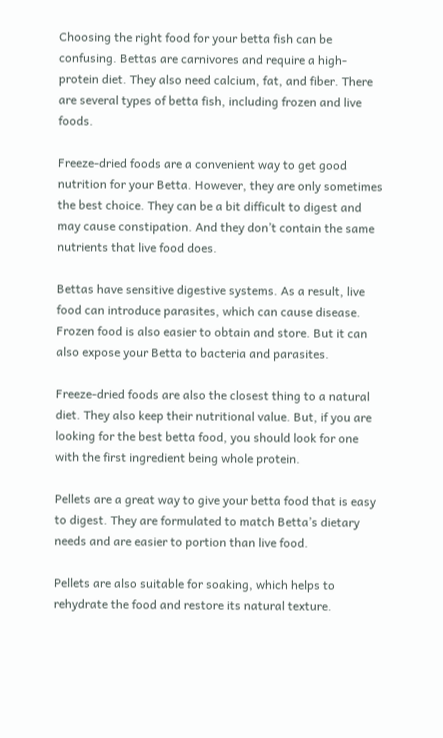Choosing the right food for your betta fish can be confusing. Bettas are carnivores and require a high-protein diet. They also need calcium, fat, and fiber. There are several types of betta fish, including frozen and live foods.

Freeze-dried foods are a convenient way to get good nutrition for your Betta. However, they are only sometimes the best choice. They can be a bit difficult to digest and may cause constipation. And they don’t contain the same nutrients that live food does.

Bettas have sensitive digestive systems. As a result, live food can introduce parasites, which can cause disease. Frozen food is also easier to obtain and store. But it can also expose your Betta to bacteria and parasites.

Freeze-dried foods are also the closest thing to a natural diet. They also keep their nutritional value. But, if you are looking for the best betta food, you should look for one with the first ingredient being whole protein.

Pellets are a great way to give your betta food that is easy to digest. They are formulated to match Betta’s dietary needs and are easier to portion than live food.

Pellets are also suitable for soaking, which helps to rehydrate the food and restore its natural texture.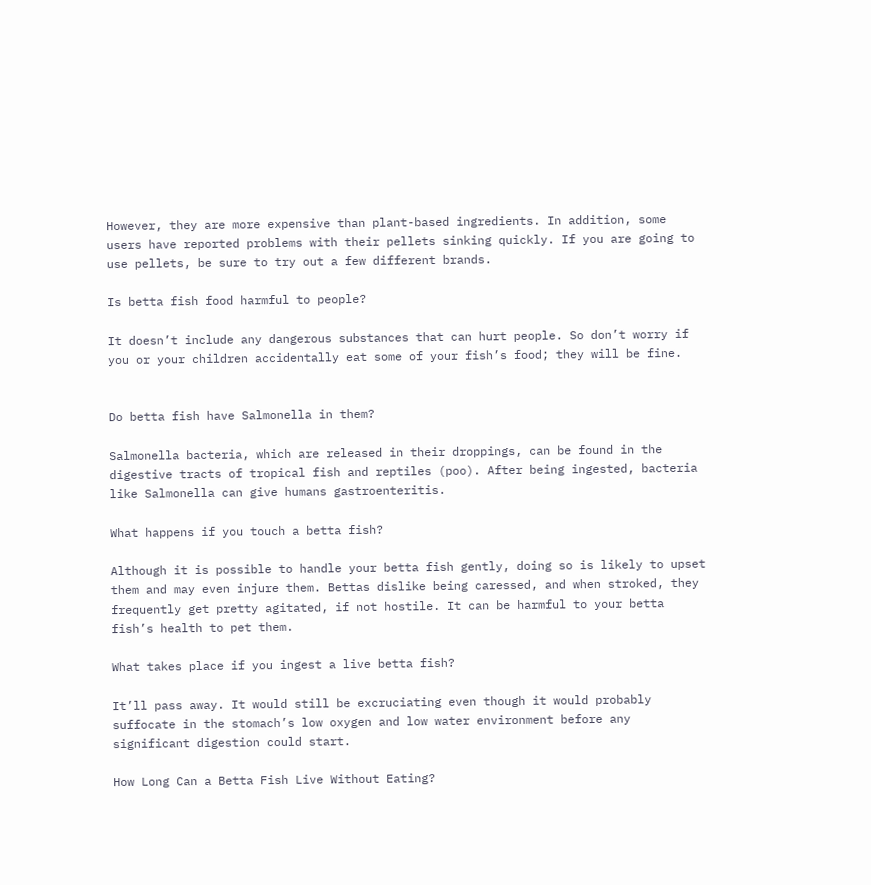However, they are more expensive than plant-based ingredients. In addition, some users have reported problems with their pellets sinking quickly. If you are going to use pellets, be sure to try out a few different brands.

Is betta fish food harmful to people?

It doesn’t include any dangerous substances that can hurt people. So don’t worry if you or your children accidentally eat some of your fish’s food; they will be fine.


Do betta fish have Salmonella in them?

Salmonella bacteria, which are released in their droppings, can be found in the digestive tracts of tropical fish and reptiles (poo). After being ingested, bacteria like Salmonella can give humans gastroenteritis.

What happens if you touch a betta fish?

Although it is possible to handle your betta fish gently, doing so is likely to upset them and may even injure them. Bettas dislike being caressed, and when stroked, they frequently get pretty agitated, if not hostile. It can be harmful to your betta fish’s health to pet them.

What takes place if you ingest a live betta fish?

It’ll pass away. It would still be excruciating even though it would probably suffocate in the stomach’s low oxygen and low water environment before any significant digestion could start.

How Long Can a Betta Fish Live Without Eating?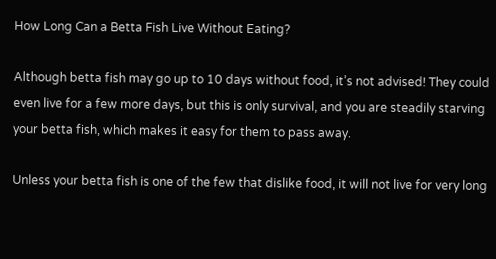How Long Can a Betta Fish Live Without Eating?

Although betta fish may go up to 10 days without food, it’s not advised! They could even live for a few more days, but this is only survival, and you are steadily starving your betta fish, which makes it easy for them to pass away.

Unless your betta fish is one of the few that dislike food, it will not live for very long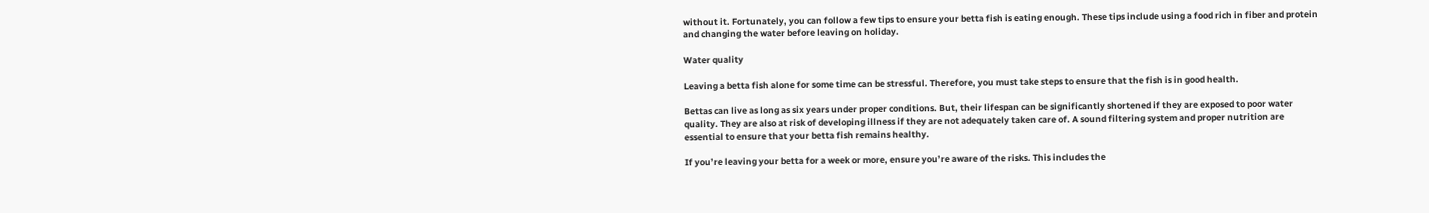without it. Fortunately, you can follow a few tips to ensure your betta fish is eating enough. These tips include using a food rich in fiber and protein and changing the water before leaving on holiday.

Water quality

Leaving a betta fish alone for some time can be stressful. Therefore, you must take steps to ensure that the fish is in good health.

Bettas can live as long as six years under proper conditions. But, their lifespan can be significantly shortened if they are exposed to poor water quality. They are also at risk of developing illness if they are not adequately taken care of. A sound filtering system and proper nutrition are essential to ensure that your betta fish remains healthy.

If you’re leaving your betta for a week or more, ensure you’re aware of the risks. This includes the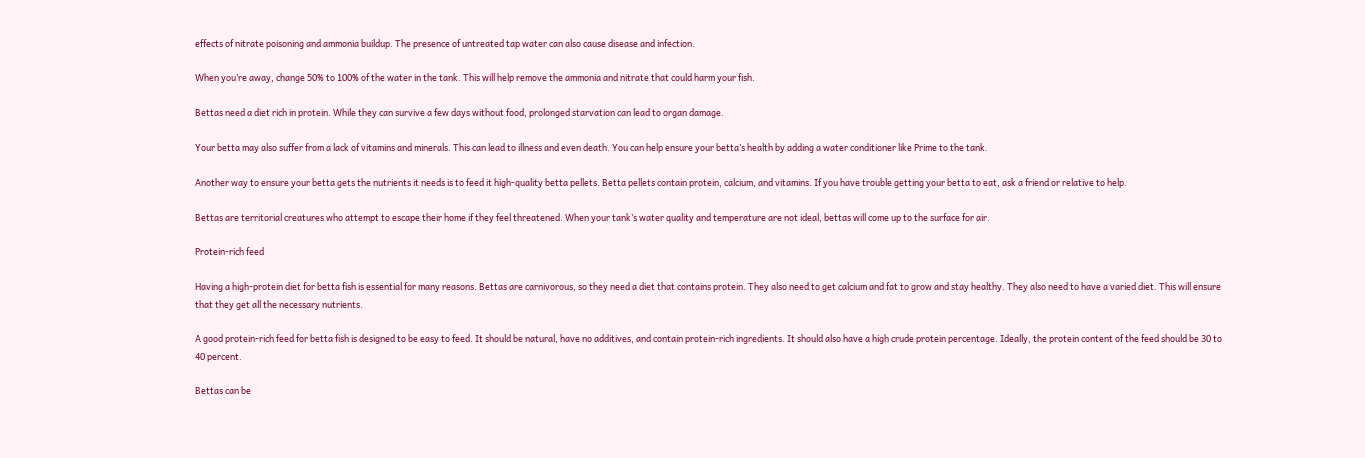effects of nitrate poisoning and ammonia buildup. The presence of untreated tap water can also cause disease and infection.

When you’re away, change 50% to 100% of the water in the tank. This will help remove the ammonia and nitrate that could harm your fish.

Bettas need a diet rich in protein. While they can survive a few days without food, prolonged starvation can lead to organ damage.

Your betta may also suffer from a lack of vitamins and minerals. This can lead to illness and even death. You can help ensure your betta’s health by adding a water conditioner like Prime to the tank.

Another way to ensure your betta gets the nutrients it needs is to feed it high-quality betta pellets. Betta pellets contain protein, calcium, and vitamins. If you have trouble getting your betta to eat, ask a friend or relative to help.

Bettas are territorial creatures who attempt to escape their home if they feel threatened. When your tank’s water quality and temperature are not ideal, bettas will come up to the surface for air.

Protein-rich feed

Having a high-protein diet for betta fish is essential for many reasons. Bettas are carnivorous, so they need a diet that contains protein. They also need to get calcium and fat to grow and stay healthy. They also need to have a varied diet. This will ensure that they get all the necessary nutrients.

A good protein-rich feed for betta fish is designed to be easy to feed. It should be natural, have no additives, and contain protein-rich ingredients. It should also have a high crude protein percentage. Ideally, the protein content of the feed should be 30 to 40 percent.

Bettas can be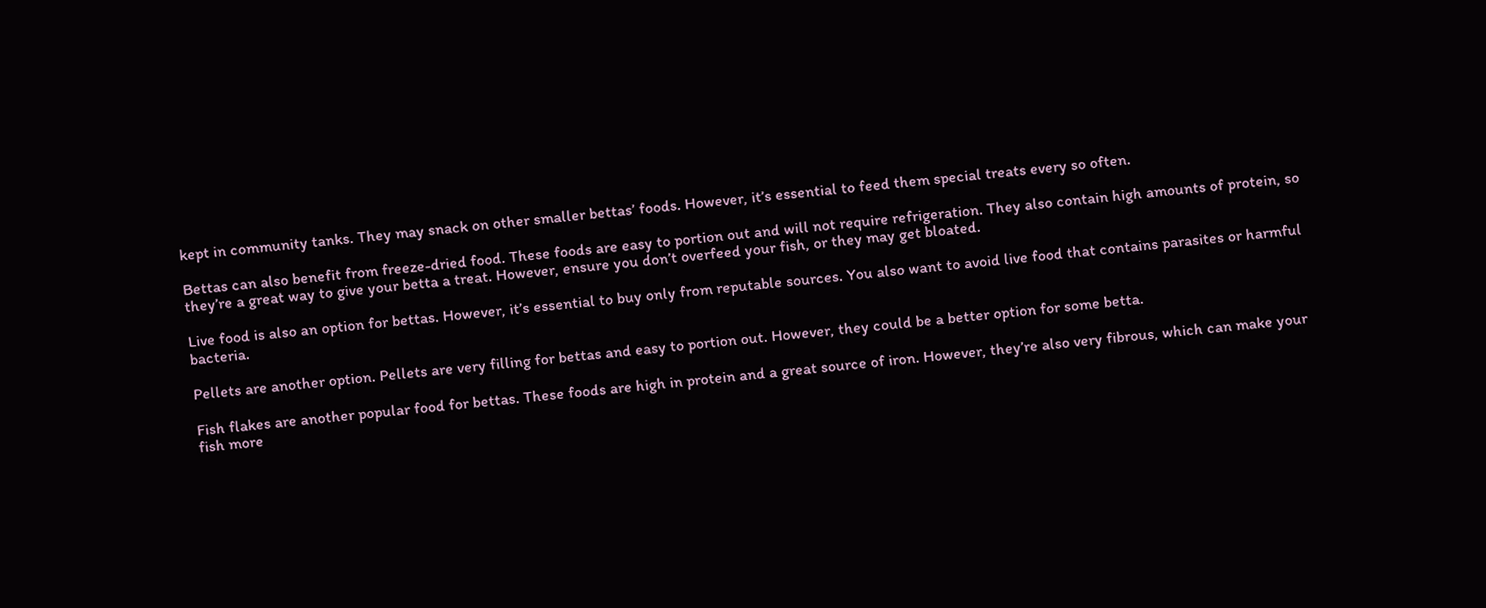kept in community tanks. They may snack on other smaller bettas’ foods. However, it’s essential to feed them special treats every so often.

Bettas can also benefit from freeze-dried food. These foods are easy to portion out and will not require refrigeration. They also contain high amounts of protein, so they’re a great way to give your betta a treat. However, ensure you don’t overfeed your fish, or they may get bloated.

Live food is also an option for bettas. However, it’s essential to buy only from reputable sources. You also want to avoid live food that contains parasites or harmful bacteria.

Pellets are another option. Pellets are very filling for bettas and easy to portion out. However, they could be a better option for some betta.

Fish flakes are another popular food for bettas. These foods are high in protein and a great source of iron. However, they’re also very fibrous, which can make your fish more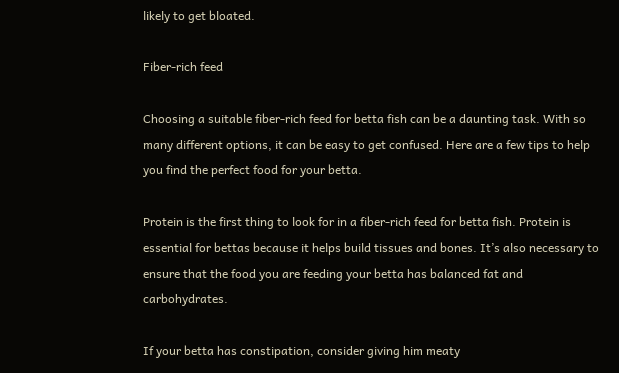likely to get bloated.

Fiber-rich feed

Choosing a suitable fiber-rich feed for betta fish can be a daunting task. With so many different options, it can be easy to get confused. Here are a few tips to help you find the perfect food for your betta.

Protein is the first thing to look for in a fiber-rich feed for betta fish. Protein is essential for bettas because it helps build tissues and bones. It’s also necessary to ensure that the food you are feeding your betta has balanced fat and carbohydrates.

If your betta has constipation, consider giving him meaty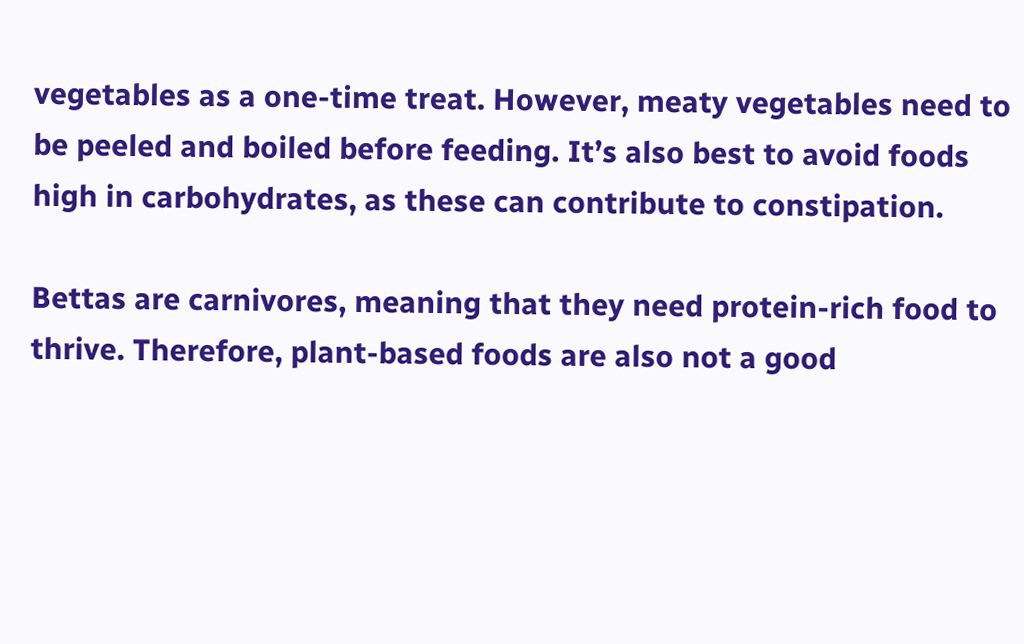vegetables as a one-time treat. However, meaty vegetables need to be peeled and boiled before feeding. It’s also best to avoid foods high in carbohydrates, as these can contribute to constipation.

Bettas are carnivores, meaning that they need protein-rich food to thrive. Therefore, plant-based foods are also not a good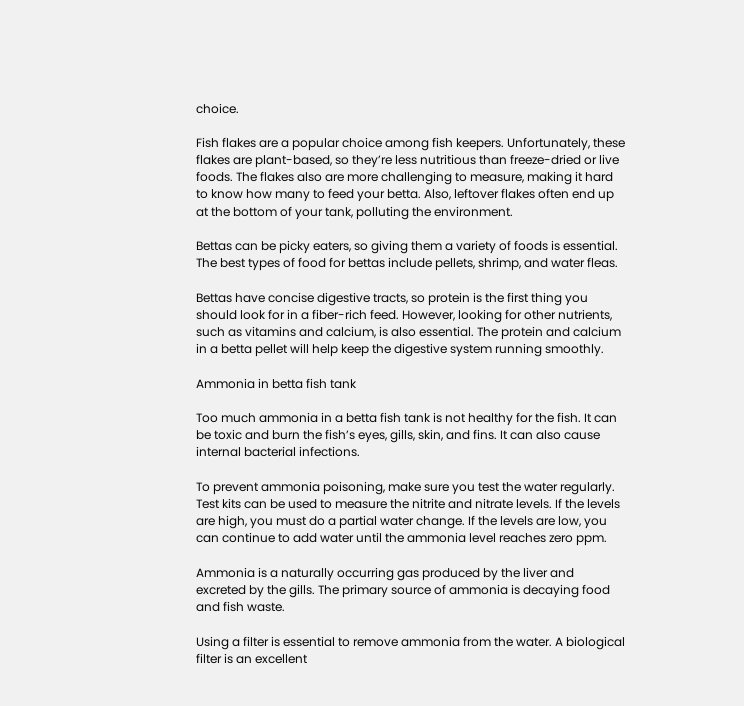choice.

Fish flakes are a popular choice among fish keepers. Unfortunately, these flakes are plant-based, so they’re less nutritious than freeze-dried or live foods. The flakes also are more challenging to measure, making it hard to know how many to feed your betta. Also, leftover flakes often end up at the bottom of your tank, polluting the environment.

Bettas can be picky eaters, so giving them a variety of foods is essential. The best types of food for bettas include pellets, shrimp, and water fleas.

Bettas have concise digestive tracts, so protein is the first thing you should look for in a fiber-rich feed. However, looking for other nutrients, such as vitamins and calcium, is also essential. The protein and calcium in a betta pellet will help keep the digestive system running smoothly.

Ammonia in betta fish tank

Too much ammonia in a betta fish tank is not healthy for the fish. It can be toxic and burn the fish’s eyes, gills, skin, and fins. It can also cause internal bacterial infections.

To prevent ammonia poisoning, make sure you test the water regularly. Test kits can be used to measure the nitrite and nitrate levels. If the levels are high, you must do a partial water change. If the levels are low, you can continue to add water until the ammonia level reaches zero ppm.

Ammonia is a naturally occurring gas produced by the liver and excreted by the gills. The primary source of ammonia is decaying food and fish waste.

Using a filter is essential to remove ammonia from the water. A biological filter is an excellent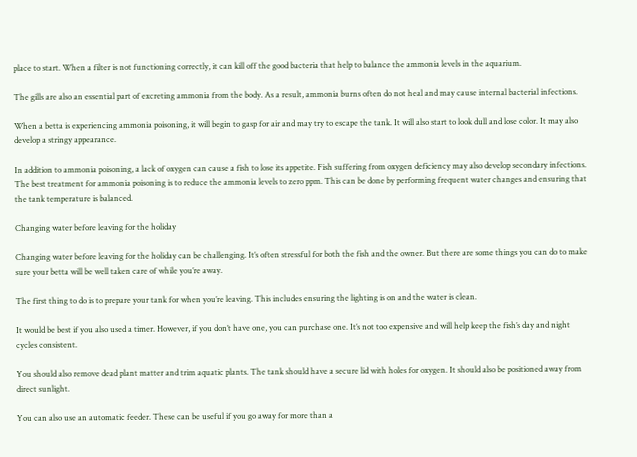place to start. When a filter is not functioning correctly, it can kill off the good bacteria that help to balance the ammonia levels in the aquarium.

The gills are also an essential part of excreting ammonia from the body. As a result, ammonia burns often do not heal and may cause internal bacterial infections.

When a betta is experiencing ammonia poisoning, it will begin to gasp for air and may try to escape the tank. It will also start to look dull and lose color. It may also develop a stringy appearance.

In addition to ammonia poisoning, a lack of oxygen can cause a fish to lose its appetite. Fish suffering from oxygen deficiency may also develop secondary infections. The best treatment for ammonia poisoning is to reduce the ammonia levels to zero ppm. This can be done by performing frequent water changes and ensuring that the tank temperature is balanced.

Changing water before leaving for the holiday

Changing water before leaving for the holiday can be challenging. It’s often stressful for both the fish and the owner. But there are some things you can do to make sure your betta will be well taken care of while you’re away.

The first thing to do is to prepare your tank for when you’re leaving. This includes ensuring the lighting is on and the water is clean.

It would be best if you also used a timer. However, if you don’t have one, you can purchase one. It’s not too expensive and will help keep the fish’s day and night cycles consistent.

You should also remove dead plant matter and trim aquatic plants. The tank should have a secure lid with holes for oxygen. It should also be positioned away from direct sunlight.

You can also use an automatic feeder. These can be useful if you go away for more than a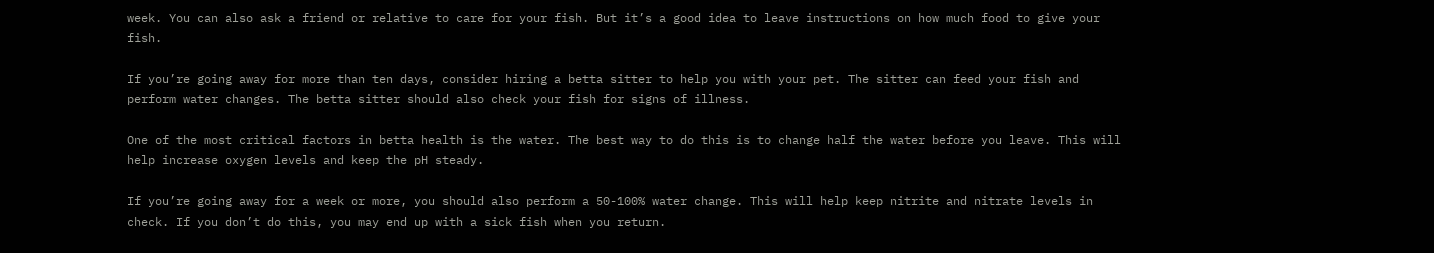week. You can also ask a friend or relative to care for your fish. But it’s a good idea to leave instructions on how much food to give your fish.

If you’re going away for more than ten days, consider hiring a betta sitter to help you with your pet. The sitter can feed your fish and perform water changes. The betta sitter should also check your fish for signs of illness.

One of the most critical factors in betta health is the water. The best way to do this is to change half the water before you leave. This will help increase oxygen levels and keep the pH steady.

If you’re going away for a week or more, you should also perform a 50-100% water change. This will help keep nitrite and nitrate levels in check. If you don’t do this, you may end up with a sick fish when you return.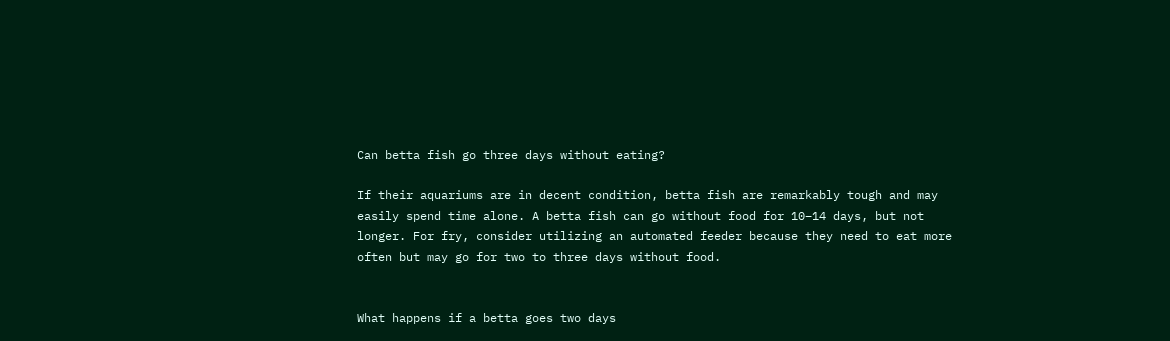Can betta fish go three days without eating?

If their aquariums are in decent condition, betta fish are remarkably tough and may easily spend time alone. A betta fish can go without food for 10–14 days, but not longer. For fry, consider utilizing an automated feeder because they need to eat more often but may go for two to three days without food.


What happens if a betta goes two days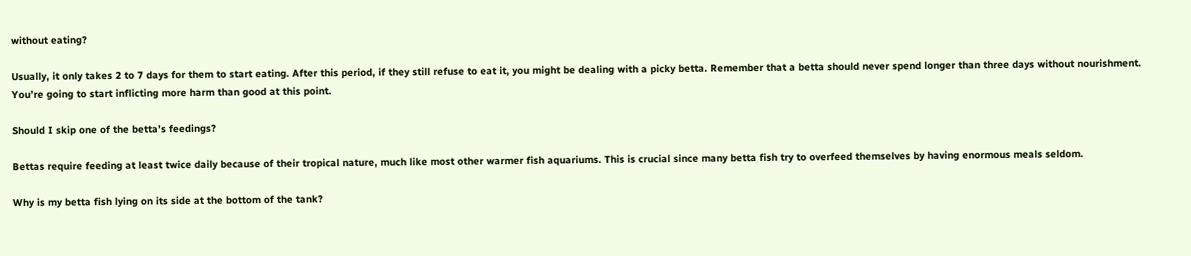without eating?

Usually, it only takes 2 to 7 days for them to start eating. After this period, if they still refuse to eat it, you might be dealing with a picky betta. Remember that a betta should never spend longer than three days without nourishment. You’re going to start inflicting more harm than good at this point.

Should I skip one of the betta’s feedings?

Bettas require feeding at least twice daily because of their tropical nature, much like most other warmer fish aquariums. This is crucial since many betta fish try to overfeed themselves by having enormous meals seldom.

Why is my betta fish lying on its side at the bottom of the tank?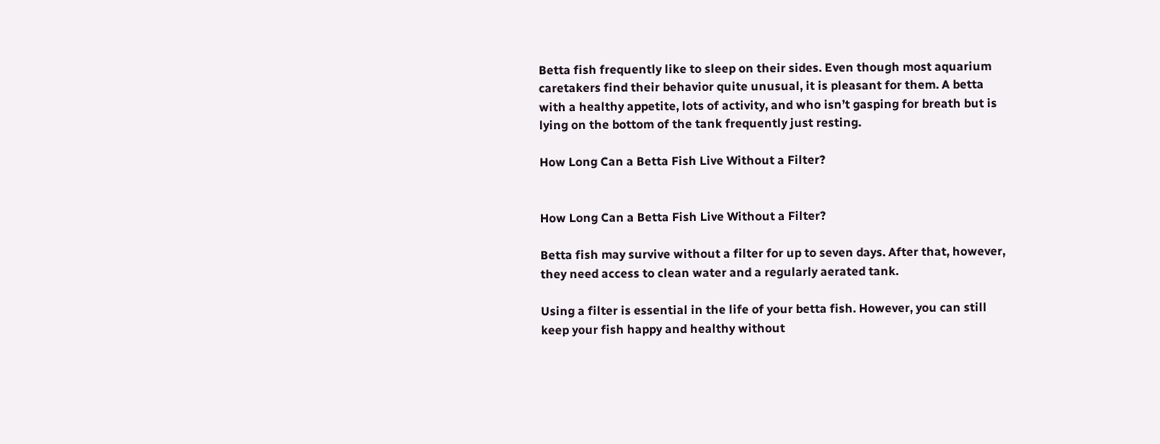Betta fish frequently like to sleep on their sides. Even though most aquarium caretakers find their behavior quite unusual, it is pleasant for them. A betta with a healthy appetite, lots of activity, and who isn’t gasping for breath but is lying on the bottom of the tank frequently just resting.

How Long Can a Betta Fish Live Without a Filter?


How Long Can a Betta Fish Live Without a Filter?

Betta fish may survive without a filter for up to seven days. After that, however, they need access to clean water and a regularly aerated tank.

Using a filter is essential in the life of your betta fish. However, you can still keep your fish happy and healthy without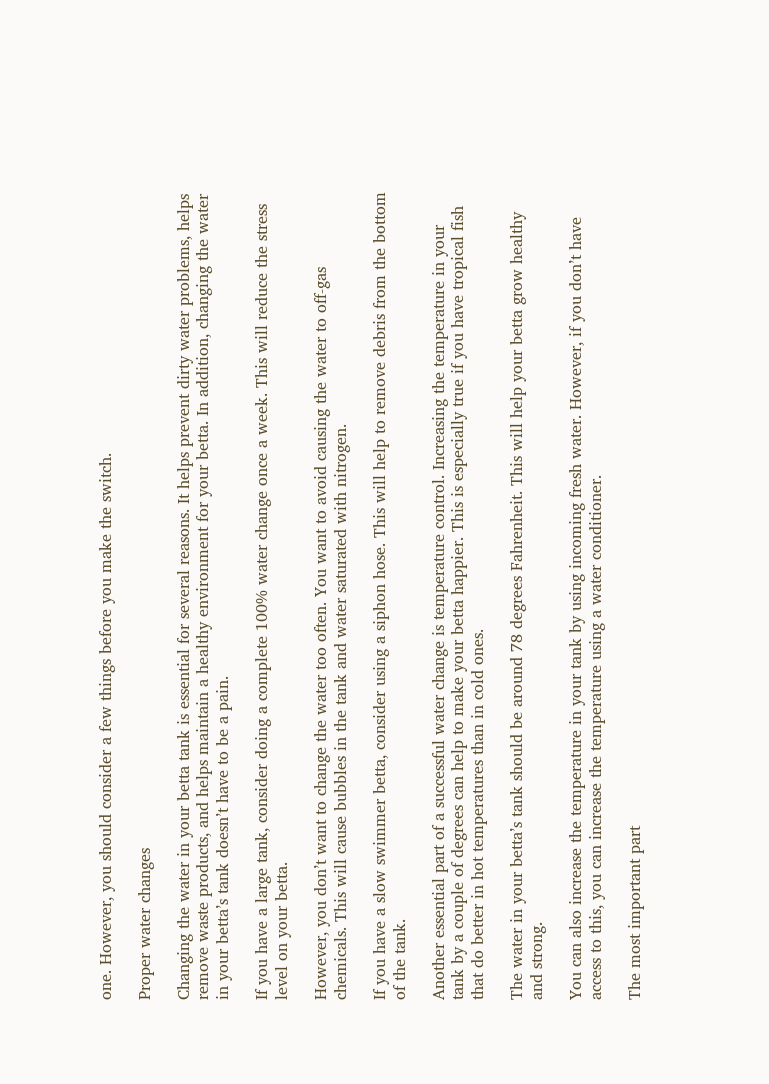one. However, you should consider a few things before you make the switch.

Proper water changes

Changing the water in your betta tank is essential for several reasons. It helps prevent dirty water problems, helps remove waste products, and helps maintain a healthy environment for your betta. In addition, changing the water in your betta’s tank doesn’t have to be a pain.

If you have a large tank, consider doing a complete 100% water change once a week. This will reduce the stress level on your betta.

However, you don’t want to change the water too often. You want to avoid causing the water to off-gas chemicals. This will cause bubbles in the tank and water saturated with nitrogen.

If you have a slow swimmer betta, consider using a siphon hose. This will help to remove debris from the bottom of the tank.

Another essential part of a successful water change is temperature control. Increasing the temperature in your tank by a couple of degrees can help to make your betta happier. This is especially true if you have tropical fish that do better in hot temperatures than in cold ones.

The water in your betta’s tank should be around 78 degrees Fahrenheit. This will help your betta grow healthy and strong.

You can also increase the temperature in your tank by using incoming fresh water. However, if you don’t have access to this, you can increase the temperature using a water conditioner.

The most important part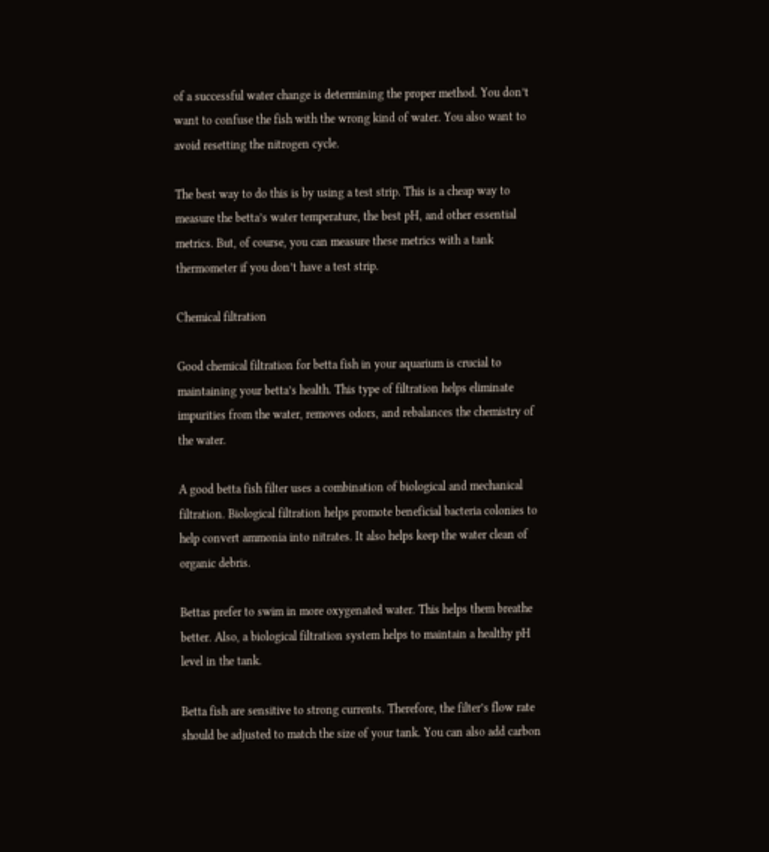of a successful water change is determining the proper method. You don’t want to confuse the fish with the wrong kind of water. You also want to avoid resetting the nitrogen cycle.

The best way to do this is by using a test strip. This is a cheap way to measure the betta’s water temperature, the best pH, and other essential metrics. But, of course, you can measure these metrics with a tank thermometer if you don’t have a test strip.

Chemical filtration

Good chemical filtration for betta fish in your aquarium is crucial to maintaining your betta’s health. This type of filtration helps eliminate impurities from the water, removes odors, and rebalances the chemistry of the water.

A good betta fish filter uses a combination of biological and mechanical filtration. Biological filtration helps promote beneficial bacteria colonies to help convert ammonia into nitrates. It also helps keep the water clean of organic debris.

Bettas prefer to swim in more oxygenated water. This helps them breathe better. Also, a biological filtration system helps to maintain a healthy pH level in the tank.

Betta fish are sensitive to strong currents. Therefore, the filter’s flow rate should be adjusted to match the size of your tank. You can also add carbon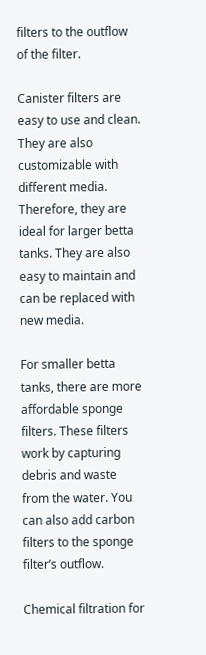filters to the outflow of the filter.

Canister filters are easy to use and clean. They are also customizable with different media. Therefore, they are ideal for larger betta tanks. They are also easy to maintain and can be replaced with new media.

For smaller betta tanks, there are more affordable sponge filters. These filters work by capturing debris and waste from the water. You can also add carbon filters to the sponge filter’s outflow.

Chemical filtration for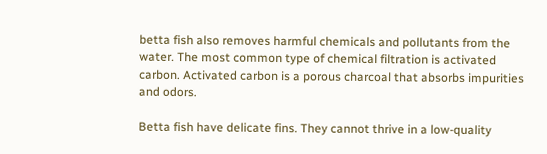betta fish also removes harmful chemicals and pollutants from the water. The most common type of chemical filtration is activated carbon. Activated carbon is a porous charcoal that absorbs impurities and odors.

Betta fish have delicate fins. They cannot thrive in a low-quality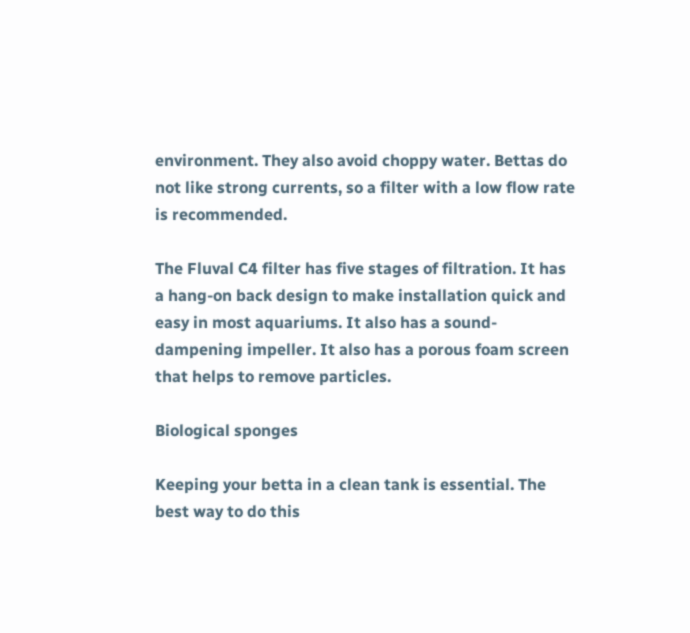environment. They also avoid choppy water. Bettas do not like strong currents, so a filter with a low flow rate is recommended.

The Fluval C4 filter has five stages of filtration. It has a hang-on back design to make installation quick and easy in most aquariums. It also has a sound-dampening impeller. It also has a porous foam screen that helps to remove particles.

Biological sponges

Keeping your betta in a clean tank is essential. The best way to do this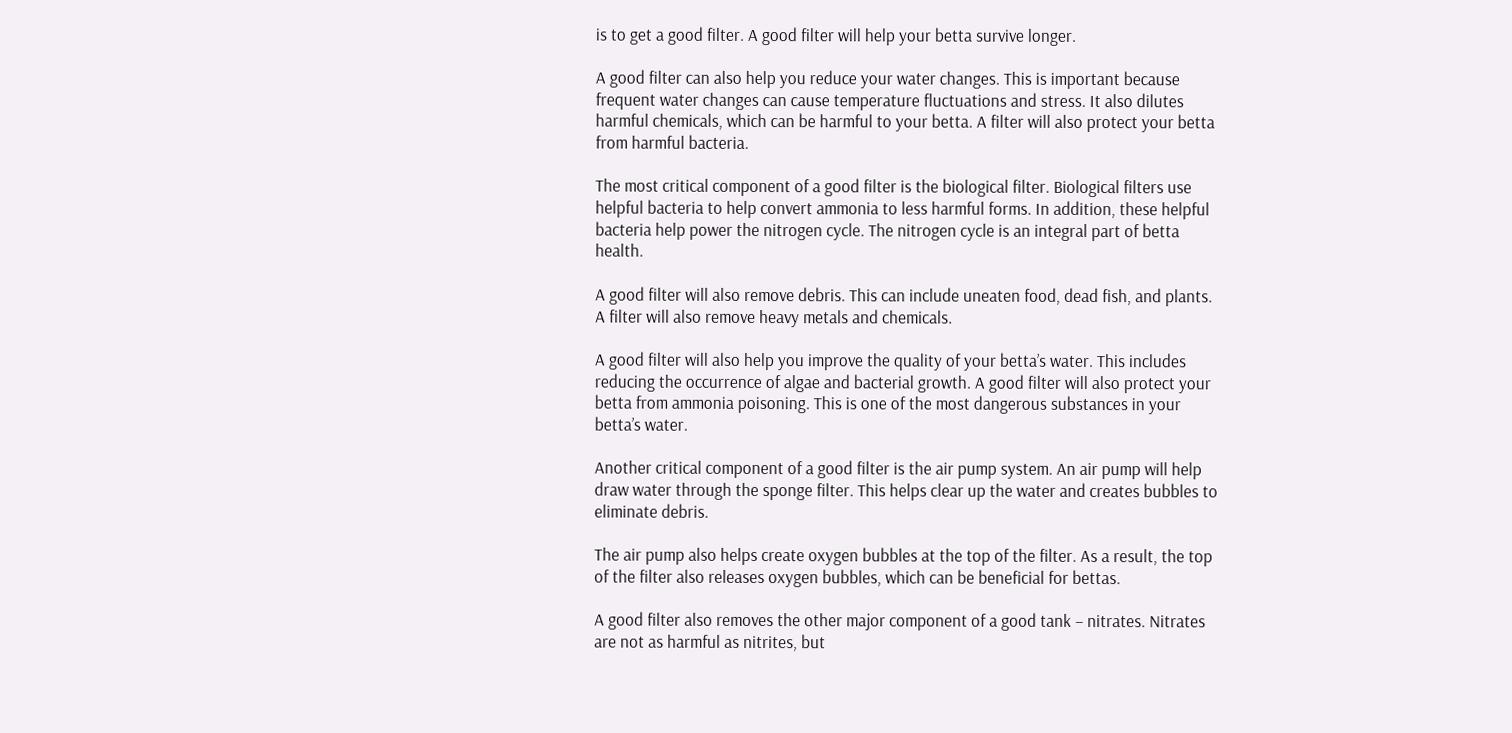is to get a good filter. A good filter will help your betta survive longer.

A good filter can also help you reduce your water changes. This is important because frequent water changes can cause temperature fluctuations and stress. It also dilutes harmful chemicals, which can be harmful to your betta. A filter will also protect your betta from harmful bacteria.

The most critical component of a good filter is the biological filter. Biological filters use helpful bacteria to help convert ammonia to less harmful forms. In addition, these helpful bacteria help power the nitrogen cycle. The nitrogen cycle is an integral part of betta health.

A good filter will also remove debris. This can include uneaten food, dead fish, and plants. A filter will also remove heavy metals and chemicals.

A good filter will also help you improve the quality of your betta’s water. This includes reducing the occurrence of algae and bacterial growth. A good filter will also protect your betta from ammonia poisoning. This is one of the most dangerous substances in your betta’s water.

Another critical component of a good filter is the air pump system. An air pump will help draw water through the sponge filter. This helps clear up the water and creates bubbles to eliminate debris.

The air pump also helps create oxygen bubbles at the top of the filter. As a result, the top of the filter also releases oxygen bubbles, which can be beneficial for bettas.

A good filter also removes the other major component of a good tank – nitrates. Nitrates are not as harmful as nitrites, but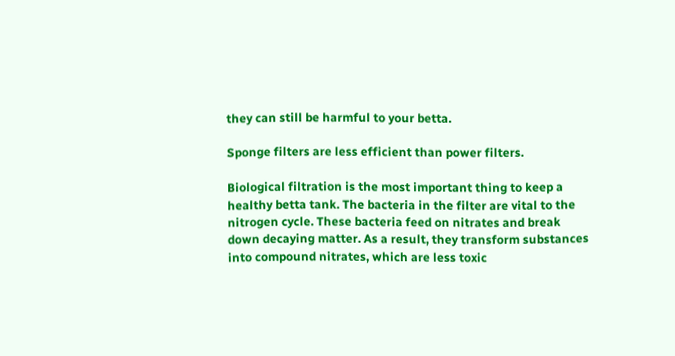they can still be harmful to your betta.

Sponge filters are less efficient than power filters.

Biological filtration is the most important thing to keep a healthy betta tank. The bacteria in the filter are vital to the nitrogen cycle. These bacteria feed on nitrates and break down decaying matter. As a result, they transform substances into compound nitrates, which are less toxic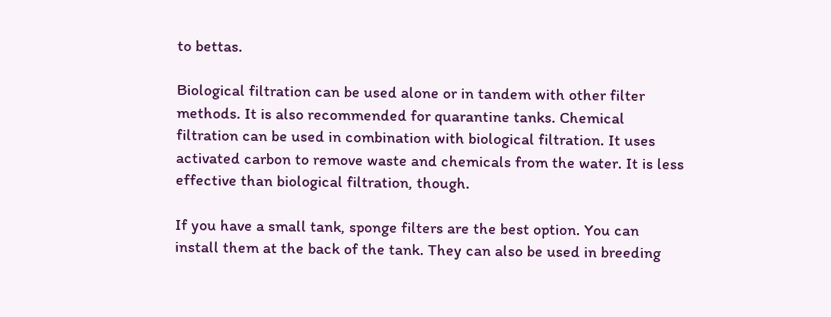to bettas.

Biological filtration can be used alone or in tandem with other filter methods. It is also recommended for quarantine tanks. Chemical filtration can be used in combination with biological filtration. It uses activated carbon to remove waste and chemicals from the water. It is less effective than biological filtration, though.

If you have a small tank, sponge filters are the best option. You can install them at the back of the tank. They can also be used in breeding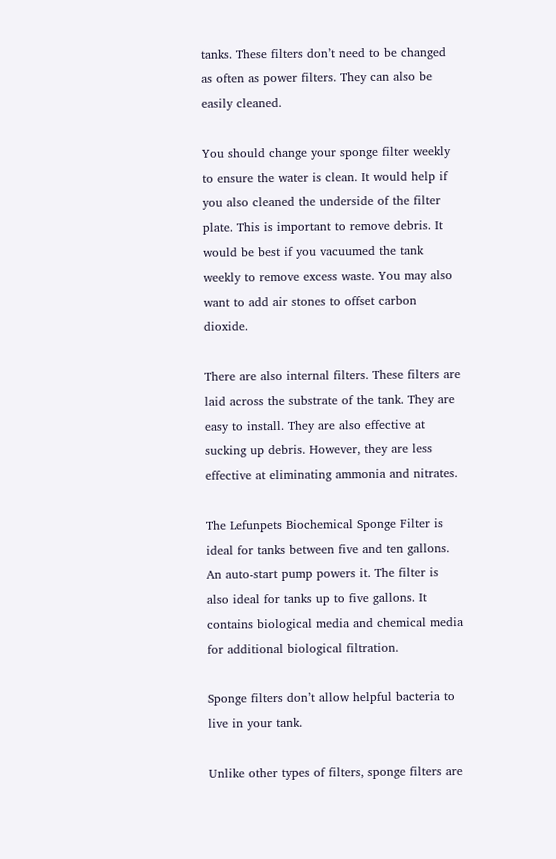tanks. These filters don’t need to be changed as often as power filters. They can also be easily cleaned.

You should change your sponge filter weekly to ensure the water is clean. It would help if you also cleaned the underside of the filter plate. This is important to remove debris. It would be best if you vacuumed the tank weekly to remove excess waste. You may also want to add air stones to offset carbon dioxide.

There are also internal filters. These filters are laid across the substrate of the tank. They are easy to install. They are also effective at sucking up debris. However, they are less effective at eliminating ammonia and nitrates.

The Lefunpets Biochemical Sponge Filter is ideal for tanks between five and ten gallons. An auto-start pump powers it. The filter is also ideal for tanks up to five gallons. It contains biological media and chemical media for additional biological filtration.

Sponge filters don’t allow helpful bacteria to live in your tank.

Unlike other types of filters, sponge filters are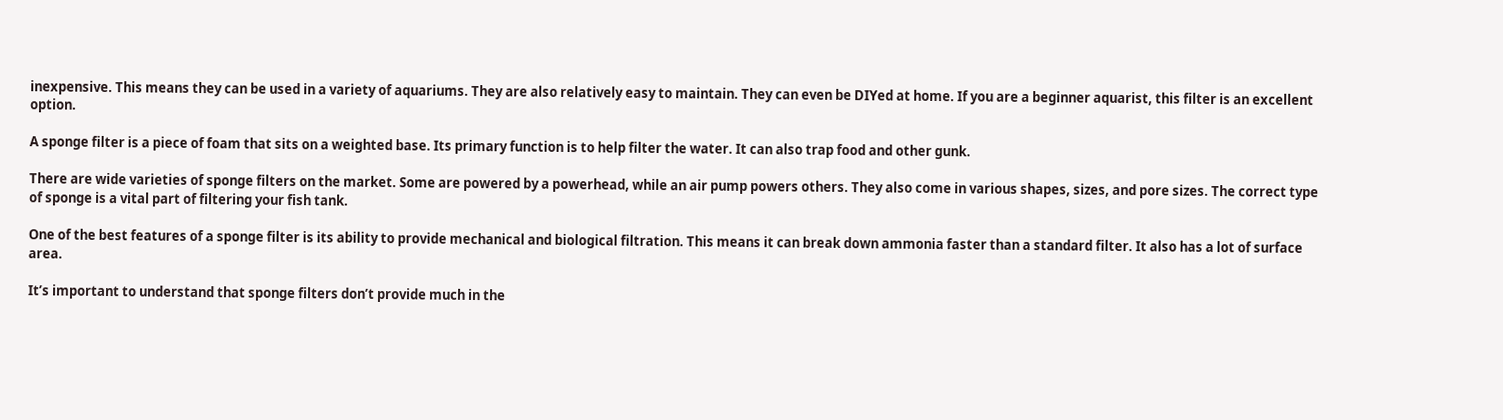inexpensive. This means they can be used in a variety of aquariums. They are also relatively easy to maintain. They can even be DIYed at home. If you are a beginner aquarist, this filter is an excellent option.

A sponge filter is a piece of foam that sits on a weighted base. Its primary function is to help filter the water. It can also trap food and other gunk.

There are wide varieties of sponge filters on the market. Some are powered by a powerhead, while an air pump powers others. They also come in various shapes, sizes, and pore sizes. The correct type of sponge is a vital part of filtering your fish tank.

One of the best features of a sponge filter is its ability to provide mechanical and biological filtration. This means it can break down ammonia faster than a standard filter. It also has a lot of surface area.

It’s important to understand that sponge filters don’t provide much in the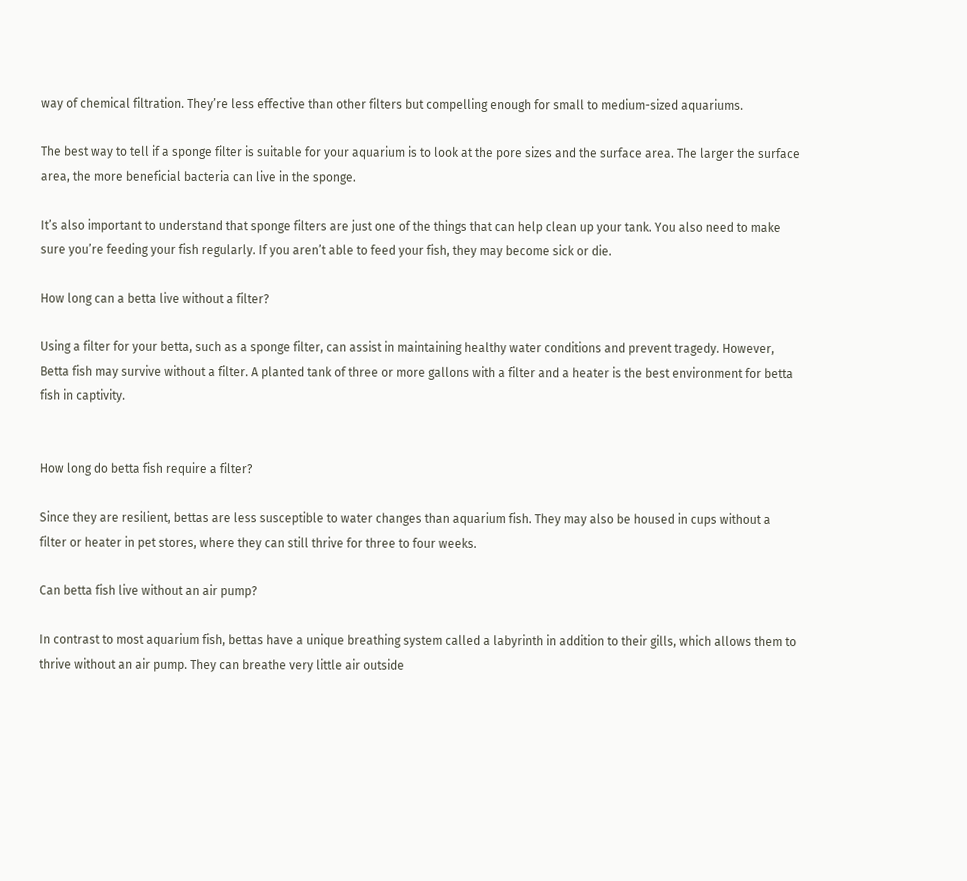way of chemical filtration. They’re less effective than other filters but compelling enough for small to medium-sized aquariums.

The best way to tell if a sponge filter is suitable for your aquarium is to look at the pore sizes and the surface area. The larger the surface area, the more beneficial bacteria can live in the sponge.

It’s also important to understand that sponge filters are just one of the things that can help clean up your tank. You also need to make sure you’re feeding your fish regularly. If you aren’t able to feed your fish, they may become sick or die.

How long can a betta live without a filter?

Using a filter for your betta, such as a sponge filter, can assist in maintaining healthy water conditions and prevent tragedy. However, Betta fish may survive without a filter. A planted tank of three or more gallons with a filter and a heater is the best environment for betta fish in captivity.


How long do betta fish require a filter?

Since they are resilient, bettas are less susceptible to water changes than aquarium fish. They may also be housed in cups without a filter or heater in pet stores, where they can still thrive for three to four weeks.

Can betta fish live without an air pump?

In contrast to most aquarium fish, bettas have a unique breathing system called a labyrinth in addition to their gills, which allows them to thrive without an air pump. They can breathe very little air outside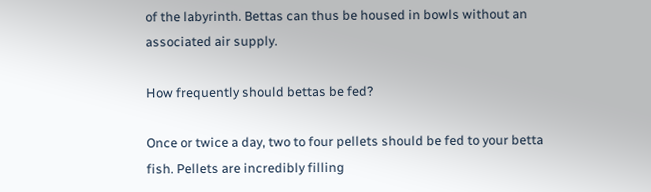of the labyrinth. Bettas can thus be housed in bowls without an associated air supply.

How frequently should bettas be fed?

Once or twice a day, two to four pellets should be fed to your betta fish. Pellets are incredibly filling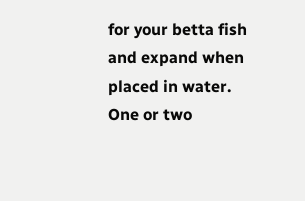for your betta fish and expand when placed in water. One or two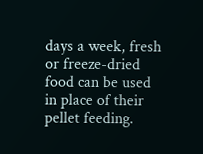days a week, fresh or freeze-dried food can be used in place of their pellet feeding.